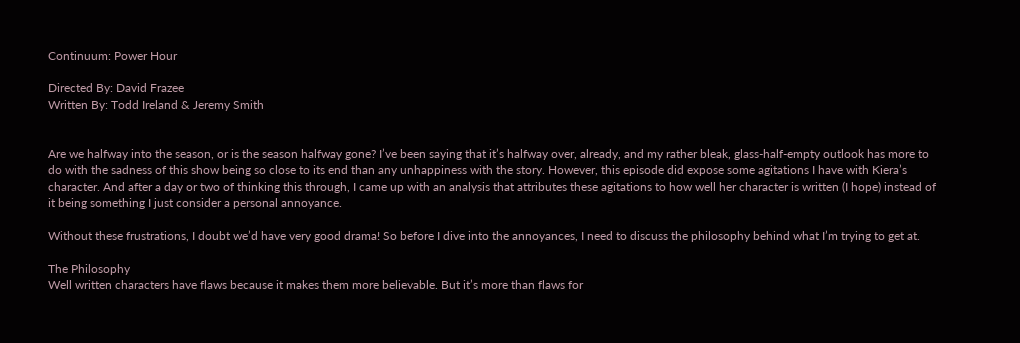Continuum: Power Hour

Directed By: David Frazee
Written By: Todd Ireland & Jeremy Smith


Are we halfway into the season, or is the season halfway gone? I’ve been saying that it’s halfway over, already, and my rather bleak, glass-half-empty outlook has more to do with the sadness of this show being so close to its end than any unhappiness with the story. However, this episode did expose some agitations I have with Kiera’s character. And after a day or two of thinking this through, I came up with an analysis that attributes these agitations to how well her character is written (I hope) instead of it being something I just consider a personal annoyance.

Without these frustrations, I doubt we’d have very good drama! So before I dive into the annoyances, I need to discuss the philosophy behind what I’m trying to get at.

The Philosophy
Well written characters have flaws because it makes them more believable. But it’s more than flaws for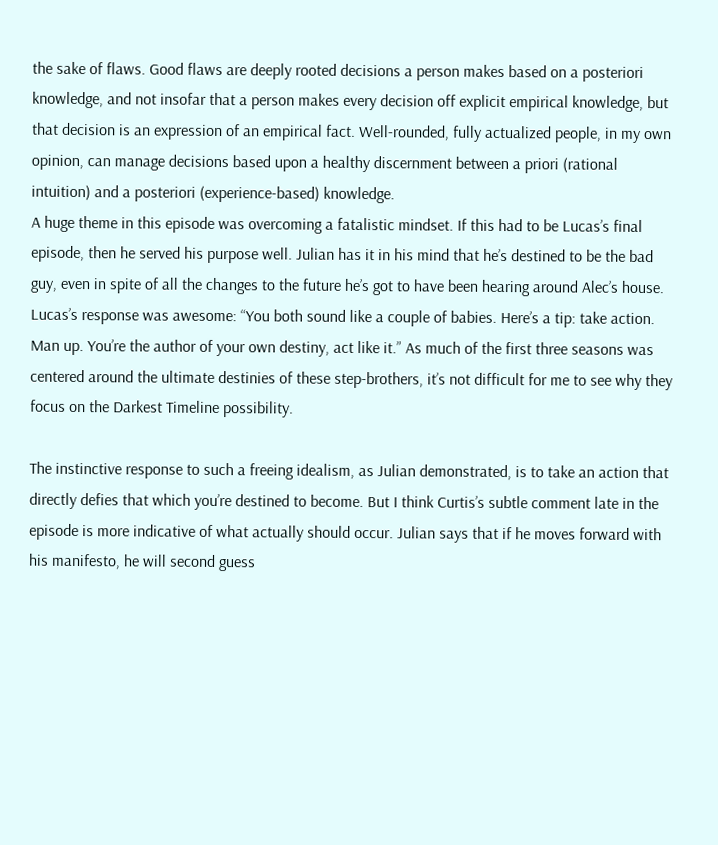the sake of flaws. Good flaws are deeply rooted decisions a person makes based on a posteriori knowledge, and not insofar that a person makes every decision off explicit empirical knowledge, but that decision is an expression of an empirical fact. Well-rounded, fully actualized people, in my own opinion, can manage decisions based upon a healthy discernment between a priori (rational intuition) and a posteriori (experience-based) knowledge.
A huge theme in this episode was overcoming a fatalistic mindset. If this had to be Lucas’s final episode, then he served his purpose well. Julian has it in his mind that he’s destined to be the bad guy, even in spite of all the changes to the future he’s got to have been hearing around Alec’s house. Lucas’s response was awesome: “You both sound like a couple of babies. Here’s a tip: take action. Man up. You’re the author of your own destiny, act like it.” As much of the first three seasons was centered around the ultimate destinies of these step-brothers, it’s not difficult for me to see why they focus on the Darkest Timeline possibility.

The instinctive response to such a freeing idealism, as Julian demonstrated, is to take an action that directly defies that which you’re destined to become. But I think Curtis’s subtle comment late in the episode is more indicative of what actually should occur. Julian says that if he moves forward with his manifesto, he will second guess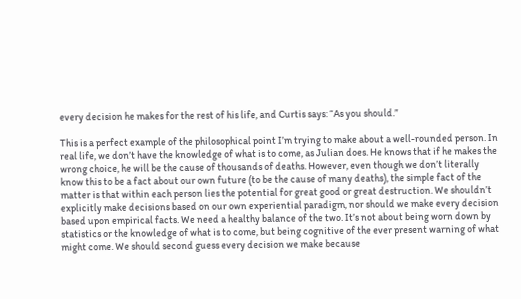every decision he makes for the rest of his life, and Curtis says: “As you should.”

This is a perfect example of the philosophical point I’m trying to make about a well-rounded person. In real life, we don’t have the knowledge of what is to come, as Julian does. He knows that if he makes the wrong choice, he will be the cause of thousands of deaths. However, even though we don’t literally know this to be a fact about our own future (to be the cause of many deaths), the simple fact of the matter is that within each person lies the potential for great good or great destruction. We shouldn’t explicitly make decisions based on our own experiential paradigm, nor should we make every decision based upon empirical facts. We need a healthy balance of the two. It’s not about being worn down by statistics or the knowledge of what is to come, but being cognitive of the ever present warning of what might come. We should second guess every decision we make because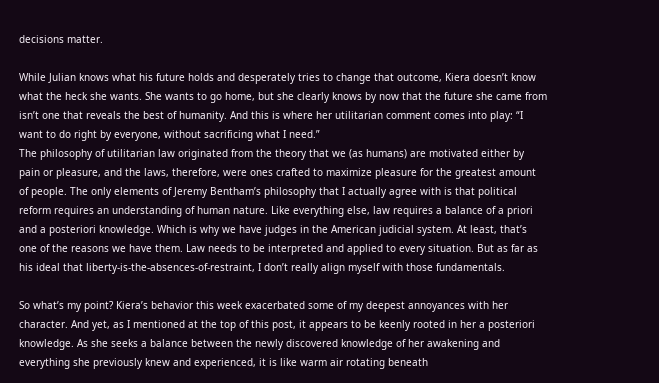decisions matter.

While Julian knows what his future holds and desperately tries to change that outcome, Kiera doesn’t know what the heck she wants. She wants to go home, but she clearly knows by now that the future she came from isn’t one that reveals the best of humanity. And this is where her utilitarian comment comes into play: “I want to do right by everyone, without sacrificing what I need.”
The philosophy of utilitarian law originated from the theory that we (as humans) are motivated either by pain or pleasure, and the laws, therefore, were ones crafted to maximize pleasure for the greatest amount of people. The only elements of Jeremy Bentham’s philosophy that I actually agree with is that political reform requires an understanding of human nature. Like everything else, law requires a balance of a priori and a posteriori knowledge. Which is why we have judges in the American judicial system. At least, that’s one of the reasons we have them. Law needs to be interpreted and applied to every situation. But as far as his ideal that liberty-is-the-absences-of-restraint, I don’t really align myself with those fundamentals.

So what’s my point? Kiera’s behavior this week exacerbated some of my deepest annoyances with her character. And yet, as I mentioned at the top of this post, it appears to be keenly rooted in her a posteriori knowledge. As she seeks a balance between the newly discovered knowledge of her awakening and everything she previously knew and experienced, it is like warm air rotating beneath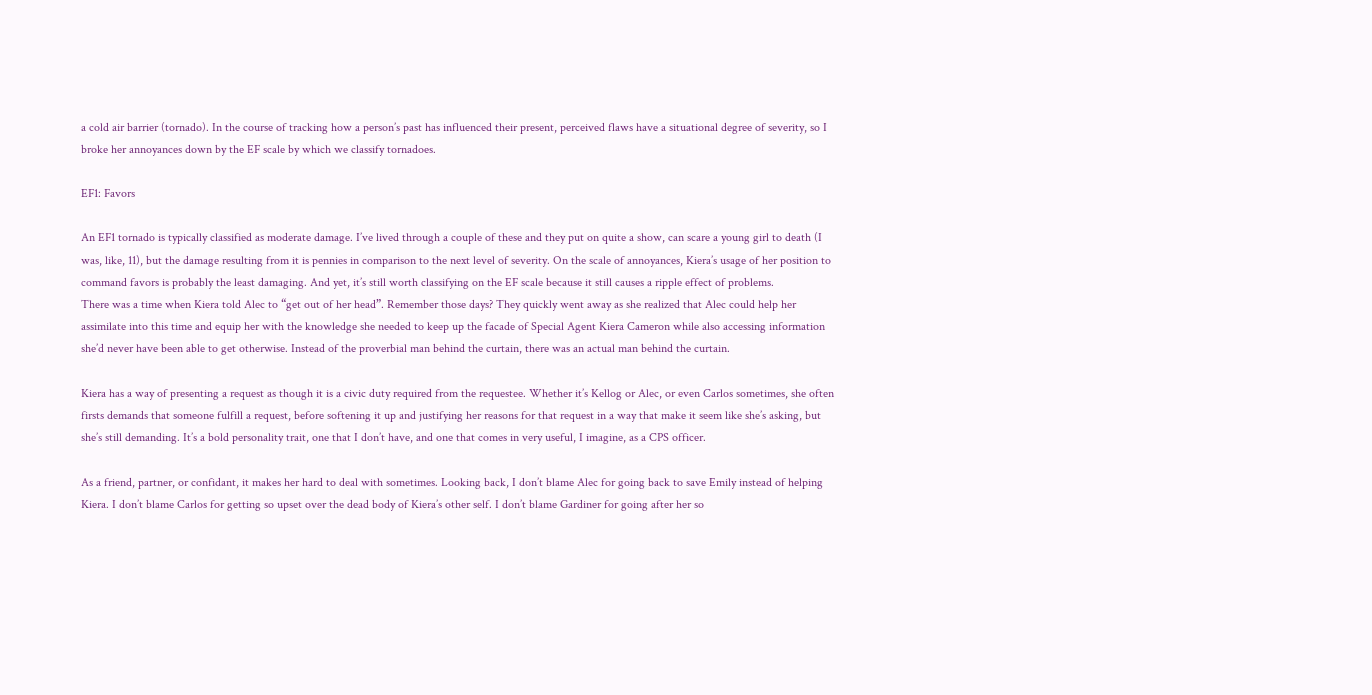a cold air barrier (tornado). In the course of tracking how a person’s past has influenced their present, perceived flaws have a situational degree of severity, so I broke her annoyances down by the EF scale by which we classify tornadoes.

EF1: Favors

An EF1 tornado is typically classified as moderate damage. I’ve lived through a couple of these and they put on quite a show, can scare a young girl to death (I was, like, 11), but the damage resulting from it is pennies in comparison to the next level of severity. On the scale of annoyances, Kiera’s usage of her position to command favors is probably the least damaging. And yet, it’s still worth classifying on the EF scale because it still causes a ripple effect of problems.
There was a time when Kiera told Alec to “get out of her head”. Remember those days? They quickly went away as she realized that Alec could help her assimilate into this time and equip her with the knowledge she needed to keep up the facade of Special Agent Kiera Cameron while also accessing information she’d never have been able to get otherwise. Instead of the proverbial man behind the curtain, there was an actual man behind the curtain.

Kiera has a way of presenting a request as though it is a civic duty required from the requestee. Whether it’s Kellog or Alec, or even Carlos sometimes, she often firsts demands that someone fulfill a request, before softening it up and justifying her reasons for that request in a way that make it seem like she’s asking, but she’s still demanding. It’s a bold personality trait, one that I don’t have, and one that comes in very useful, I imagine, as a CPS officer.

As a friend, partner, or confidant, it makes her hard to deal with sometimes. Looking back, I don’t blame Alec for going back to save Emily instead of helping Kiera. I don’t blame Carlos for getting so upset over the dead body of Kiera’s other self. I don’t blame Gardiner for going after her so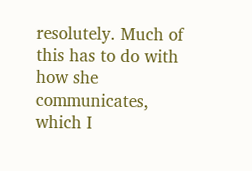resolutely. Much of this has to do with how she communicates, which I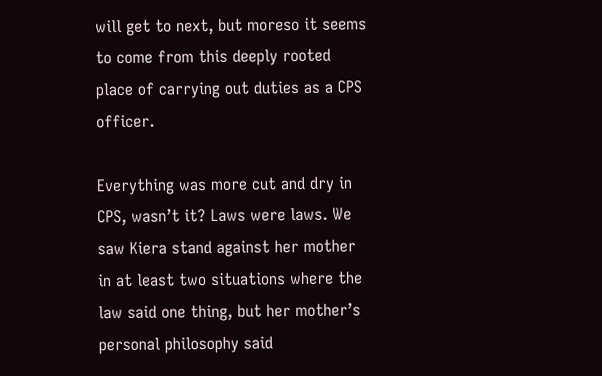will get to next, but moreso it seems to come from this deeply rooted place of carrying out duties as a CPS officer.

Everything was more cut and dry in CPS, wasn’t it? Laws were laws. We saw Kiera stand against her mother in at least two situations where the law said one thing, but her mother’s personal philosophy said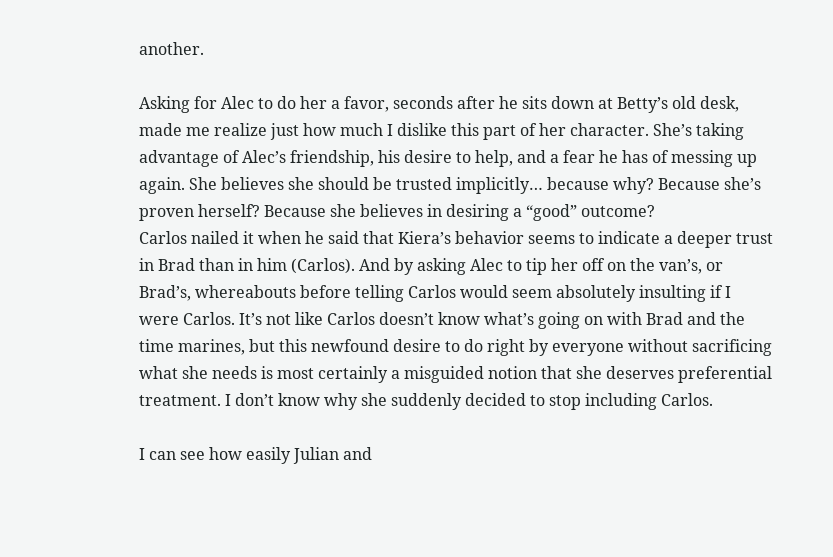another.

Asking for Alec to do her a favor, seconds after he sits down at Betty’s old desk, made me realize just how much I dislike this part of her character. She’s taking advantage of Alec’s friendship, his desire to help, and a fear he has of messing up again. She believes she should be trusted implicitly… because why? Because she’s proven herself? Because she believes in desiring a “good” outcome?
Carlos nailed it when he said that Kiera’s behavior seems to indicate a deeper trust in Brad than in him (Carlos). And by asking Alec to tip her off on the van’s, or Brad’s, whereabouts before telling Carlos would seem absolutely insulting if I were Carlos. It’s not like Carlos doesn’t know what’s going on with Brad and the time marines, but this newfound desire to do right by everyone without sacrificing what she needs is most certainly a misguided notion that she deserves preferential treatment. I don’t know why she suddenly decided to stop including Carlos.

I can see how easily Julian and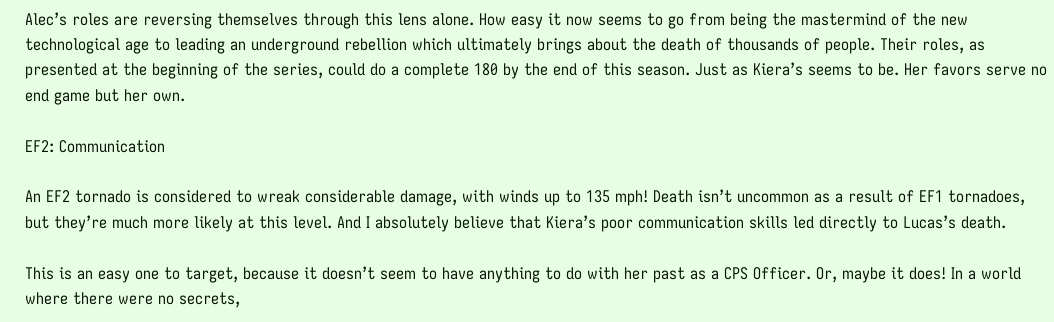Alec’s roles are reversing themselves through this lens alone. How easy it now seems to go from being the mastermind of the new technological age to leading an underground rebellion which ultimately brings about the death of thousands of people. Their roles, as presented at the beginning of the series, could do a complete 180 by the end of this season. Just as Kiera’s seems to be. Her favors serve no end game but her own.

EF2: Communication

An EF2 tornado is considered to wreak considerable damage, with winds up to 135 mph! Death isn’t uncommon as a result of EF1 tornadoes, but they’re much more likely at this level. And I absolutely believe that Kiera’s poor communication skills led directly to Lucas’s death.

This is an easy one to target, because it doesn’t seem to have anything to do with her past as a CPS Officer. Or, maybe it does! In a world where there were no secrets,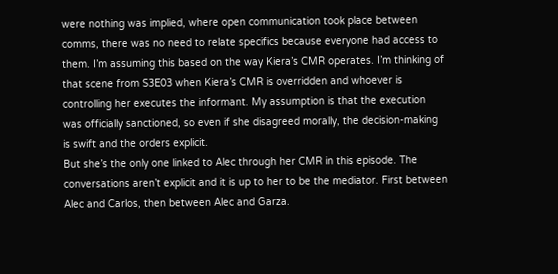were nothing was implied, where open communication took place between comms, there was no need to relate specifics because everyone had access to them. I’m assuming this based on the way Kiera’s CMR operates. I’m thinking of that scene from S3E03 when Kiera’s CMR is overridden and whoever is controlling her executes the informant. My assumption is that the execution was officially sanctioned, so even if she disagreed morally, the decision-making is swift and the orders explicit.
But she’s the only one linked to Alec through her CMR in this episode. The conversations aren’t explicit and it is up to her to be the mediator. First between Alec and Carlos, then between Alec and Garza.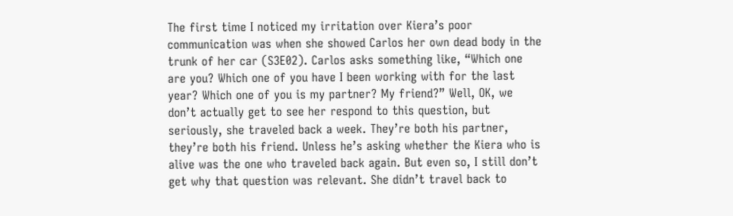The first time I noticed my irritation over Kiera’s poor communication was when she showed Carlos her own dead body in the trunk of her car (S3E02). Carlos asks something like, “Which one are you? Which one of you have I been working with for the last year? Which one of you is my partner? My friend?” Well, OK, we don’t actually get to see her respond to this question, but seriously, she traveled back a week. They’re both his partner, they’re both his friend. Unless he’s asking whether the Kiera who is alive was the one who traveled back again. But even so, I still don’t get why that question was relevant. She didn’t travel back to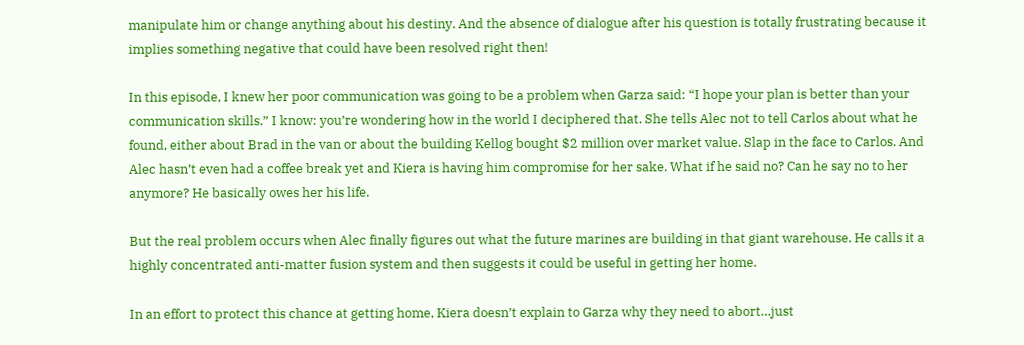manipulate him or change anything about his destiny. And the absence of dialogue after his question is totally frustrating because it implies something negative that could have been resolved right then!

In this episode, I knew her poor communication was going to be a problem when Garza said: “I hope your plan is better than your communication skills.” I know: you’re wondering how in the world I deciphered that. She tells Alec not to tell Carlos about what he found, either about Brad in the van or about the building Kellog bought $2 million over market value. Slap in the face to Carlos. And Alec hasn’t even had a coffee break yet and Kiera is having him compromise for her sake. What if he said no? Can he say no to her anymore? He basically owes her his life.

But the real problem occurs when Alec finally figures out what the future marines are building in that giant warehouse. He calls it a highly concentrated anti-matter fusion system and then suggests it could be useful in getting her home.

In an effort to protect this chance at getting home, Kiera doesn’t explain to Garza why they need to abort…just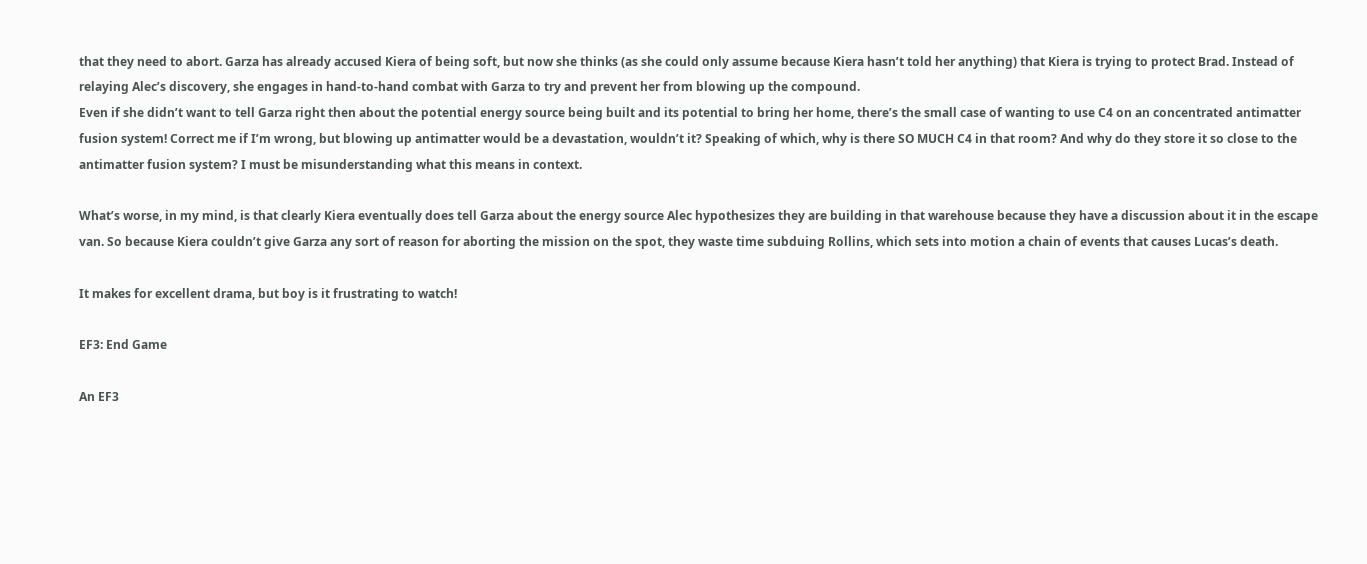that they need to abort. Garza has already accused Kiera of being soft, but now she thinks (as she could only assume because Kiera hasn’t told her anything) that Kiera is trying to protect Brad. Instead of relaying Alec’s discovery, she engages in hand-to-hand combat with Garza to try and prevent her from blowing up the compound.
Even if she didn’t want to tell Garza right then about the potential energy source being built and its potential to bring her home, there’s the small case of wanting to use C4 on an concentrated antimatter fusion system! Correct me if I’m wrong, but blowing up antimatter would be a devastation, wouldn’t it? Speaking of which, why is there SO MUCH C4 in that room? And why do they store it so close to the antimatter fusion system? I must be misunderstanding what this means in context.

What’s worse, in my mind, is that clearly Kiera eventually does tell Garza about the energy source Alec hypothesizes they are building in that warehouse because they have a discussion about it in the escape van. So because Kiera couldn’t give Garza any sort of reason for aborting the mission on the spot, they waste time subduing Rollins, which sets into motion a chain of events that causes Lucas’s death.

It makes for excellent drama, but boy is it frustrating to watch!

EF3: End Game

An EF3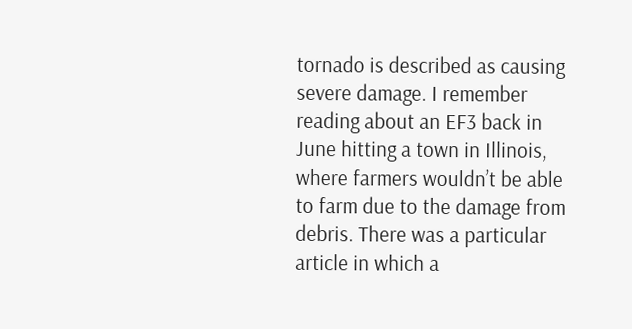tornado is described as causing severe damage. I remember reading about an EF3 back in June hitting a town in Illinois, where farmers wouldn’t be able to farm due to the damage from debris. There was a particular article in which a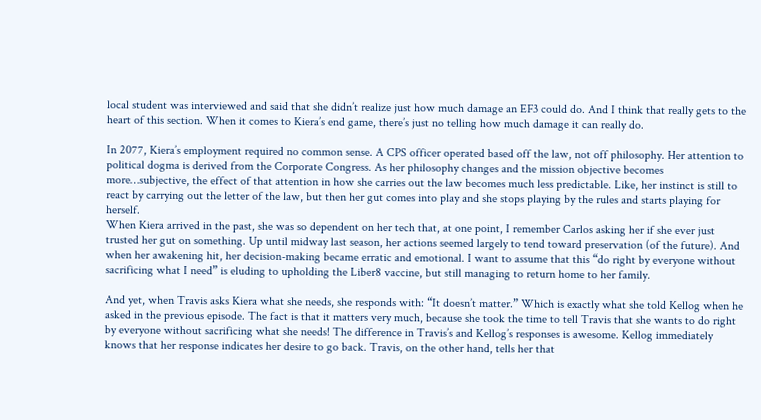local student was interviewed and said that she didn’t realize just how much damage an EF3 could do. And I think that really gets to the heart of this section. When it comes to Kiera’s end game, there’s just no telling how much damage it can really do.

In 2077, Kiera’s employment required no common sense. A CPS officer operated based off the law, not off philosophy. Her attention to political dogma is derived from the Corporate Congress. As her philosophy changes and the mission objective becomes more…subjective, the effect of that attention in how she carries out the law becomes much less predictable. Like, her instinct is still to react by carrying out the letter of the law, but then her gut comes into play and she stops playing by the rules and starts playing for herself.
When Kiera arrived in the past, she was so dependent on her tech that, at one point, I remember Carlos asking her if she ever just trusted her gut on something. Up until midway last season, her actions seemed largely to tend toward preservation (of the future). And when her awakening hit, her decision-making became erratic and emotional. I want to assume that this “do right by everyone without sacrificing what I need” is eluding to upholding the Liber8 vaccine, but still managing to return home to her family.

And yet, when Travis asks Kiera what she needs, she responds with: “It doesn’t matter.” Which is exactly what she told Kellog when he asked in the previous episode. The fact is that it matters very much, because she took the time to tell Travis that she wants to do right by everyone without sacrificing what she needs! The difference in Travis’s and Kellog’s responses is awesome. Kellog immediately knows that her response indicates her desire to go back. Travis, on the other hand, tells her that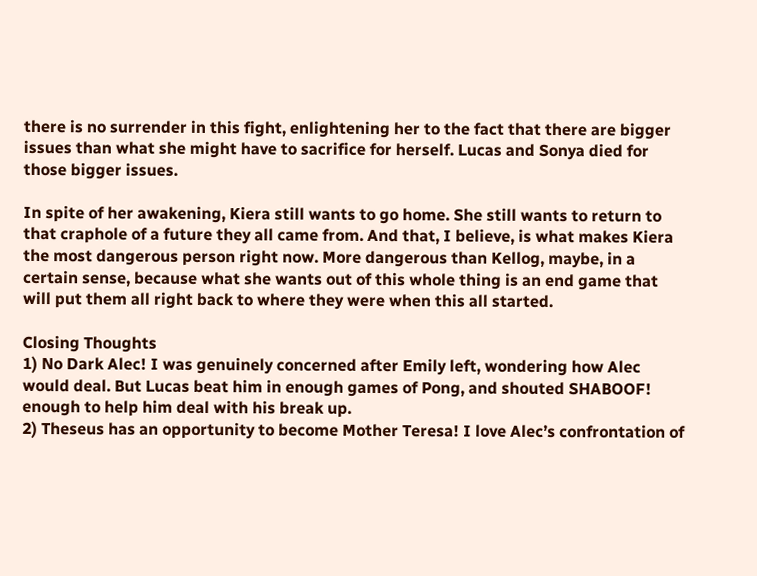there is no surrender in this fight, enlightening her to the fact that there are bigger issues than what she might have to sacrifice for herself. Lucas and Sonya died for those bigger issues.

In spite of her awakening, Kiera still wants to go home. She still wants to return to that craphole of a future they all came from. And that, I believe, is what makes Kiera the most dangerous person right now. More dangerous than Kellog, maybe, in a certain sense, because what she wants out of this whole thing is an end game that will put them all right back to where they were when this all started.

Closing Thoughts
1) No Dark Alec! I was genuinely concerned after Emily left, wondering how Alec would deal. But Lucas beat him in enough games of Pong, and shouted SHABOOF! enough to help him deal with his break up.
2) Theseus has an opportunity to become Mother Teresa! I love Alec’s confrontation of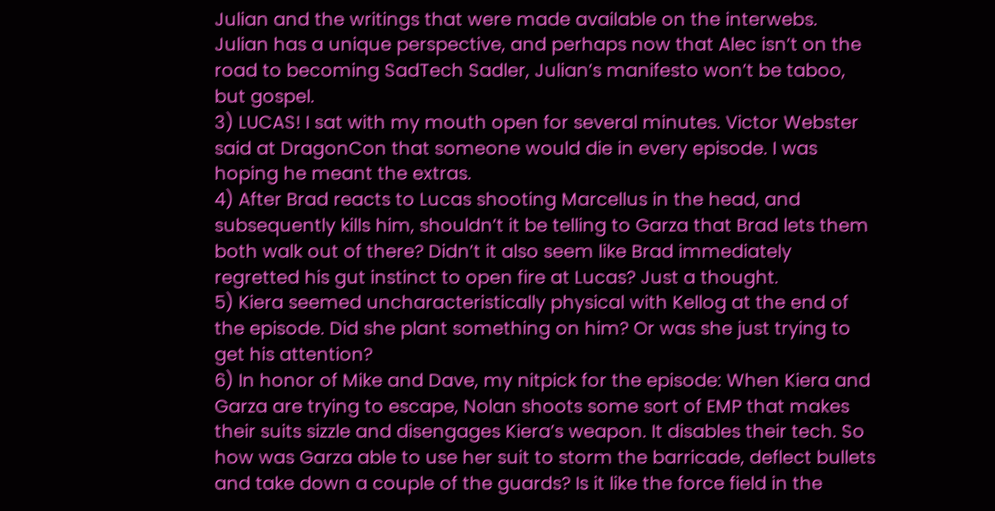Julian and the writings that were made available on the interwebs. Julian has a unique perspective, and perhaps now that Alec isn’t on the road to becoming SadTech Sadler, Julian’s manifesto won’t be taboo, but gospel.
3) LUCAS! I sat with my mouth open for several minutes. Victor Webster said at DragonCon that someone would die in every episode. I was hoping he meant the extras.
4) After Brad reacts to Lucas shooting Marcellus in the head, and subsequently kills him, shouldn’t it be telling to Garza that Brad lets them both walk out of there? Didn’t it also seem like Brad immediately regretted his gut instinct to open fire at Lucas? Just a thought.
5) Kiera seemed uncharacteristically physical with Kellog at the end of the episode. Did she plant something on him? Or was she just trying to get his attention?
6) In honor of Mike and Dave, my nitpick for the episode: When Kiera and Garza are trying to escape, Nolan shoots some sort of EMP that makes their suits sizzle and disengages Kiera’s weapon. It disables their tech. So how was Garza able to use her suit to storm the barricade, deflect bullets and take down a couple of the guards? Is it like the force field in the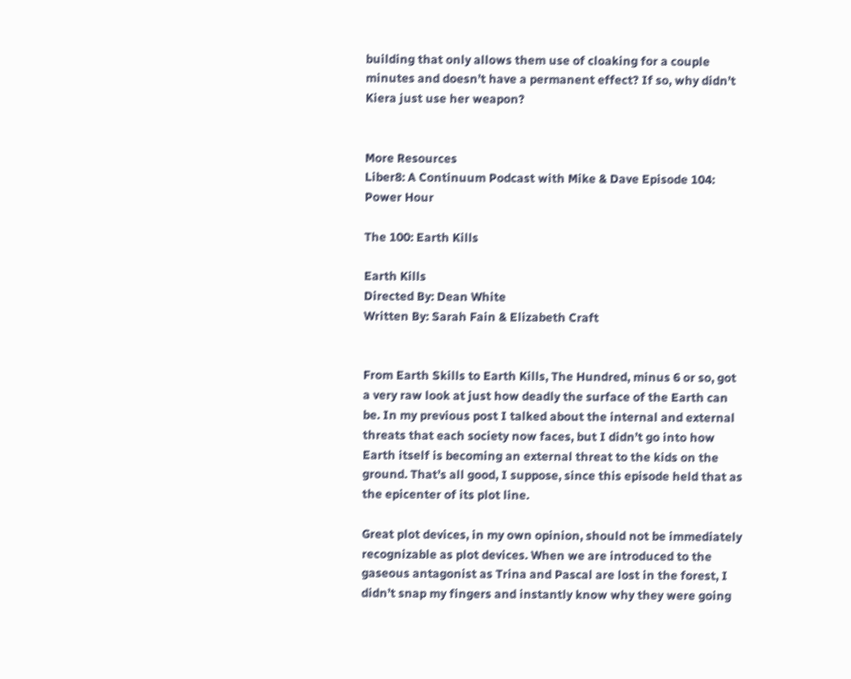building that only allows them use of cloaking for a couple minutes and doesn’t have a permanent effect? If so, why didn’t Kiera just use her weapon?


More Resources
Liber8: A Continuum Podcast with Mike & Dave Episode 104: Power Hour

The 100: Earth Kills

Earth Kills
Directed By: Dean White
Written By: Sarah Fain & Elizabeth Craft


From Earth Skills to Earth Kills, The Hundred, minus 6 or so, got a very raw look at just how deadly the surface of the Earth can be. In my previous post I talked about the internal and external threats that each society now faces, but I didn’t go into how Earth itself is becoming an external threat to the kids on the ground. That’s all good, I suppose, since this episode held that as the epicenter of its plot line.

Great plot devices, in my own opinion, should not be immediately recognizable as plot devices. When we are introduced to the gaseous antagonist as Trina and Pascal are lost in the forest, I didn’t snap my fingers and instantly know why they were going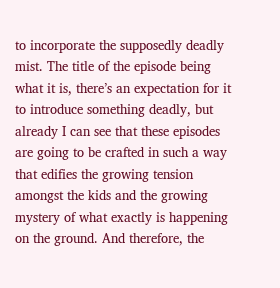to incorporate the supposedly deadly mist. The title of the episode being what it is, there’s an expectation for it to introduce something deadly, but already I can see that these episodes are going to be crafted in such a way that edifies the growing tension amongst the kids and the growing mystery of what exactly is happening on the ground. And therefore, the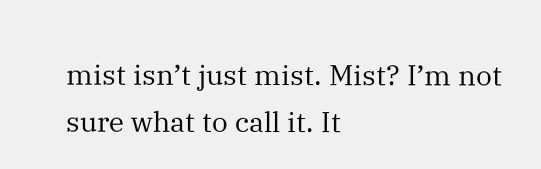mist isn’t just mist. Mist? I’m not sure what to call it. It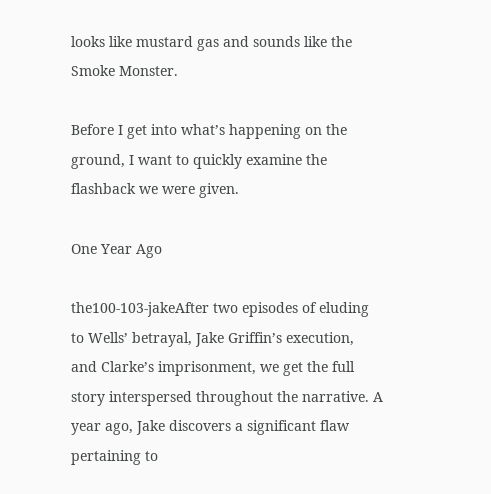looks like mustard gas and sounds like the Smoke Monster.

Before I get into what’s happening on the ground, I want to quickly examine the flashback we were given.

One Year Ago

the100-103-jakeAfter two episodes of eluding to Wells’ betrayal, Jake Griffin’s execution, and Clarke’s imprisonment, we get the full story interspersed throughout the narrative. A year ago, Jake discovers a significant flaw pertaining to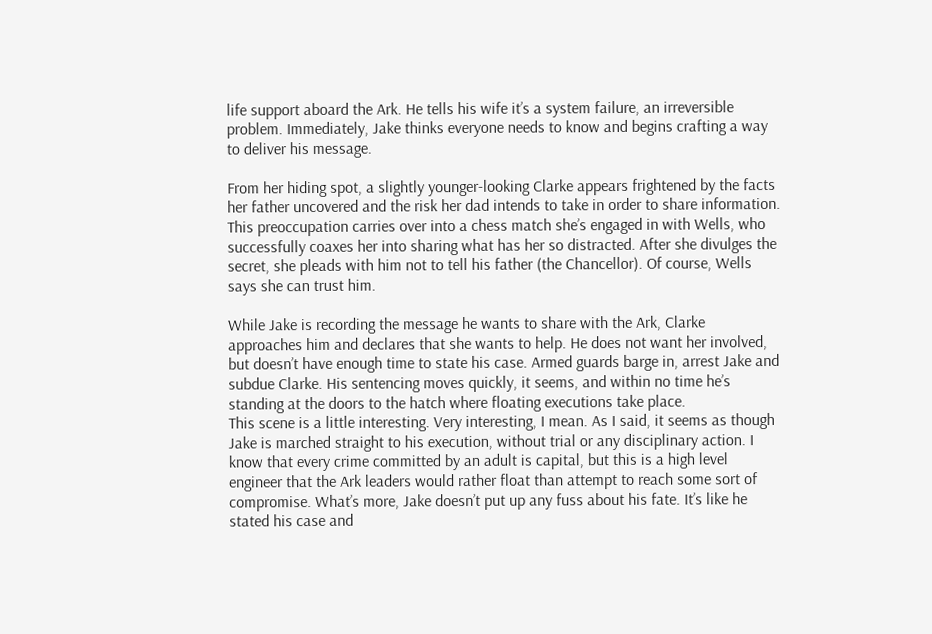life support aboard the Ark. He tells his wife it’s a system failure, an irreversible problem. Immediately, Jake thinks everyone needs to know and begins crafting a way to deliver his message.

From her hiding spot, a slightly younger-looking Clarke appears frightened by the facts her father uncovered and the risk her dad intends to take in order to share information. This preoccupation carries over into a chess match she’s engaged in with Wells, who successfully coaxes her into sharing what has her so distracted. After she divulges the secret, she pleads with him not to tell his father (the Chancellor). Of course, Wells says she can trust him.

While Jake is recording the message he wants to share with the Ark, Clarke approaches him and declares that she wants to help. He does not want her involved, but doesn’t have enough time to state his case. Armed guards barge in, arrest Jake and subdue Clarke. His sentencing moves quickly, it seems, and within no time he’s standing at the doors to the hatch where floating executions take place.
This scene is a little interesting. Very interesting, I mean. As I said, it seems as though Jake is marched straight to his execution, without trial or any disciplinary action. I know that every crime committed by an adult is capital, but this is a high level engineer that the Ark leaders would rather float than attempt to reach some sort of compromise. What’s more, Jake doesn’t put up any fuss about his fate. It’s like he stated his case and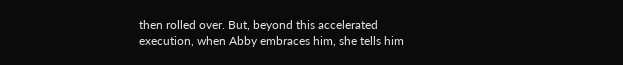then rolled over. But, beyond this accelerated execution, when Abby embraces him, she tells him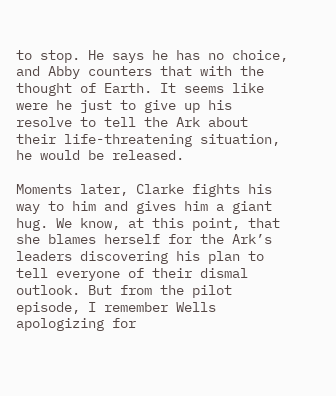to stop. He says he has no choice, and Abby counters that with the thought of Earth. It seems like were he just to give up his resolve to tell the Ark about their life-threatening situation, he would be released.

Moments later, Clarke fights his way to him and gives him a giant hug. We know, at this point, that she blames herself for the Ark’s leaders discovering his plan to tell everyone of their dismal outlook. But from the pilot episode, I remember Wells apologizing for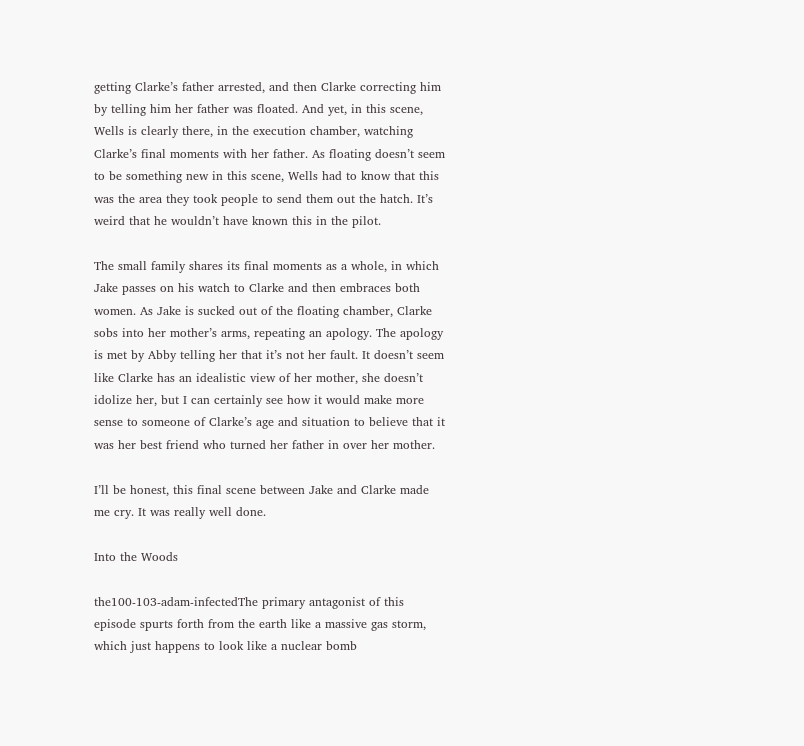getting Clarke’s father arrested, and then Clarke correcting him by telling him her father was floated. And yet, in this scene, Wells is clearly there, in the execution chamber, watching Clarke’s final moments with her father. As floating doesn’t seem to be something new in this scene, Wells had to know that this was the area they took people to send them out the hatch. It’s weird that he wouldn’t have known this in the pilot.

The small family shares its final moments as a whole, in which Jake passes on his watch to Clarke and then embraces both women. As Jake is sucked out of the floating chamber, Clarke sobs into her mother’s arms, repeating an apology. The apology is met by Abby telling her that it’s not her fault. It doesn’t seem like Clarke has an idealistic view of her mother, she doesn’t idolize her, but I can certainly see how it would make more sense to someone of Clarke’s age and situation to believe that it was her best friend who turned her father in over her mother.

I’ll be honest, this final scene between Jake and Clarke made me cry. It was really well done.

Into the Woods

the100-103-adam-infectedThe primary antagonist of this episode spurts forth from the earth like a massive gas storm, which just happens to look like a nuclear bomb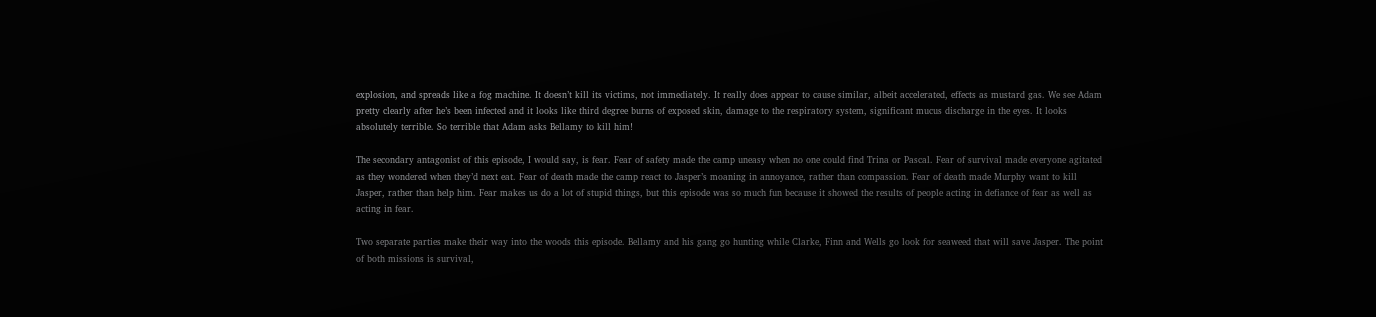explosion, and spreads like a fog machine. It doesn’t kill its victims, not immediately. It really does appear to cause similar, albeit accelerated, effects as mustard gas. We see Adam pretty clearly after he’s been infected and it looks like third degree burns of exposed skin, damage to the respiratory system, significant mucus discharge in the eyes. It looks absolutely terrible. So terrible that Adam asks Bellamy to kill him!

The secondary antagonist of this episode, I would say, is fear. Fear of safety made the camp uneasy when no one could find Trina or Pascal. Fear of survival made everyone agitated as they wondered when they’d next eat. Fear of death made the camp react to Jasper’s moaning in annoyance, rather than compassion. Fear of death made Murphy want to kill Jasper, rather than help him. Fear makes us do a lot of stupid things, but this episode was so much fun because it showed the results of people acting in defiance of fear as well as acting in fear.

Two separate parties make their way into the woods this episode. Bellamy and his gang go hunting while Clarke, Finn and Wells go look for seaweed that will save Jasper. The point of both missions is survival,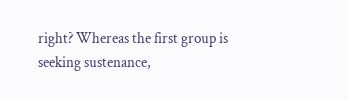right? Whereas the first group is seeking sustenance,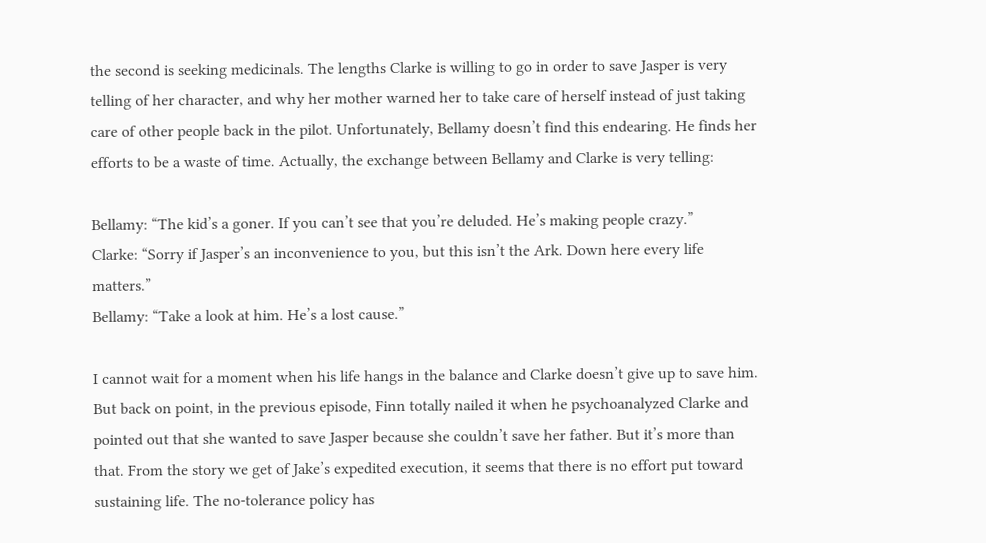the second is seeking medicinals. The lengths Clarke is willing to go in order to save Jasper is very telling of her character, and why her mother warned her to take care of herself instead of just taking care of other people back in the pilot. Unfortunately, Bellamy doesn’t find this endearing. He finds her efforts to be a waste of time. Actually, the exchange between Bellamy and Clarke is very telling:

Bellamy: “The kid’s a goner. If you can’t see that you’re deluded. He’s making people crazy.”
Clarke: “Sorry if Jasper’s an inconvenience to you, but this isn’t the Ark. Down here every life matters.”
Bellamy: “Take a look at him. He’s a lost cause.”

I cannot wait for a moment when his life hangs in the balance and Clarke doesn’t give up to save him.
But back on point, in the previous episode, Finn totally nailed it when he psychoanalyzed Clarke and pointed out that she wanted to save Jasper because she couldn’t save her father. But it’s more than that. From the story we get of Jake’s expedited execution, it seems that there is no effort put toward sustaining life. The no-tolerance policy has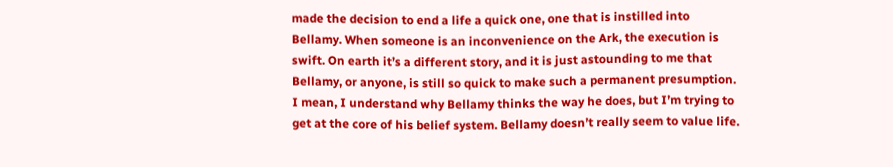made the decision to end a life a quick one, one that is instilled into Bellamy. When someone is an inconvenience on the Ark, the execution is swift. On earth it’s a different story, and it is just astounding to me that Bellamy, or anyone, is still so quick to make such a permanent presumption. I mean, I understand why Bellamy thinks the way he does, but I’m trying to get at the core of his belief system. Bellamy doesn’t really seem to value life.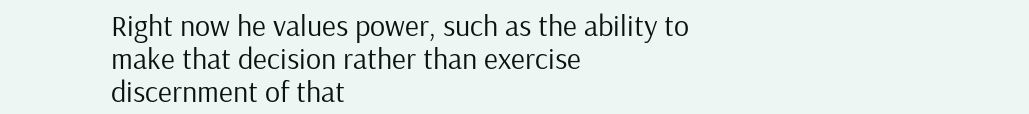Right now he values power, such as the ability to make that decision rather than exercise discernment of that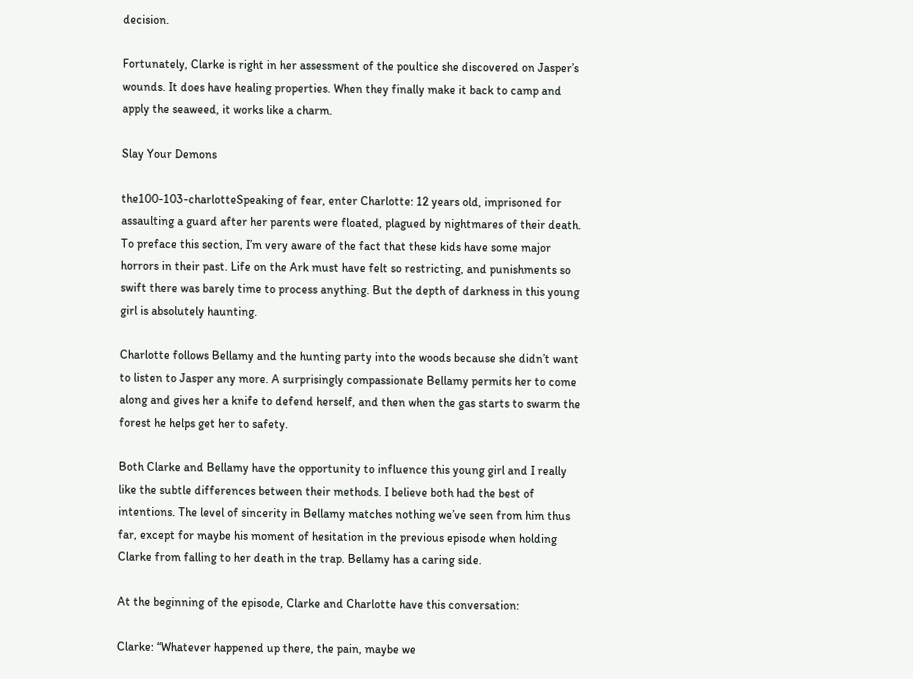decision.

Fortunately, Clarke is right in her assessment of the poultice she discovered on Jasper’s wounds. It does have healing properties. When they finally make it back to camp and apply the seaweed, it works like a charm.

Slay Your Demons

the100-103-charlotteSpeaking of fear, enter Charlotte: 12 years old, imprisoned for assaulting a guard after her parents were floated, plagued by nightmares of their death. To preface this section, I’m very aware of the fact that these kids have some major horrors in their past. Life on the Ark must have felt so restricting, and punishments so swift there was barely time to process anything. But the depth of darkness in this young girl is absolutely haunting.

Charlotte follows Bellamy and the hunting party into the woods because she didn’t want to listen to Jasper any more. A surprisingly compassionate Bellamy permits her to come along and gives her a knife to defend herself, and then when the gas starts to swarm the forest he helps get her to safety.

Both Clarke and Bellamy have the opportunity to influence this young girl and I really like the subtle differences between their methods. I believe both had the best of intentions. The level of sincerity in Bellamy matches nothing we’ve seen from him thus far, except for maybe his moment of hesitation in the previous episode when holding Clarke from falling to her death in the trap. Bellamy has a caring side.

At the beginning of the episode, Clarke and Charlotte have this conversation:

Clarke: “Whatever happened up there, the pain, maybe we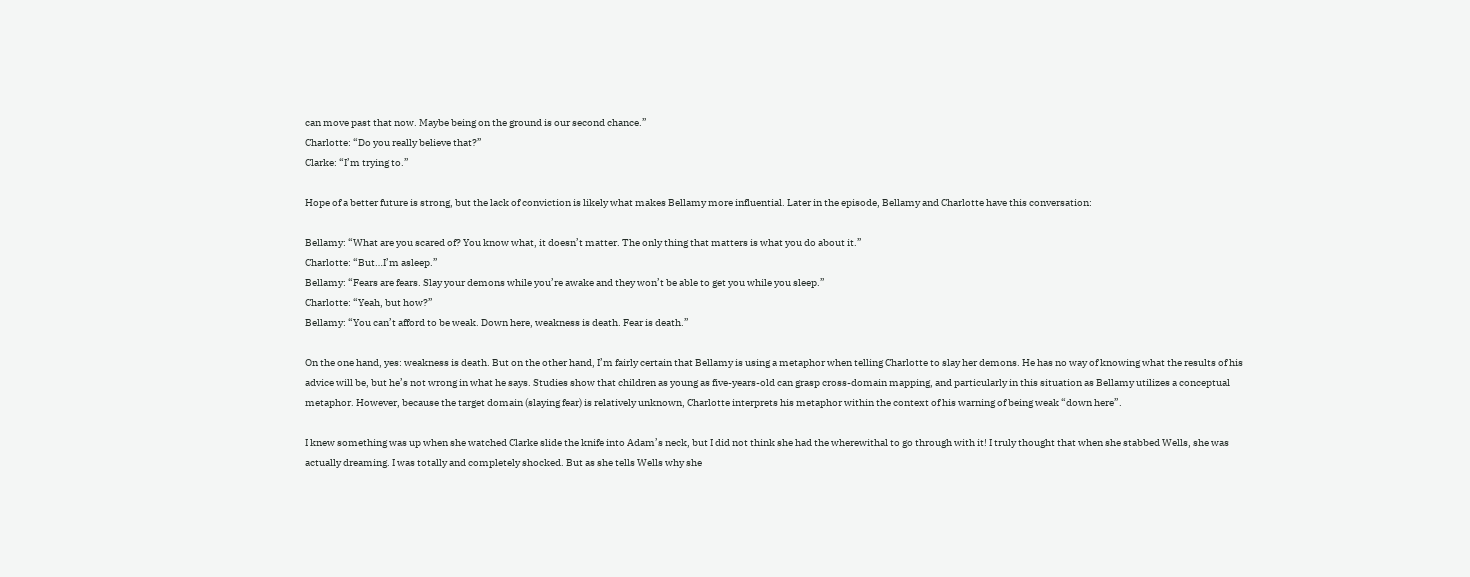can move past that now. Maybe being on the ground is our second chance.”
Charlotte: “Do you really believe that?”
Clarke: “I’m trying to.”

Hope of a better future is strong, but the lack of conviction is likely what makes Bellamy more influential. Later in the episode, Bellamy and Charlotte have this conversation:

Bellamy: “What are you scared of? You know what, it doesn’t matter. The only thing that matters is what you do about it.”
Charlotte: “But…I’m asleep.”
Bellamy: “Fears are fears. Slay your demons while you’re awake and they won’t be able to get you while you sleep.”
Charlotte: “Yeah, but how?”
Bellamy: “You can’t afford to be weak. Down here, weakness is death. Fear is death.”

On the one hand, yes: weakness is death. But on the other hand, I’m fairly certain that Bellamy is using a metaphor when telling Charlotte to slay her demons. He has no way of knowing what the results of his advice will be, but he’s not wrong in what he says. Studies show that children as young as five-years-old can grasp cross-domain mapping, and particularly in this situation as Bellamy utilizes a conceptual metaphor. However, because the target domain (slaying fear) is relatively unknown, Charlotte interprets his metaphor within the context of his warning of being weak “down here”.

I knew something was up when she watched Clarke slide the knife into Adam’s neck, but I did not think she had the wherewithal to go through with it! I truly thought that when she stabbed Wells, she was actually dreaming. I was totally and completely shocked. But as she tells Wells why she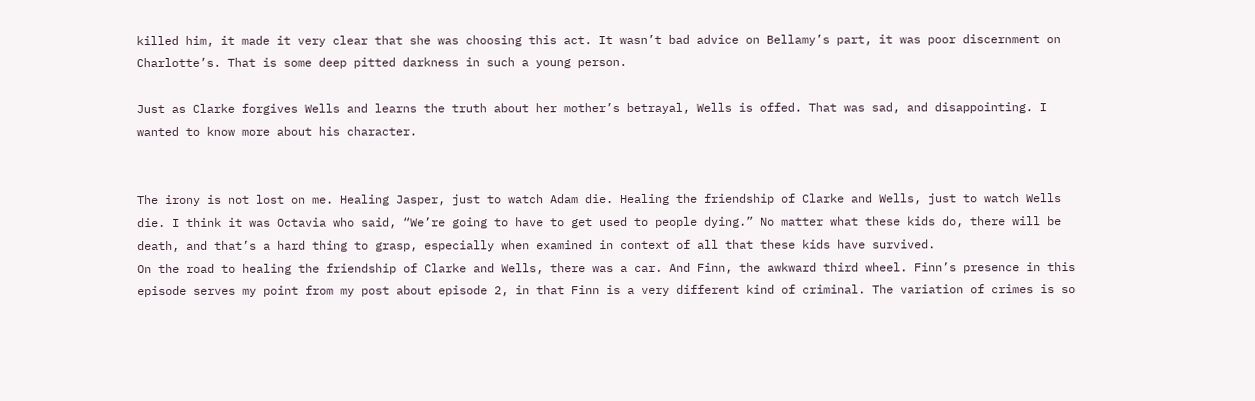killed him, it made it very clear that she was choosing this act. It wasn’t bad advice on Bellamy’s part, it was poor discernment on Charlotte’s. That is some deep pitted darkness in such a young person.

Just as Clarke forgives Wells and learns the truth about her mother’s betrayal, Wells is offed. That was sad, and disappointing. I wanted to know more about his character.


The irony is not lost on me. Healing Jasper, just to watch Adam die. Healing the friendship of Clarke and Wells, just to watch Wells die. I think it was Octavia who said, “We’re going to have to get used to people dying.” No matter what these kids do, there will be death, and that’s a hard thing to grasp, especially when examined in context of all that these kids have survived.
On the road to healing the friendship of Clarke and Wells, there was a car. And Finn, the awkward third wheel. Finn’s presence in this episode serves my point from my post about episode 2, in that Finn is a very different kind of criminal. The variation of crimes is so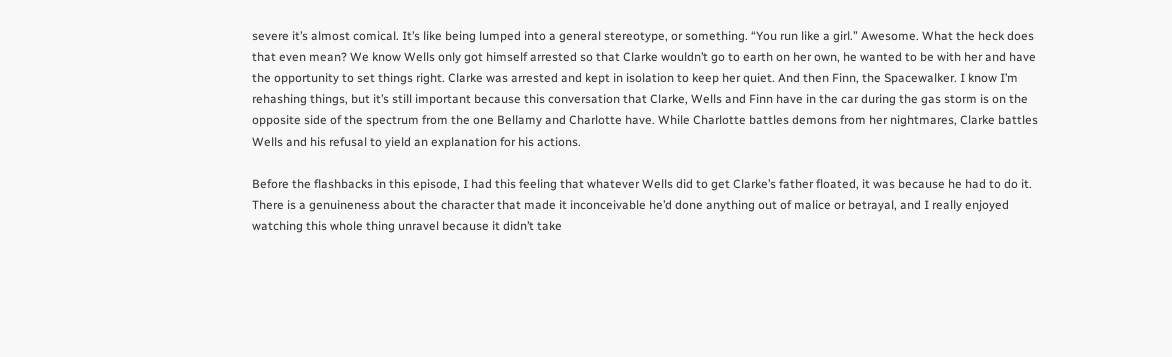severe it’s almost comical. It’s like being lumped into a general stereotype, or something. “You run like a girl.” Awesome. What the heck does that even mean? We know Wells only got himself arrested so that Clarke wouldn’t go to earth on her own, he wanted to be with her and have the opportunity to set things right. Clarke was arrested and kept in isolation to keep her quiet. And then Finn, the Spacewalker. I know I’m rehashing things, but it’s still important because this conversation that Clarke, Wells and Finn have in the car during the gas storm is on the opposite side of the spectrum from the one Bellamy and Charlotte have. While Charlotte battles demons from her nightmares, Clarke battles Wells and his refusal to yield an explanation for his actions.

Before the flashbacks in this episode, I had this feeling that whatever Wells did to get Clarke’s father floated, it was because he had to do it. There is a genuineness about the character that made it inconceivable he’d done anything out of malice or betrayal, and I really enjoyed watching this whole thing unravel because it didn’t take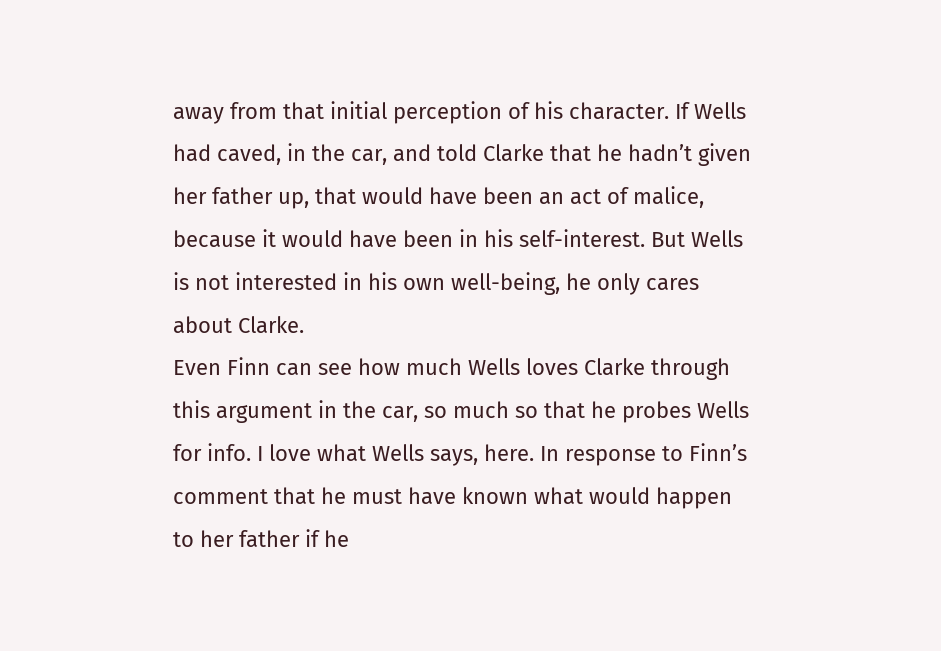away from that initial perception of his character. If Wells had caved, in the car, and told Clarke that he hadn’t given her father up, that would have been an act of malice, because it would have been in his self-interest. But Wells is not interested in his own well-being, he only cares about Clarke.
Even Finn can see how much Wells loves Clarke through this argument in the car, so much so that he probes Wells for info. I love what Wells says, here. In response to Finn’s comment that he must have known what would happen to her father if he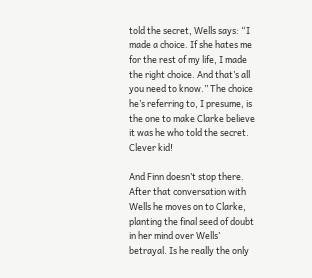told the secret, Wells says: “I made a choice. If she hates me for the rest of my life, I made the right choice. And that’s all you need to know.” The choice he’s referring to, I presume, is the one to make Clarke believe it was he who told the secret. Clever kid!

And Finn doesn’t stop there. After that conversation with Wells he moves on to Clarke, planting the final seed of doubt in her mind over Wells’ betrayal. Is he really the only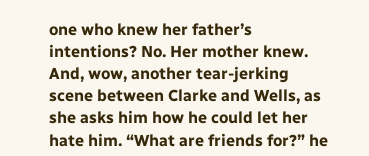one who knew her father’s intentions? No. Her mother knew. And, wow, another tear-jerking scene between Clarke and Wells, as she asks him how he could let her hate him. “What are friends for?” he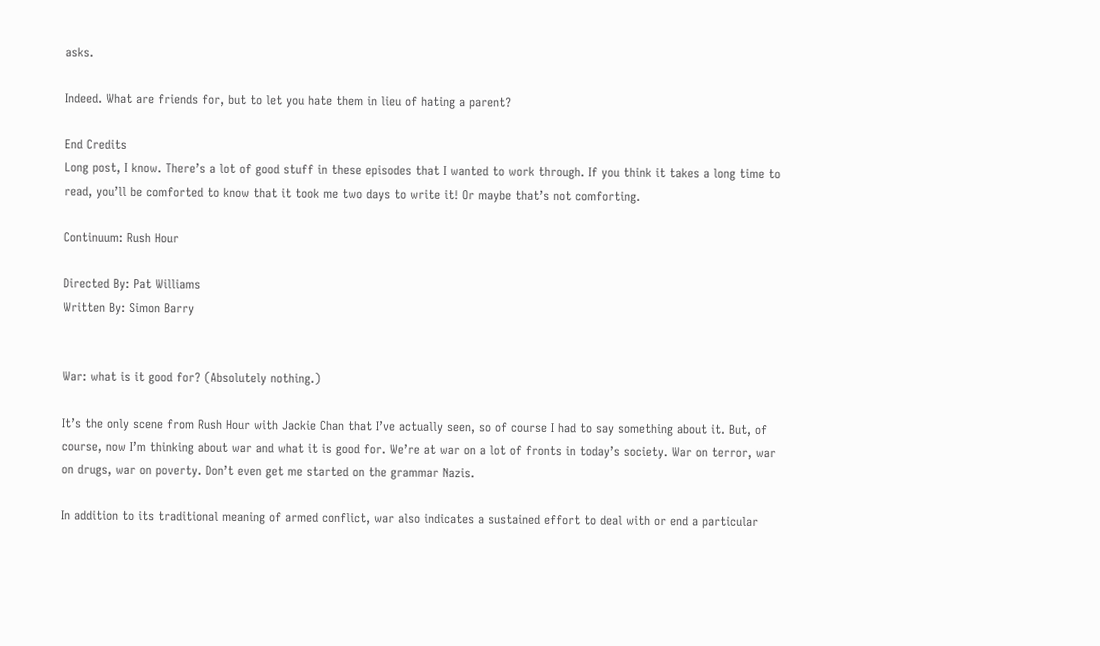asks.

Indeed. What are friends for, but to let you hate them in lieu of hating a parent?

End Credits
Long post, I know. There’s a lot of good stuff in these episodes that I wanted to work through. If you think it takes a long time to read, you’ll be comforted to know that it took me two days to write it! Or maybe that’s not comforting.

Continuum: Rush Hour

Directed By: Pat Williams
Written By: Simon Barry


War: what is it good for? (Absolutely nothing.)

It’s the only scene from Rush Hour with Jackie Chan that I’ve actually seen, so of course I had to say something about it. But, of course, now I’m thinking about war and what it is good for. We’re at war on a lot of fronts in today’s society. War on terror, war on drugs, war on poverty. Don’t even get me started on the grammar Nazis.

In addition to its traditional meaning of armed conflict, war also indicates a sustained effort to deal with or end a particular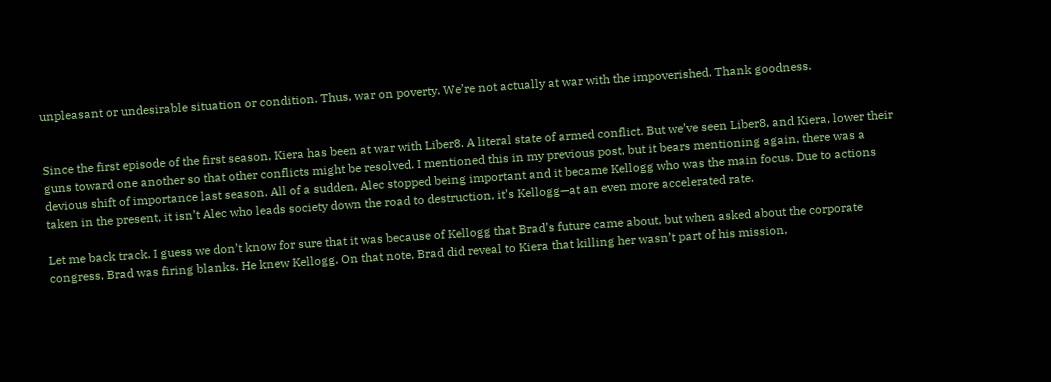unpleasant or undesirable situation or condition. Thus, war on poverty. We’re not actually at war with the impoverished. Thank goodness.


Since the first episode of the first season, Kiera has been at war with Liber8. A literal state of armed conflict. But we’ve seen Liber8, and Kiera, lower their guns toward one another so that other conflicts might be resolved. I mentioned this in my previous post, but it bears mentioning again, there was a devious shift of importance last season. All of a sudden, Alec stopped being important and it became Kellogg who was the main focus. Due to actions taken in the present, it isn’t Alec who leads society down the road to destruction, it’s Kellogg—at an even more accelerated rate.

Let me back track. I guess we don’t know for sure that it was because of Kellogg that Brad’s future came about, but when asked about the corporate congress, Brad was firing blanks. He knew Kellogg. On that note, Brad did reveal to Kiera that killing her wasn’t part of his mission,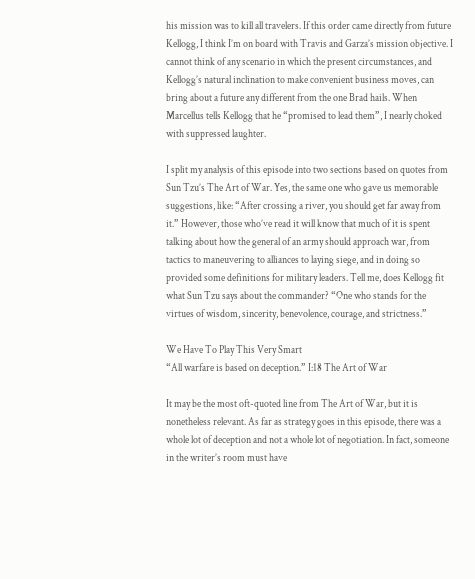his mission was to kill all travelers. If this order came directly from future Kellogg, I think I’m on board with Travis and Garza’s mission objective. I cannot think of any scenario in which the present circumstances, and Kellogg’s natural inclination to make convenient business moves, can bring about a future any different from the one Brad hails. When Marcellus tells Kellogg that he “promised to lead them”, I nearly choked with suppressed laughter.

I split my analysis of this episode into two sections based on quotes from Sun Tzu’s The Art of War. Yes, the same one who gave us memorable suggestions, like: “After crossing a river, you should get far away from it.” However, those who’ve read it will know that much of it is spent talking about how the general of an army should approach war, from tactics to maneuvering to alliances to laying siege, and in doing so provided some definitions for military leaders. Tell me, does Kellogg fit what Sun Tzu says about the commander? “One who stands for the virtues of wisdom, sincerity, benevolence, courage, and strictness.”

We Have To Play This Very Smart
“All warfare is based on deception.” I:18 The Art of War

It may be the most oft-quoted line from The Art of War, but it is nonetheless relevant. As far as strategy goes in this episode, there was a whole lot of deception and not a whole lot of negotiation. In fact, someone in the writer’s room must have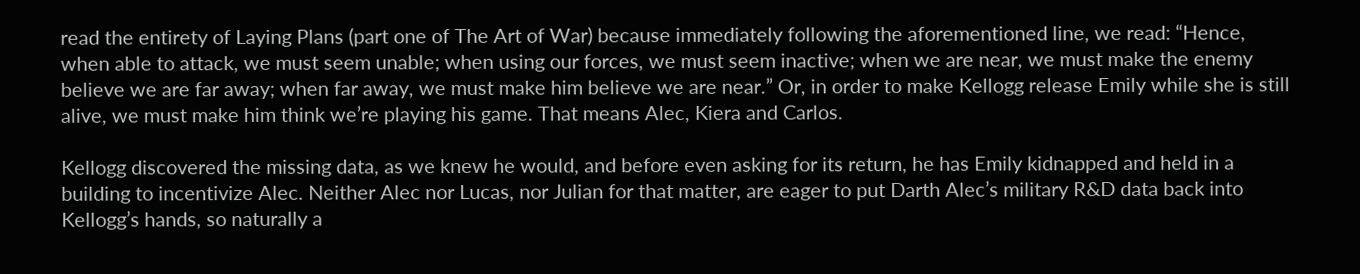read the entirety of Laying Plans (part one of The Art of War) because immediately following the aforementioned line, we read: “Hence, when able to attack, we must seem unable; when using our forces, we must seem inactive; when we are near, we must make the enemy believe we are far away; when far away, we must make him believe we are near.” Or, in order to make Kellogg release Emily while she is still alive, we must make him think we’re playing his game. That means Alec, Kiera and Carlos.

Kellogg discovered the missing data, as we knew he would, and before even asking for its return, he has Emily kidnapped and held in a building to incentivize Alec. Neither Alec nor Lucas, nor Julian for that matter, are eager to put Darth Alec’s military R&D data back into Kellogg’s hands, so naturally a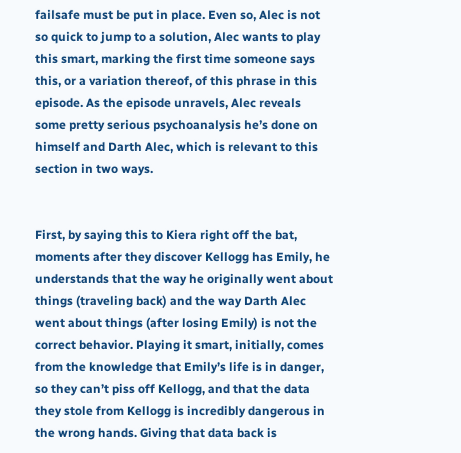failsafe must be put in place. Even so, Alec is not so quick to jump to a solution, Alec wants to play this smart, marking the first time someone says this, or a variation thereof, of this phrase in this episode. As the episode unravels, Alec reveals some pretty serious psychoanalysis he’s done on himself and Darth Alec, which is relevant to this section in two ways.


First, by saying this to Kiera right off the bat, moments after they discover Kellogg has Emily, he understands that the way he originally went about things (traveling back) and the way Darth Alec went about things (after losing Emily) is not the correct behavior. Playing it smart, initially, comes from the knowledge that Emily’s life is in danger, so they can’t piss off Kellogg, and that the data they stole from Kellogg is incredibly dangerous in the wrong hands. Giving that data back is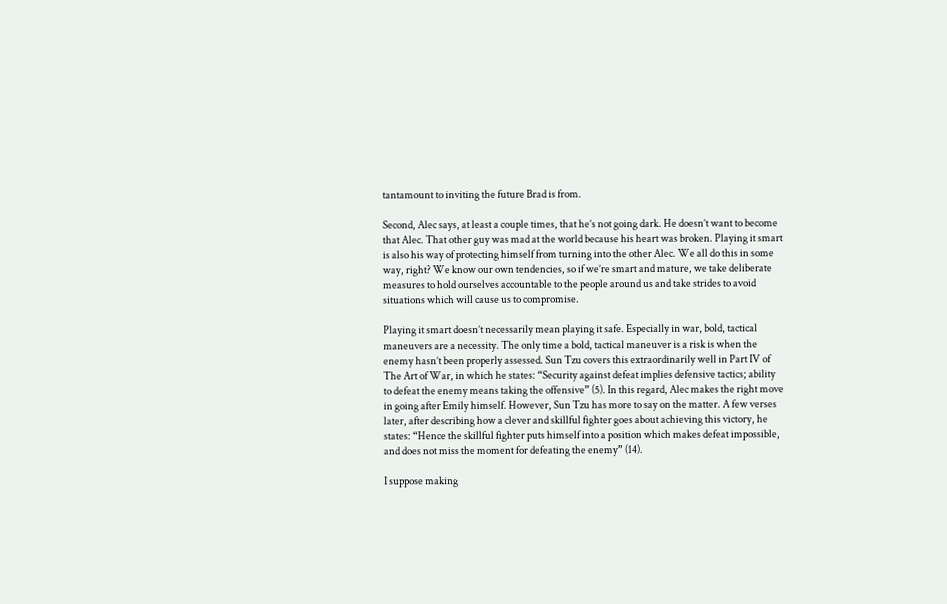tantamount to inviting the future Brad is from.

Second, Alec says, at least a couple times, that he’s not going dark. He doesn’t want to become that Alec. That other guy was mad at the world because his heart was broken. Playing it smart is also his way of protecting himself from turning into the other Alec. We all do this in some way, right? We know our own tendencies, so if we’re smart and mature, we take deliberate measures to hold ourselves accountable to the people around us and take strides to avoid situations which will cause us to compromise.

Playing it smart doesn’t necessarily mean playing it safe. Especially in war, bold, tactical maneuvers are a necessity. The only time a bold, tactical maneuver is a risk is when the enemy hasn’t been properly assessed. Sun Tzu covers this extraordinarily well in Part IV of The Art of War, in which he states: “Security against defeat implies defensive tactics; ability to defeat the enemy means taking the offensive” (5). In this regard, Alec makes the right move in going after Emily himself. However, Sun Tzu has more to say on the matter. A few verses later, after describing how a clever and skillful fighter goes about achieving this victory, he states: “Hence the skillful fighter puts himself into a position which makes defeat impossible, and does not miss the moment for defeating the enemy” (14).

I suppose making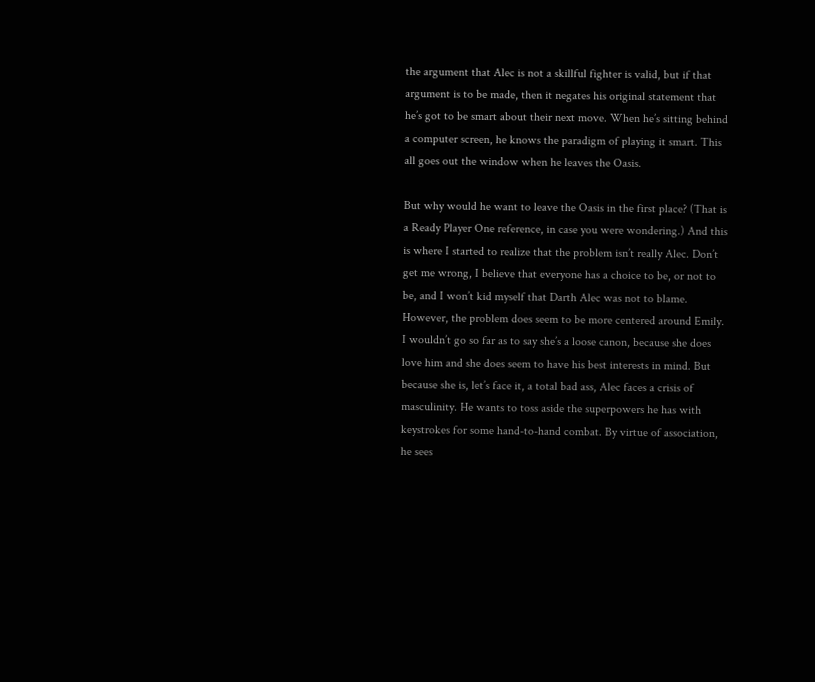the argument that Alec is not a skillful fighter is valid, but if that argument is to be made, then it negates his original statement that he’s got to be smart about their next move. When he’s sitting behind a computer screen, he knows the paradigm of playing it smart. This all goes out the window when he leaves the Oasis.

But why would he want to leave the Oasis in the first place? (That is a Ready Player One reference, in case you were wondering.) And this is where I started to realize that the problem isn’t really Alec. Don’t get me wrong, I believe that everyone has a choice to be, or not to be, and I won’t kid myself that Darth Alec was not to blame. However, the problem does seem to be more centered around Emily. I wouldn’t go so far as to say she’s a loose canon, because she does love him and she does seem to have his best interests in mind. But because she is, let’s face it, a total bad ass, Alec faces a crisis of masculinity. He wants to toss aside the superpowers he has with keystrokes for some hand-to-hand combat. By virtue of association, he sees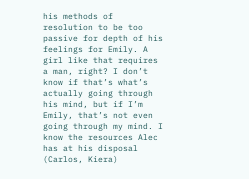his methods of resolution to be too passive for depth of his feelings for Emily. A girl like that requires a man, right? I don’t know if that’s what’s actually going through his mind, but if I’m Emily, that’s not even going through my mind. I know the resources Alec has at his disposal (Carlos, Kiera)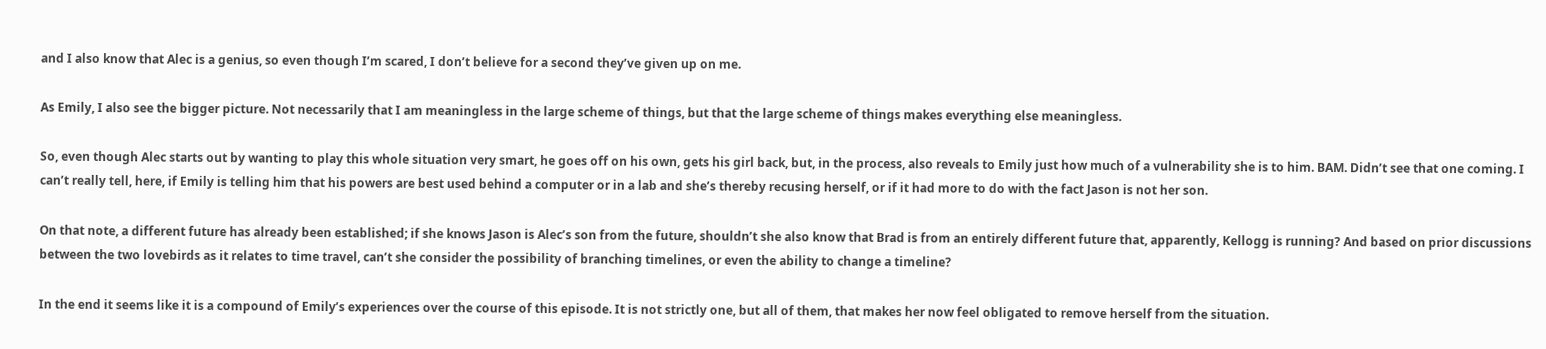and I also know that Alec is a genius, so even though I’m scared, I don’t believe for a second they’ve given up on me.

As Emily, I also see the bigger picture. Not necessarily that I am meaningless in the large scheme of things, but that the large scheme of things makes everything else meaningless.

So, even though Alec starts out by wanting to play this whole situation very smart, he goes off on his own, gets his girl back, but, in the process, also reveals to Emily just how much of a vulnerability she is to him. BAM. Didn’t see that one coming. I can’t really tell, here, if Emily is telling him that his powers are best used behind a computer or in a lab and she’s thereby recusing herself, or if it had more to do with the fact Jason is not her son.

On that note, a different future has already been established; if she knows Jason is Alec’s son from the future, shouldn’t she also know that Brad is from an entirely different future that, apparently, Kellogg is running? And based on prior discussions between the two lovebirds as it relates to time travel, can’t she consider the possibility of branching timelines, or even the ability to change a timeline?

In the end it seems like it is a compound of Emily’s experiences over the course of this episode. It is not strictly one, but all of them, that makes her now feel obligated to remove herself from the situation.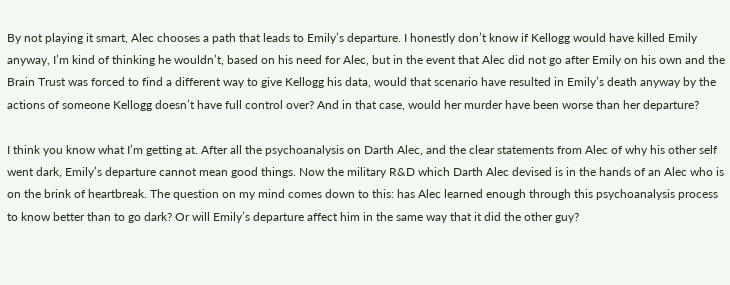By not playing it smart, Alec chooses a path that leads to Emily’s departure. I honestly don’t know if Kellogg would have killed Emily anyway, I’m kind of thinking he wouldn’t, based on his need for Alec, but in the event that Alec did not go after Emily on his own and the Brain Trust was forced to find a different way to give Kellogg his data, would that scenario have resulted in Emily’s death anyway by the actions of someone Kellogg doesn’t have full control over? And in that case, would her murder have been worse than her departure?

I think you know what I’m getting at. After all the psychoanalysis on Darth Alec, and the clear statements from Alec of why his other self went dark, Emily’s departure cannot mean good things. Now the military R&D which Darth Alec devised is in the hands of an Alec who is on the brink of heartbreak. The question on my mind comes down to this: has Alec learned enough through this psychoanalysis process to know better than to go dark? Or will Emily’s departure affect him in the same way that it did the other guy?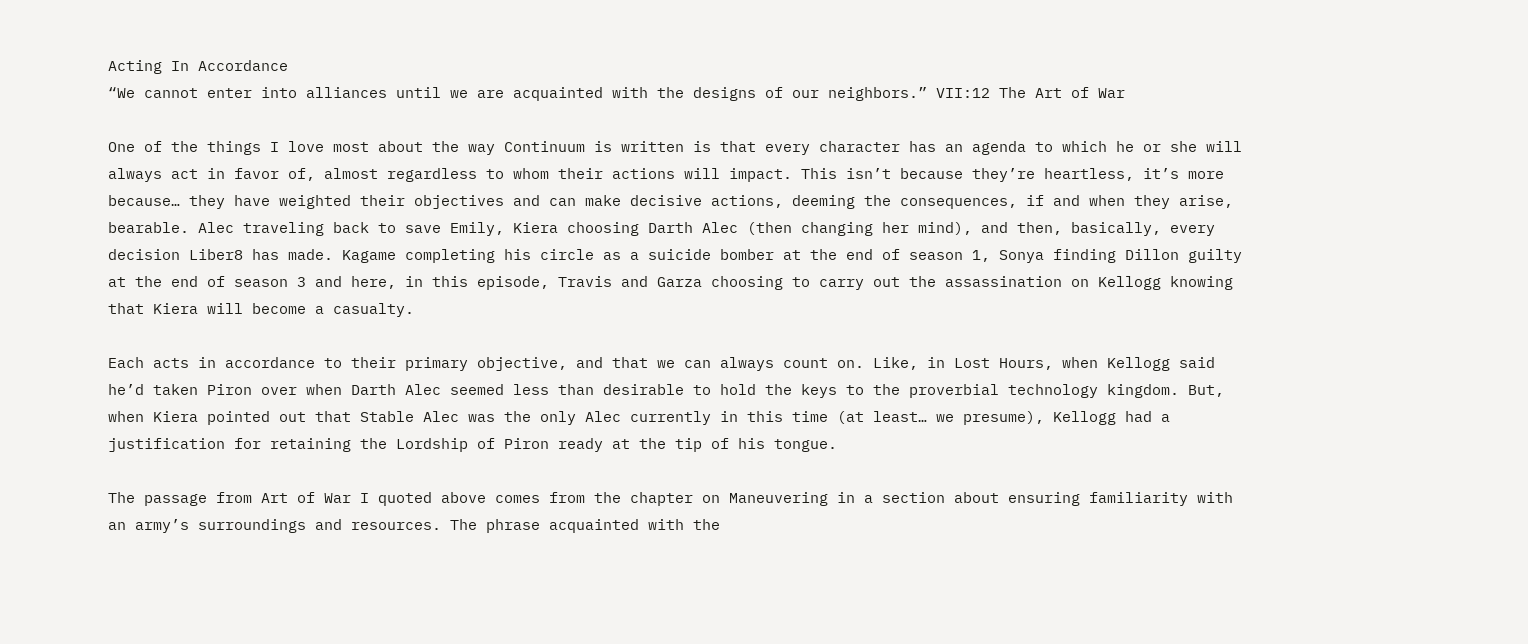Acting In Accordance
“We cannot enter into alliances until we are acquainted with the designs of our neighbors.” VII:12 The Art of War

One of the things I love most about the way Continuum is written is that every character has an agenda to which he or she will always act in favor of, almost regardless to whom their actions will impact. This isn’t because they’re heartless, it’s more because… they have weighted their objectives and can make decisive actions, deeming the consequences, if and when they arise, bearable. Alec traveling back to save Emily, Kiera choosing Darth Alec (then changing her mind), and then, basically, every decision Liber8 has made. Kagame completing his circle as a suicide bomber at the end of season 1, Sonya finding Dillon guilty at the end of season 3 and here, in this episode, Travis and Garza choosing to carry out the assassination on Kellogg knowing that Kiera will become a casualty.

Each acts in accordance to their primary objective, and that we can always count on. Like, in Lost Hours, when Kellogg said he’d taken Piron over when Darth Alec seemed less than desirable to hold the keys to the proverbial technology kingdom. But, when Kiera pointed out that Stable Alec was the only Alec currently in this time (at least… we presume), Kellogg had a justification for retaining the Lordship of Piron ready at the tip of his tongue.

The passage from Art of War I quoted above comes from the chapter on Maneuvering in a section about ensuring familiarity with an army’s surroundings and resources. The phrase acquainted with the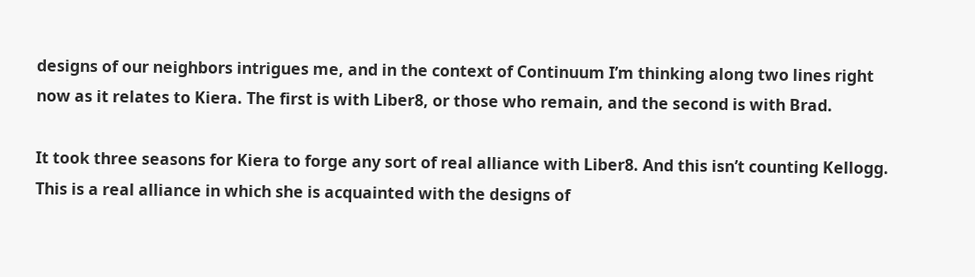designs of our neighbors intrigues me, and in the context of Continuum I’m thinking along two lines right now as it relates to Kiera. The first is with Liber8, or those who remain, and the second is with Brad.

It took three seasons for Kiera to forge any sort of real alliance with Liber8. And this isn’t counting Kellogg. This is a real alliance in which she is acquainted with the designs of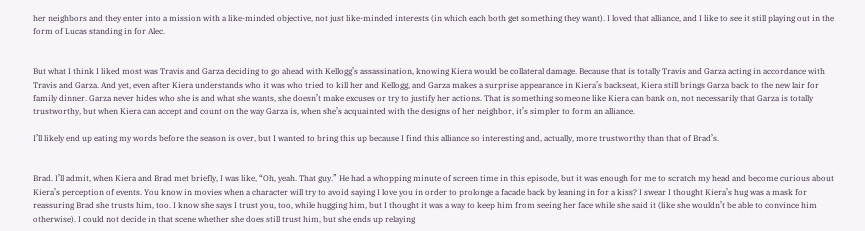her neighbors and they enter into a mission with a like-minded objective, not just like-minded interests (in which each both get something they want). I loved that alliance, and I like to see it still playing out in the form of Lucas standing in for Alec.


But what I think I liked most was Travis and Garza deciding to go ahead with Kellogg’s assassination, knowing Kiera would be collateral damage. Because that is totally Travis and Garza acting in accordance with Travis and Garza. And yet, even after Kiera understands who it was who tried to kill her and Kellogg, and Garza makes a surprise appearance in Kiera’s backseat, Kiera still brings Garza back to the new lair for family dinner. Garza never hides who she is and what she wants, she doesn’t make excuses or try to justify her actions. That is something someone like Kiera can bank on, not necessarily that Garza is totally trustworthy, but when Kiera can accept and count on the way Garza is, when she’s acquainted with the designs of her neighbor, it’s simpler to form an alliance.

I’ll likely end up eating my words before the season is over, but I wanted to bring this up because I find this alliance so interesting and, actually, more trustworthy than that of Brad’s.


Brad. I’ll admit, when Kiera and Brad met briefly, I was like, “Oh, yeah. That guy.” He had a whopping minute of screen time in this episode, but it was enough for me to scratch my head and become curious about Kiera’s perception of events. You know in movies when a character will try to avoid saying I love you in order to prolonge a facade back by leaning in for a kiss? I swear I thought Kiera’s hug was a mask for reassuring Brad she trusts him, too. I know she says I trust you, too, while hugging him, but I thought it was a way to keep him from seeing her face while she said it (like she wouldn’t be able to convince him otherwise). I could not decide in that scene whether she does still trust him, but she ends up relaying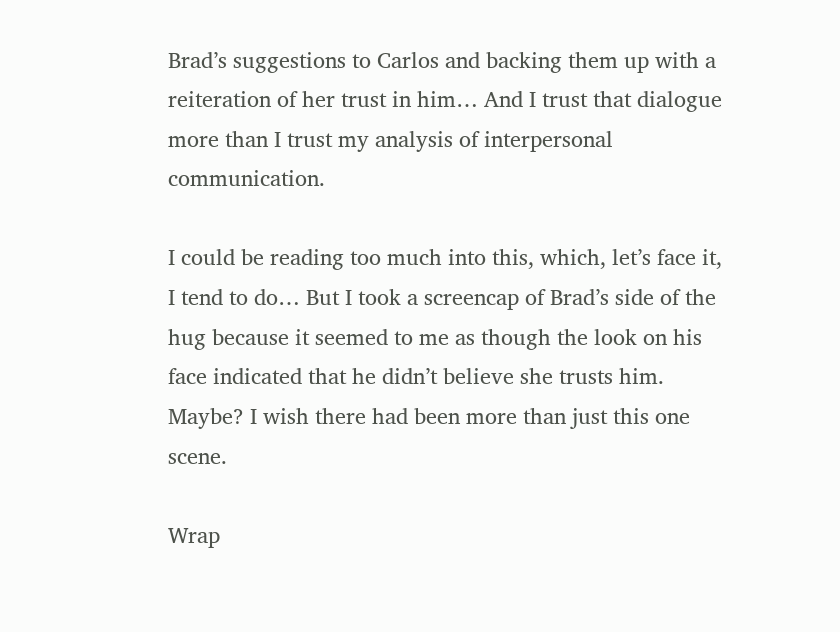Brad’s suggestions to Carlos and backing them up with a reiteration of her trust in him… And I trust that dialogue more than I trust my analysis of interpersonal communication.

I could be reading too much into this, which, let’s face it, I tend to do… But I took a screencap of Brad’s side of the hug because it seemed to me as though the look on his face indicated that he didn’t believe she trusts him. Maybe? I wish there had been more than just this one scene.

Wrap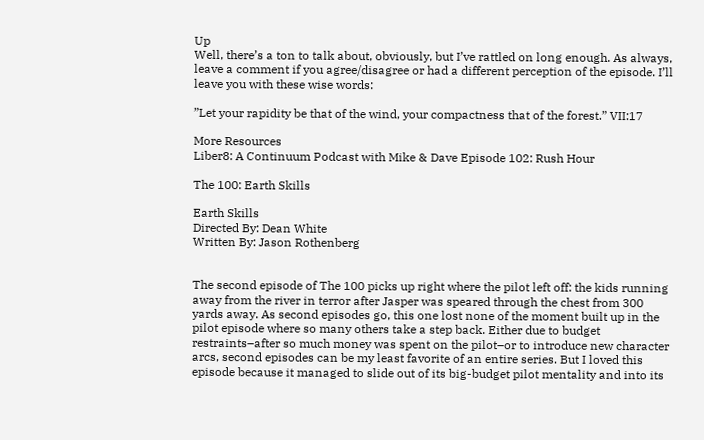Up
Well, there’s a ton to talk about, obviously, but I’ve rattled on long enough. As always, leave a comment if you agree/disagree or had a different perception of the episode. I’ll leave you with these wise words:

”Let your rapidity be that of the wind, your compactness that of the forest.” VII:17

More Resources
Liber8: A Continuum Podcast with Mike & Dave Episode 102: Rush Hour

The 100: Earth Skills

Earth Skills
Directed By: Dean White
Written By: Jason Rothenberg


The second episode of The 100 picks up right where the pilot left off: the kids running away from the river in terror after Jasper was speared through the chest from 300 yards away. As second episodes go, this one lost none of the moment built up in the pilot episode where so many others take a step back. Either due to budget restraints–after so much money was spent on the pilot–or to introduce new character arcs, second episodes can be my least favorite of an entire series. But I loved this episode because it managed to slide out of its big-budget pilot mentality and into its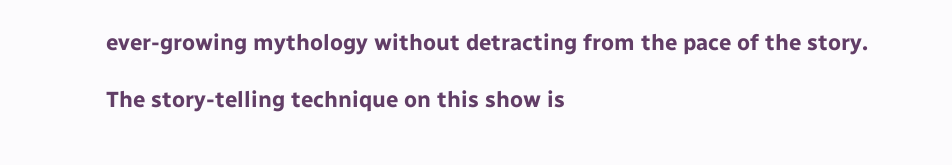ever-growing mythology without detracting from the pace of the story.

The story-telling technique on this show is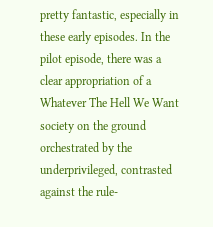pretty fantastic, especially in these early episodes. In the pilot episode, there was a clear appropriation of a Whatever The Hell We Want society on the ground orchestrated by the underprivileged, contrasted against the rule-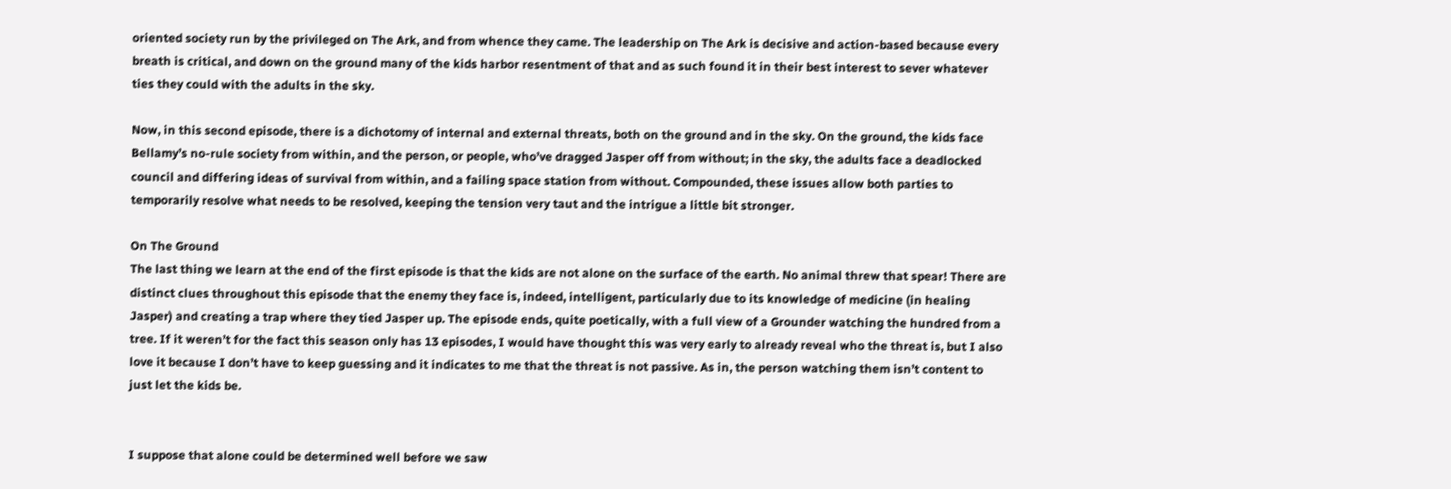oriented society run by the privileged on The Ark, and from whence they came. The leadership on The Ark is decisive and action-based because every breath is critical, and down on the ground many of the kids harbor resentment of that and as such found it in their best interest to sever whatever ties they could with the adults in the sky.

Now, in this second episode, there is a dichotomy of internal and external threats, both on the ground and in the sky. On the ground, the kids face Bellamy’s no-rule society from within, and the person, or people, who’ve dragged Jasper off from without; in the sky, the adults face a deadlocked council and differing ideas of survival from within, and a failing space station from without. Compounded, these issues allow both parties to temporarily resolve what needs to be resolved, keeping the tension very taut and the intrigue a little bit stronger.

On The Ground
The last thing we learn at the end of the first episode is that the kids are not alone on the surface of the earth. No animal threw that spear! There are distinct clues throughout this episode that the enemy they face is, indeed, intelligent, particularly due to its knowledge of medicine (in healing Jasper) and creating a trap where they tied Jasper up. The episode ends, quite poetically, with a full view of a Grounder watching the hundred from a tree. If it weren’t for the fact this season only has 13 episodes, I would have thought this was very early to already reveal who the threat is, but I also love it because I don’t have to keep guessing and it indicates to me that the threat is not passive. As in, the person watching them isn’t content to just let the kids be.


I suppose that alone could be determined well before we saw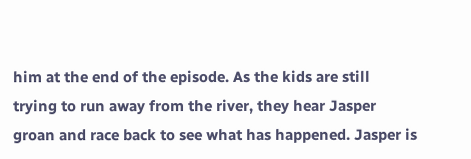him at the end of the episode. As the kids are still trying to run away from the river, they hear Jasper groan and race back to see what has happened. Jasper is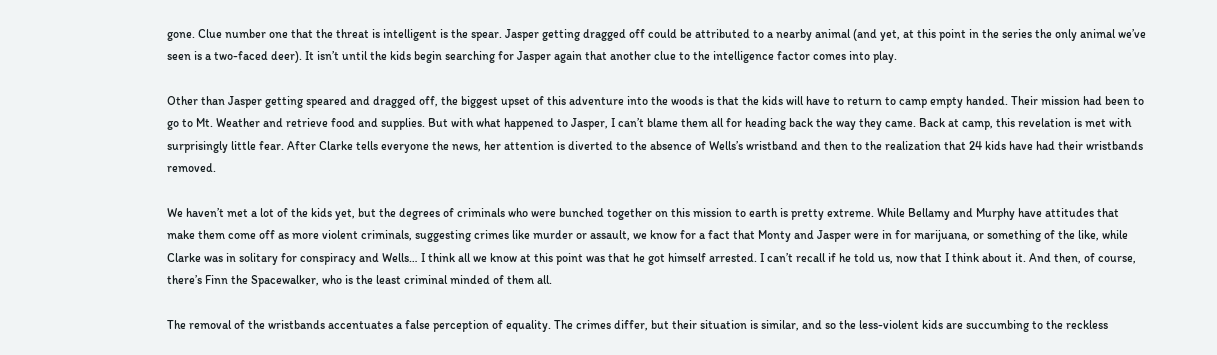gone. Clue number one that the threat is intelligent is the spear. Jasper getting dragged off could be attributed to a nearby animal (and yet, at this point in the series the only animal we’ve seen is a two-faced deer). It isn’t until the kids begin searching for Jasper again that another clue to the intelligence factor comes into play.

Other than Jasper getting speared and dragged off, the biggest upset of this adventure into the woods is that the kids will have to return to camp empty handed. Their mission had been to go to Mt. Weather and retrieve food and supplies. But with what happened to Jasper, I can’t blame them all for heading back the way they came. Back at camp, this revelation is met with surprisingly little fear. After Clarke tells everyone the news, her attention is diverted to the absence of Wells’s wristband and then to the realization that 24 kids have had their wristbands removed.

We haven’t met a lot of the kids yet, but the degrees of criminals who were bunched together on this mission to earth is pretty extreme. While Bellamy and Murphy have attitudes that make them come off as more violent criminals, suggesting crimes like murder or assault, we know for a fact that Monty and Jasper were in for marijuana, or something of the like, while Clarke was in solitary for conspiracy and Wells… I think all we know at this point was that he got himself arrested. I can’t recall if he told us, now that I think about it. And then, of course, there’s Finn the Spacewalker, who is the least criminal minded of them all.

The removal of the wristbands accentuates a false perception of equality. The crimes differ, but their situation is similar, and so the less-violent kids are succumbing to the reckless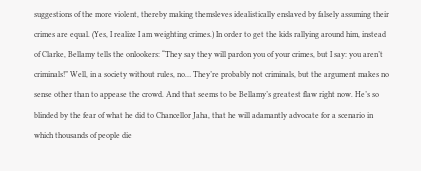suggestions of the more violent, thereby making themsleves idealistically enslaved by falsely assuming their crimes are equal. (Yes, I realize I am weighting crimes.) In order to get the kids rallying around him, instead of Clarke, Bellamy tells the onlookers: “They say they will pardon you of your crimes, but I say: you aren’t criminals!” Well, in a society without rules, no… They’re probably not criminals, but the argument makes no sense other than to appease the crowd. And that seems to be Bellamy’s greatest flaw right now. He’s so blinded by the fear of what he did to Chancellor Jaha, that he will adamantly advocate for a scenario in which thousands of people die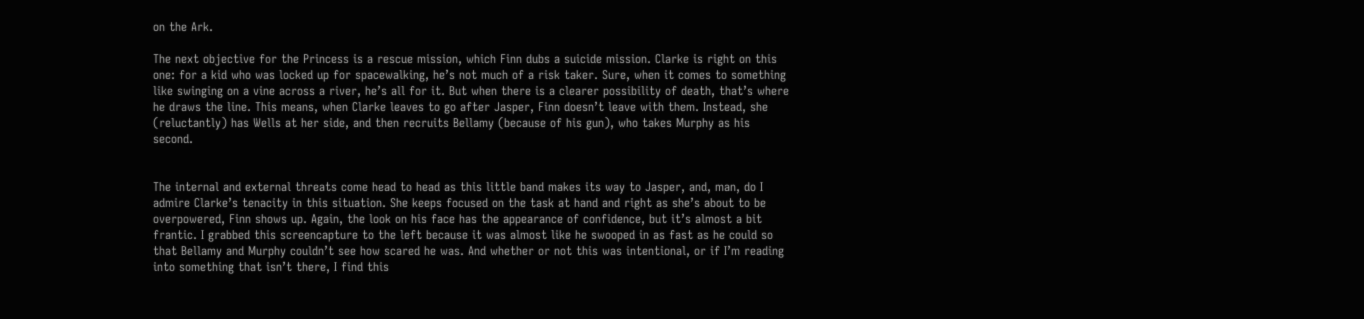on the Ark.

The next objective for the Princess is a rescue mission, which Finn dubs a suicide mission. Clarke is right on this one: for a kid who was locked up for spacewalking, he’s not much of a risk taker. Sure, when it comes to something like swinging on a vine across a river, he’s all for it. But when there is a clearer possibility of death, that’s where he draws the line. This means, when Clarke leaves to go after Jasper, Finn doesn’t leave with them. Instead, she (reluctantly) has Wells at her side, and then recruits Bellamy (because of his gun), who takes Murphy as his second.


The internal and external threats come head to head as this little band makes its way to Jasper, and, man, do I admire Clarke’s tenacity in this situation. She keeps focused on the task at hand and right as she’s about to be overpowered, Finn shows up. Again, the look on his face has the appearance of confidence, but it’s almost a bit frantic. I grabbed this screencapture to the left because it was almost like he swooped in as fast as he could so that Bellamy and Murphy couldn’t see how scared he was. And whether or not this was intentional, or if I’m reading into something that isn’t there, I find this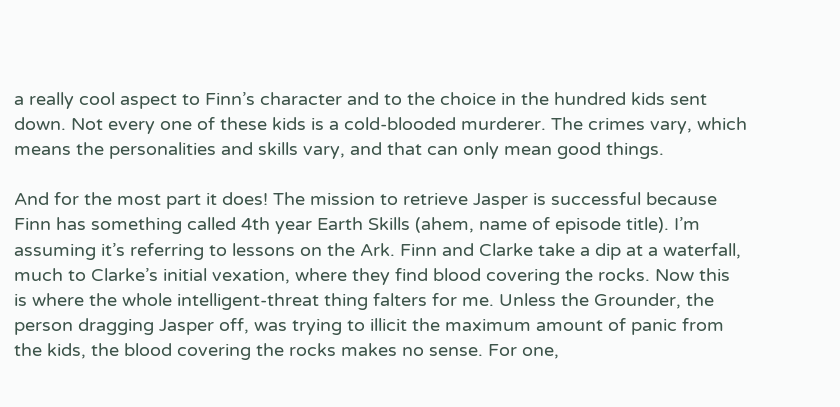a really cool aspect to Finn’s character and to the choice in the hundred kids sent down. Not every one of these kids is a cold-blooded murderer. The crimes vary, which means the personalities and skills vary, and that can only mean good things.

And for the most part it does! The mission to retrieve Jasper is successful because Finn has something called 4th year Earth Skills (ahem, name of episode title). I’m assuming it’s referring to lessons on the Ark. Finn and Clarke take a dip at a waterfall, much to Clarke’s initial vexation, where they find blood covering the rocks. Now this is where the whole intelligent-threat thing falters for me. Unless the Grounder, the person dragging Jasper off, was trying to illicit the maximum amount of panic from the kids, the blood covering the rocks makes no sense. For one,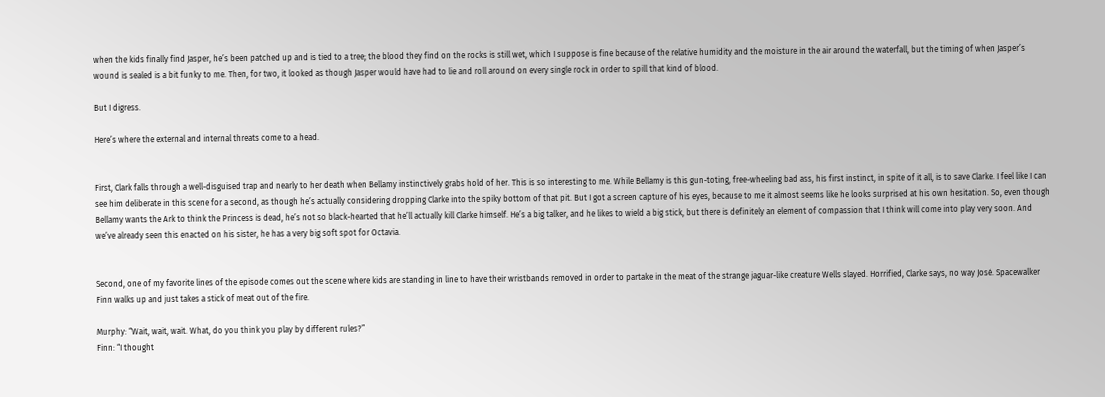when the kids finally find Jasper, he’s been patched up and is tied to a tree; the blood they find on the rocks is still wet, which I suppose is fine because of the relative humidity and the moisture in the air around the waterfall, but the timing of when Jasper’s wound is sealed is a bit funky to me. Then, for two, it looked as though Jasper would have had to lie and roll around on every single rock in order to spill that kind of blood.

But I digress.

Here’s where the external and internal threats come to a head.


First, Clark falls through a well-disguised trap and nearly to her death when Bellamy instinctively grabs hold of her. This is so interesting to me. While Bellamy is this gun-toting, free-wheeling bad ass, his first instinct, in spite of it all, is to save Clarke. I feel like I can see him deliberate in this scene for a second, as though he’s actually considering dropping Clarke into the spiky bottom of that pit. But I got a screen capture of his eyes, because to me it almost seems like he looks surprised at his own hesitation. So, even though Bellamy wants the Ark to think the Princess is dead, he’s not so black-hearted that he’ll actually kill Clarke himself. He’s a big talker, and he likes to wield a big stick, but there is definitely an element of compassion that I think will come into play very soon. And we’ve already seen this enacted on his sister, he has a very big soft spot for Octavia.


Second, one of my favorite lines of the episode comes out the scene where kids are standing in line to have their wristbands removed in order to partake in the meat of the strange jaguar-like creature Wells slayed. Horrified, Clarke says, no way José. Spacewalker Finn walks up and just takes a stick of meat out of the fire.

Murphy: “Wait, wait, wait. What, do you think you play by different rules?”
Finn: “I thought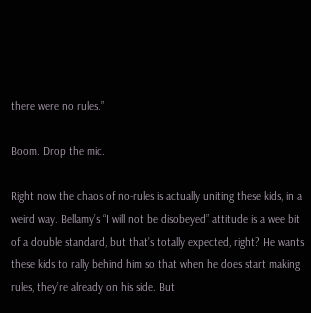there were no rules.”

Boom. Drop the mic.

Right now the chaos of no-rules is actually uniting these kids, in a weird way. Bellamy’s “I will not be disobeyed” attitude is a wee bit of a double standard, but that’s totally expected, right? He wants these kids to rally behind him so that when he does start making rules, they’re already on his side. But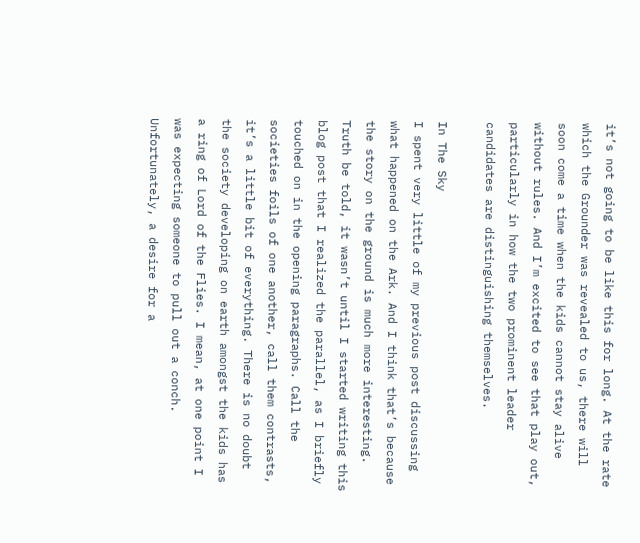it’s not going to be like this for long. At the rate which the Grounder was revealed to us, there will soon come a time when the kids cannot stay alive without rules. And I’m excited to see that play out, particularly in how the two prominent leader candidates are distinguishing themselves.

In The Sky
I spent very little of my previous post discussing what happened on the Ark. And I think that’s because the story on the ground is much more interesting. Truth be told, it wasn’t until I started writing this blog post that I realized the parallel, as I briefly touched on in the opening paragraphs. Call the societies foils of one another, call them contrasts, it’s a little bit of everything. There is no doubt the society developing on earth amongst the kids has a ring of Lord of the Flies. I mean, at one point I was expecting someone to pull out a conch. Unfortunately, a desire for a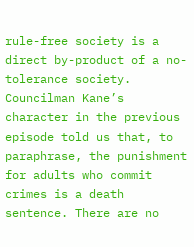rule-free society is a direct by-product of a no-tolerance society. Councilman Kane’s character in the previous episode told us that, to paraphrase, the punishment for adults who commit crimes is a death sentence. There are no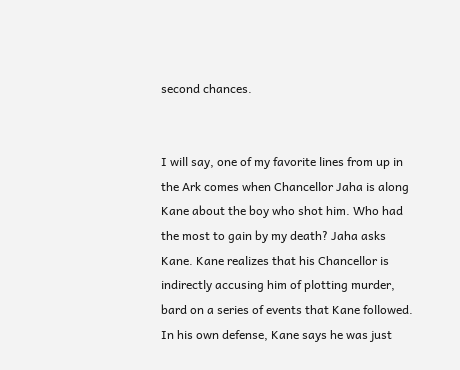second chances.


I will say, one of my favorite lines from up in the Ark comes when Chancellor Jaha is along Kane about the boy who shot him. Who had the most to gain by my death? Jaha asks Kane. Kane realizes that his Chancellor is indirectly accusing him of plotting murder, bard on a series of events that Kane followed. In his own defense, Kane says he was just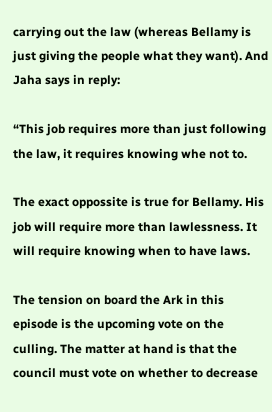carrying out the law (whereas Bellamy is just giving the people what they want). And Jaha says in reply:

“This job requires more than just following the law, it requires knowing whe not to.

The exact oppossite is true for Bellamy. His job will require more than lawlessness. It will require knowing when to have laws.

The tension on board the Ark in this episode is the upcoming vote on the culling. The matter at hand is that the council must vote on whether to decrease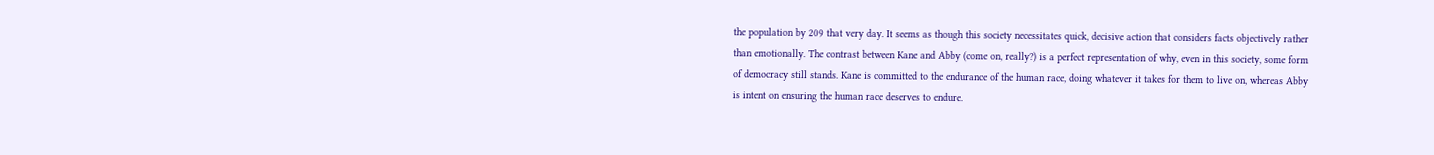the population by 209 that very day. It seems as though this society necessitates quick, decisive action that considers facts objectively rather than emotionally. The contrast between Kane and Abby (come on, really?) is a perfect representation of why, even in this society, some form of democracy still stands. Kane is committed to the endurance of the human race, doing whatever it takes for them to live on, whereas Abby is intent on ensuring the human race deserves to endure.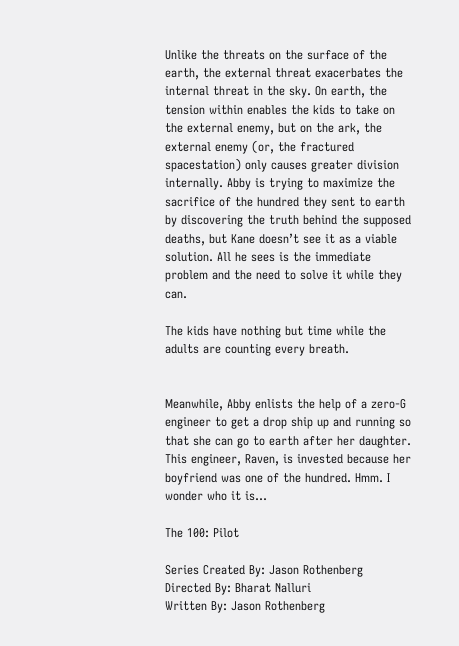Unlike the threats on the surface of the earth, the external threat exacerbates the internal threat in the sky. On earth, the tension within enables the kids to take on the external enemy, but on the ark, the external enemy (or, the fractured spacestation) only causes greater division internally. Abby is trying to maximize the sacrifice of the hundred they sent to earth by discovering the truth behind the supposed deaths, but Kane doesn’t see it as a viable solution. All he sees is the immediate problem and the need to solve it while they can.

The kids have nothing but time while the adults are counting every breath.


Meanwhile, Abby enlists the help of a zero-G engineer to get a drop ship up and running so that she can go to earth after her daughter. This engineer, Raven, is invested because her boyfriend was one of the hundred. Hmm. I wonder who it is…

The 100: Pilot

Series Created By: Jason Rothenberg
Directed By: Bharat Nalluri
Written By: Jason Rothenberg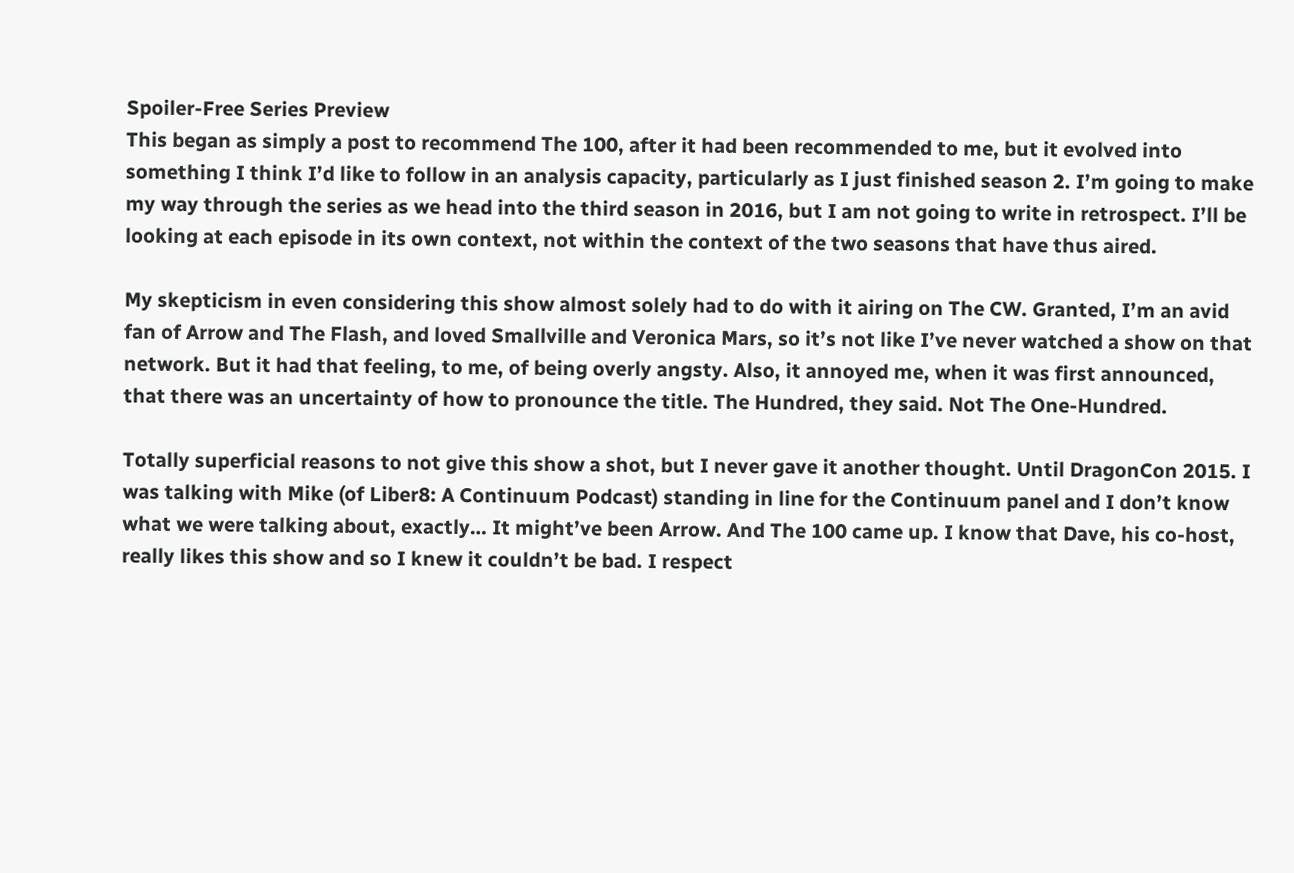Spoiler-Free Series Preview
This began as simply a post to recommend The 100, after it had been recommended to me, but it evolved into something I think I’d like to follow in an analysis capacity, particularly as I just finished season 2. I’m going to make my way through the series as we head into the third season in 2016, but I am not going to write in retrospect. I’ll be looking at each episode in its own context, not within the context of the two seasons that have thus aired.

My skepticism in even considering this show almost solely had to do with it airing on The CW. Granted, I’m an avid fan of Arrow and The Flash, and loved Smallville and Veronica Mars, so it’s not like I’ve never watched a show on that network. But it had that feeling, to me, of being overly angsty. Also, it annoyed me, when it was first announced, that there was an uncertainty of how to pronounce the title. The Hundred, they said. Not The One-Hundred.

Totally superficial reasons to not give this show a shot, but I never gave it another thought. Until DragonCon 2015. I was talking with Mike (of Liber8: A Continuum Podcast) standing in line for the Continuum panel and I don’t know what we were talking about, exactly… It might’ve been Arrow. And The 100 came up. I know that Dave, his co-host, really likes this show and so I knew it couldn’t be bad. I respect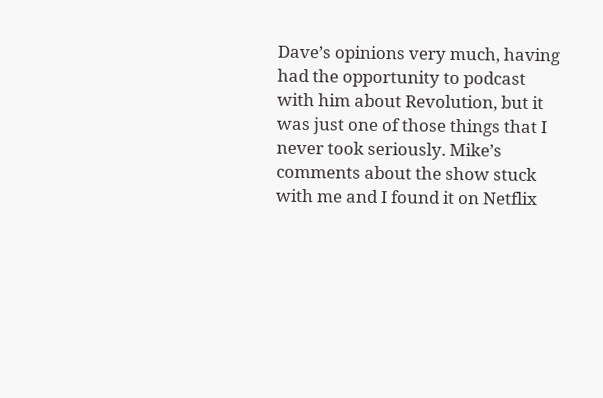Dave’s opinions very much, having had the opportunity to podcast with him about Revolution, but it was just one of those things that I never took seriously. Mike’s comments about the show stuck with me and I found it on Netflix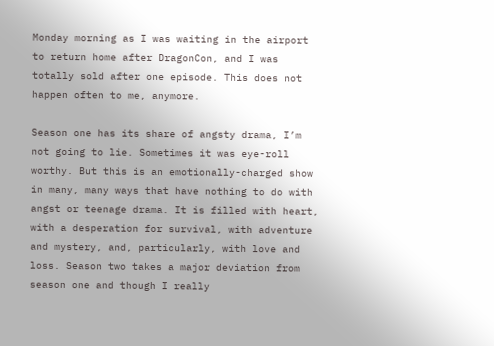Monday morning as I was waiting in the airport to return home after DragonCon, and I was totally sold after one episode. This does not happen often to me, anymore.

Season one has its share of angsty drama, I’m not going to lie. Sometimes it was eye-roll worthy. But this is an emotionally-charged show in many, many ways that have nothing to do with angst or teenage drama. It is filled with heart, with a desperation for survival, with adventure and mystery, and, particularly, with love and loss. Season two takes a major deviation from season one and though I really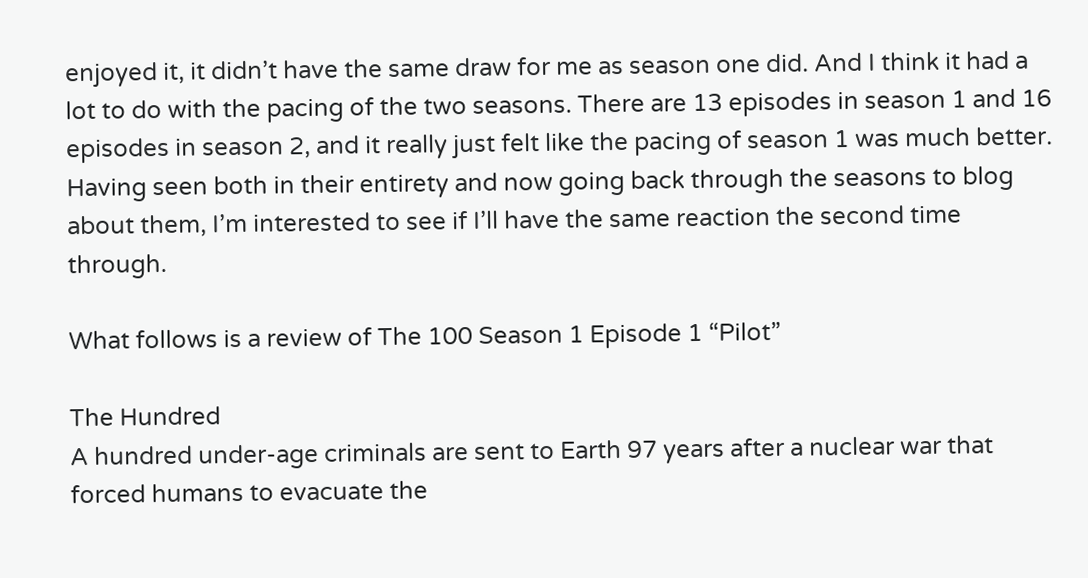enjoyed it, it didn’t have the same draw for me as season one did. And I think it had a lot to do with the pacing of the two seasons. There are 13 episodes in season 1 and 16 episodes in season 2, and it really just felt like the pacing of season 1 was much better. Having seen both in their entirety and now going back through the seasons to blog about them, I’m interested to see if I’ll have the same reaction the second time through.

What follows is a review of The 100 Season 1 Episode 1 “Pilot”

The Hundred
A hundred under-age criminals are sent to Earth 97 years after a nuclear war that forced humans to evacuate the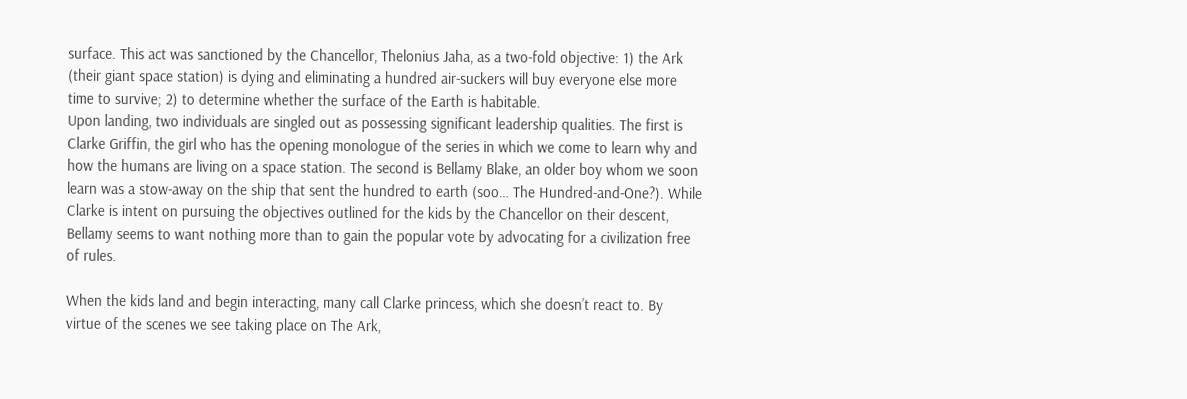surface. This act was sanctioned by the Chancellor, Thelonius Jaha, as a two-fold objective: 1) the Ark (their giant space station) is dying and eliminating a hundred air-suckers will buy everyone else more time to survive; 2) to determine whether the surface of the Earth is habitable.
Upon landing, two individuals are singled out as possessing significant leadership qualities. The first is Clarke Griffin, the girl who has the opening monologue of the series in which we come to learn why and how the humans are living on a space station. The second is Bellamy Blake, an older boy whom we soon learn was a stow-away on the ship that sent the hundred to earth (soo… The Hundred-and-One?). While Clarke is intent on pursuing the objectives outlined for the kids by the Chancellor on their descent, Bellamy seems to want nothing more than to gain the popular vote by advocating for a civilization free of rules.

When the kids land and begin interacting, many call Clarke princess, which she doesn’t react to. By virtue of the scenes we see taking place on The Ark,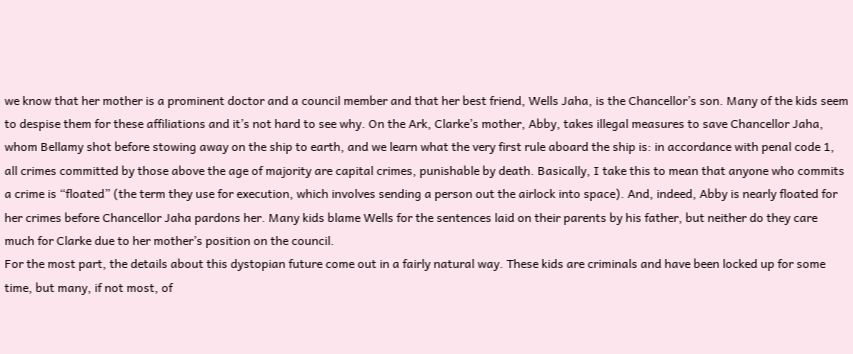we know that her mother is a prominent doctor and a council member and that her best friend, Wells Jaha, is the Chancellor’s son. Many of the kids seem to despise them for these affiliations and it’s not hard to see why. On the Ark, Clarke’s mother, Abby, takes illegal measures to save Chancellor Jaha, whom Bellamy shot before stowing away on the ship to earth, and we learn what the very first rule aboard the ship is: in accordance with penal code 1, all crimes committed by those above the age of majority are capital crimes, punishable by death. Basically, I take this to mean that anyone who commits a crime is “floated” (the term they use for execution, which involves sending a person out the airlock into space). And, indeed, Abby is nearly floated for her crimes before Chancellor Jaha pardons her. Many kids blame Wells for the sentences laid on their parents by his father, but neither do they care much for Clarke due to her mother’s position on the council.
For the most part, the details about this dystopian future come out in a fairly natural way. These kids are criminals and have been locked up for some time, but many, if not most, of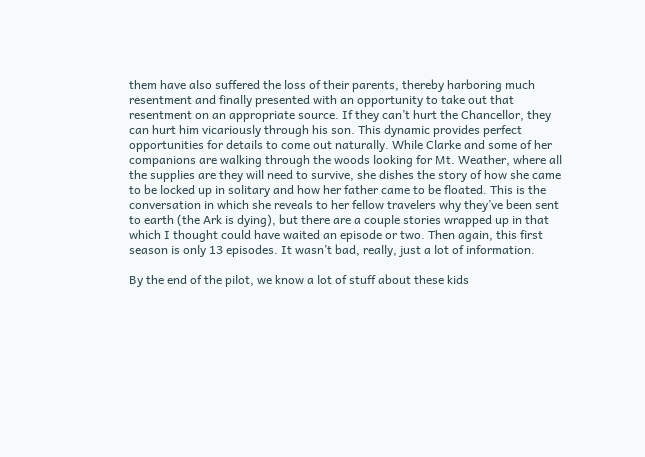them have also suffered the loss of their parents, thereby harboring much resentment and finally presented with an opportunity to take out that resentment on an appropriate source. If they can’t hurt the Chancellor, they can hurt him vicariously through his son. This dynamic provides perfect opportunities for details to come out naturally. While Clarke and some of her companions are walking through the woods looking for Mt. Weather, where all the supplies are they will need to survive, she dishes the story of how she came to be locked up in solitary and how her father came to be floated. This is the conversation in which she reveals to her fellow travelers why they’ve been sent to earth (the Ark is dying), but there are a couple stories wrapped up in that which I thought could have waited an episode or two. Then again, this first season is only 13 episodes. It wasn’t bad, really, just a lot of information.

By the end of the pilot, we know a lot of stuff about these kids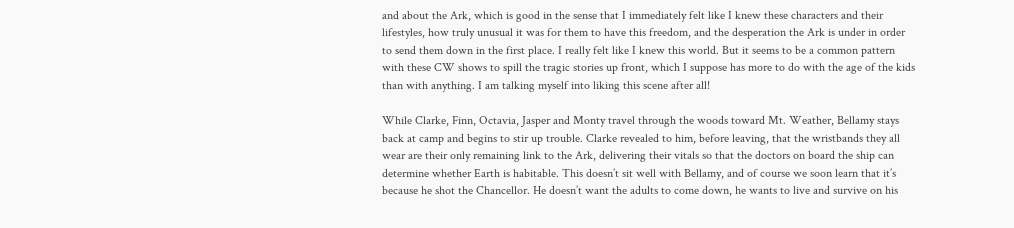and about the Ark, which is good in the sense that I immediately felt like I knew these characters and their lifestyles, how truly unusual it was for them to have this freedom, and the desperation the Ark is under in order to send them down in the first place. I really felt like I knew this world. But it seems to be a common pattern with these CW shows to spill the tragic stories up front, which I suppose has more to do with the age of the kids than with anything. I am talking myself into liking this scene after all!

While Clarke, Finn, Octavia, Jasper and Monty travel through the woods toward Mt. Weather, Bellamy stays back at camp and begins to stir up trouble. Clarke revealed to him, before leaving, that the wristbands they all wear are their only remaining link to the Ark, delivering their vitals so that the doctors on board the ship can determine whether Earth is habitable. This doesn’t sit well with Bellamy, and of course we soon learn that it’s because he shot the Chancellor. He doesn’t want the adults to come down, he wants to live and survive on his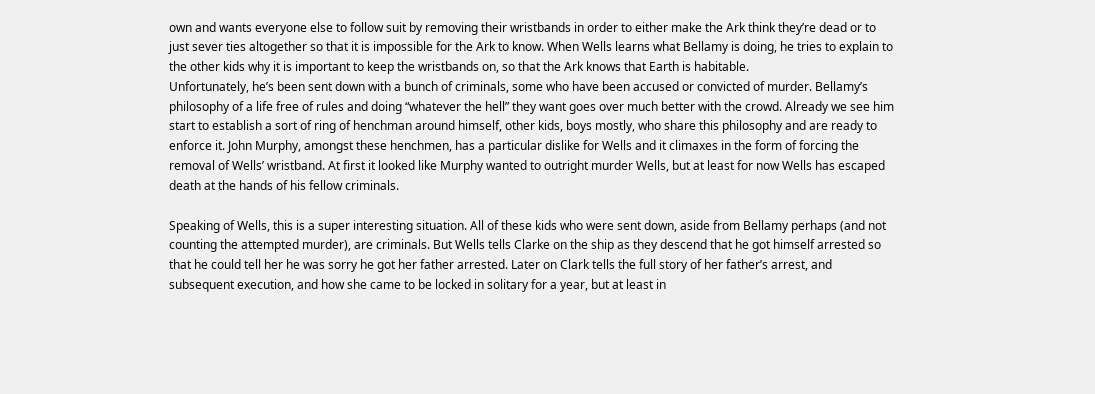own and wants everyone else to follow suit by removing their wristbands in order to either make the Ark think they’re dead or to just sever ties altogether so that it is impossible for the Ark to know. When Wells learns what Bellamy is doing, he tries to explain to the other kids why it is important to keep the wristbands on, so that the Ark knows that Earth is habitable.
Unfortunately, he’s been sent down with a bunch of criminals, some who have been accused or convicted of murder. Bellamy’s philosophy of a life free of rules and doing “whatever the hell” they want goes over much better with the crowd. Already we see him start to establish a sort of ring of henchman around himself, other kids, boys mostly, who share this philosophy and are ready to enforce it. John Murphy, amongst these henchmen, has a particular dislike for Wells and it climaxes in the form of forcing the removal of Wells’ wristband. At first it looked like Murphy wanted to outright murder Wells, but at least for now Wells has escaped death at the hands of his fellow criminals.

Speaking of Wells, this is a super interesting situation. All of these kids who were sent down, aside from Bellamy perhaps (and not counting the attempted murder), are criminals. But Wells tells Clarke on the ship as they descend that he got himself arrested so that he could tell her he was sorry he got her father arrested. Later on Clark tells the full story of her father’s arrest, and subsequent execution, and how she came to be locked in solitary for a year, but at least in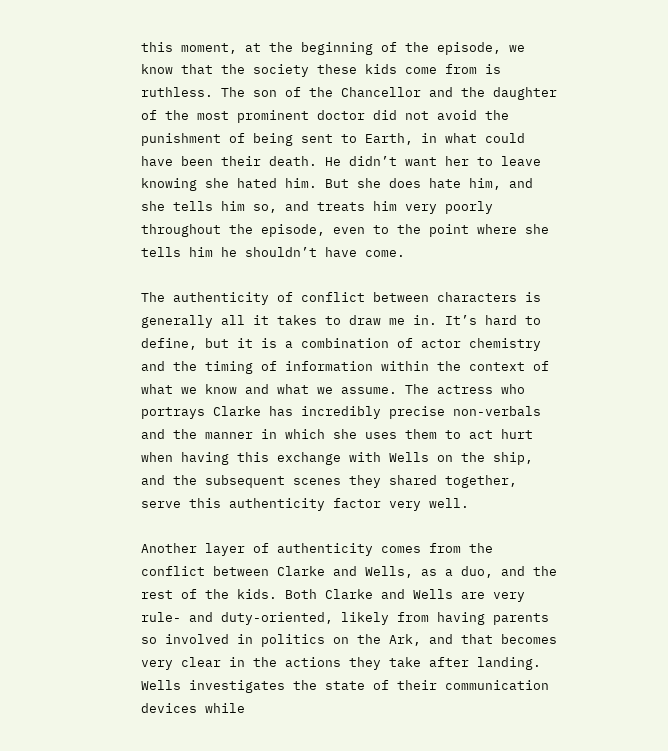this moment, at the beginning of the episode, we know that the society these kids come from is ruthless. The son of the Chancellor and the daughter of the most prominent doctor did not avoid the punishment of being sent to Earth, in what could have been their death. He didn’t want her to leave knowing she hated him. But she does hate him, and she tells him so, and treats him very poorly throughout the episode, even to the point where she tells him he shouldn’t have come.

The authenticity of conflict between characters is generally all it takes to draw me in. It’s hard to define, but it is a combination of actor chemistry and the timing of information within the context of what we know and what we assume. The actress who portrays Clarke has incredibly precise non-verbals and the manner in which she uses them to act hurt when having this exchange with Wells on the ship, and the subsequent scenes they shared together, serve this authenticity factor very well.

Another layer of authenticity comes from the conflict between Clarke and Wells, as a duo, and the rest of the kids. Both Clarke and Wells are very rule- and duty-oriented, likely from having parents so involved in politics on the Ark, and that becomes very clear in the actions they take after landing. Wells investigates the state of their communication devices while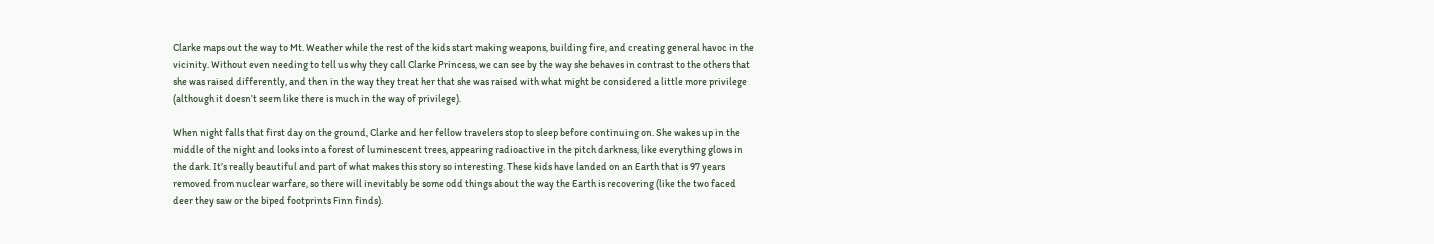Clarke maps out the way to Mt. Weather while the rest of the kids start making weapons, building fire, and creating general havoc in the vicinity. Without even needing to tell us why they call Clarke Princess, we can see by the way she behaves in contrast to the others that she was raised differently, and then in the way they treat her that she was raised with what might be considered a little more privilege (although it doesn’t seem like there is much in the way of privilege).

When night falls that first day on the ground, Clarke and her fellow travelers stop to sleep before continuing on. She wakes up in the middle of the night and looks into a forest of luminescent trees, appearing radioactive in the pitch darkness, like everything glows in the dark. It’s really beautiful and part of what makes this story so interesting. These kids have landed on an Earth that is 97 years removed from nuclear warfare, so there will inevitably be some odd things about the way the Earth is recovering (like the two faced deer they saw or the biped footprints Finn finds).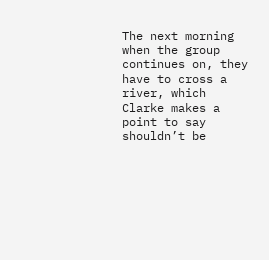The next morning when the group continues on, they have to cross a river, which Clarke makes a point to say shouldn’t be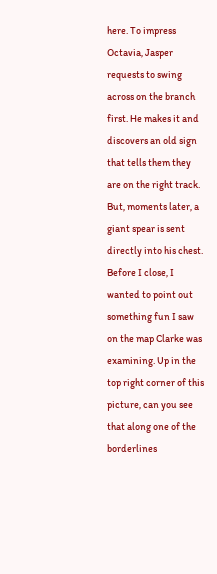here. To impress Octavia, Jasper requests to swing across on the branch first. He makes it and discovers an old sign that tells them they are on the right track. But, moments later, a giant spear is sent directly into his chest.
Before I close, I wanted to point out something fun I saw on the map Clarke was examining. Up in the top right corner of this picture, can you see that along one of the borderlines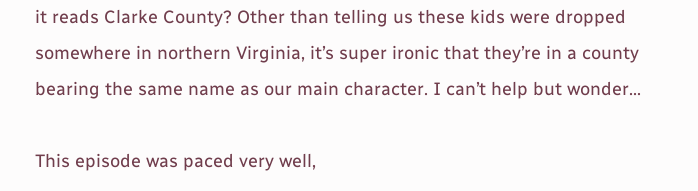it reads Clarke County? Other than telling us these kids were dropped somewhere in northern Virginia, it’s super ironic that they’re in a county bearing the same name as our main character. I can’t help but wonder…

This episode was paced very well,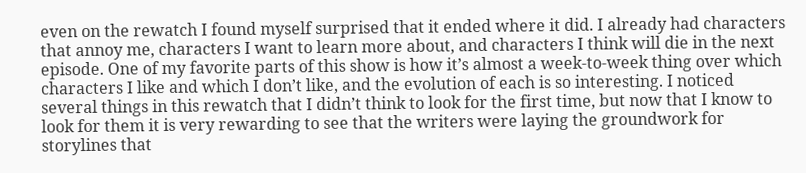even on the rewatch I found myself surprised that it ended where it did. I already had characters that annoy me, characters I want to learn more about, and characters I think will die in the next episode. One of my favorite parts of this show is how it’s almost a week-to-week thing over which characters I like and which I don’t like, and the evolution of each is so interesting. I noticed several things in this rewatch that I didn’t think to look for the first time, but now that I know to look for them it is very rewarding to see that the writers were laying the groundwork for storylines that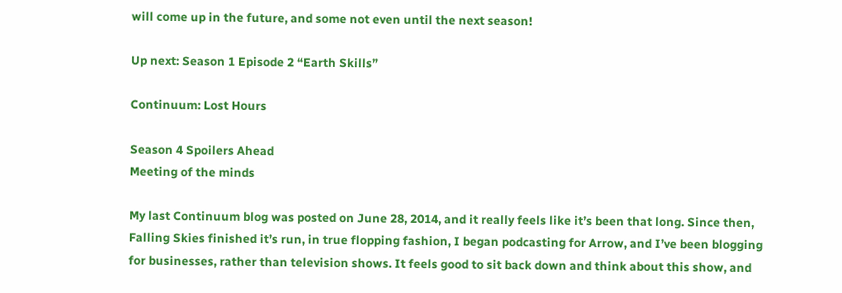will come up in the future, and some not even until the next season!

Up next: Season 1 Episode 2 “Earth Skills”

Continuum: Lost Hours

Season 4 Spoilers Ahead
Meeting of the minds

My last Continuum blog was posted on June 28, 2014, and it really feels like it’s been that long. Since then, Falling Skies finished it’s run, in true flopping fashion, I began podcasting for Arrow, and I’ve been blogging for businesses, rather than television shows. It feels good to sit back down and think about this show, and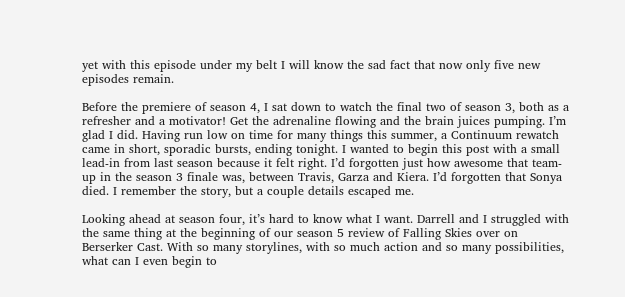yet with this episode under my belt I will know the sad fact that now only five new episodes remain.

Before the premiere of season 4, I sat down to watch the final two of season 3, both as a refresher and a motivator! Get the adrenaline flowing and the brain juices pumping. I’m glad I did. Having run low on time for many things this summer, a Continuum rewatch came in short, sporadic bursts, ending tonight. I wanted to begin this post with a small lead-in from last season because it felt right. I’d forgotten just how awesome that team-up in the season 3 finale was, between Travis, Garza and Kiera. I’d forgotten that Sonya died. I remember the story, but a couple details escaped me.

Looking ahead at season four, it’s hard to know what I want. Darrell and I struggled with the same thing at the beginning of our season 5 review of Falling Skies over on Berserker Cast. With so many storylines, with so much action and so many possibilities, what can I even begin to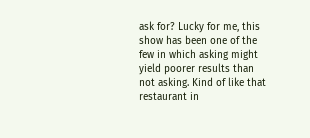ask for? Lucky for me, this show has been one of the few in which asking might yield poorer results than not asking. Kind of like that restaurant in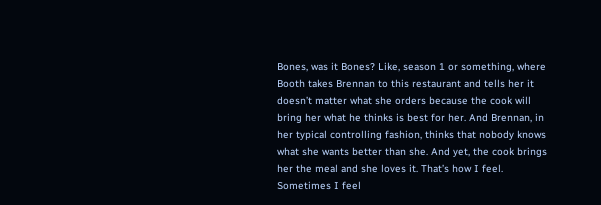Bones, was it Bones? Like, season 1 or something, where Booth takes Brennan to this restaurant and tells her it doesn’t matter what she orders because the cook will bring her what he thinks is best for her. And Brennan, in her typical controlling fashion, thinks that nobody knows what she wants better than she. And yet, the cook brings her the meal and she loves it. That’s how I feel. Sometimes I feel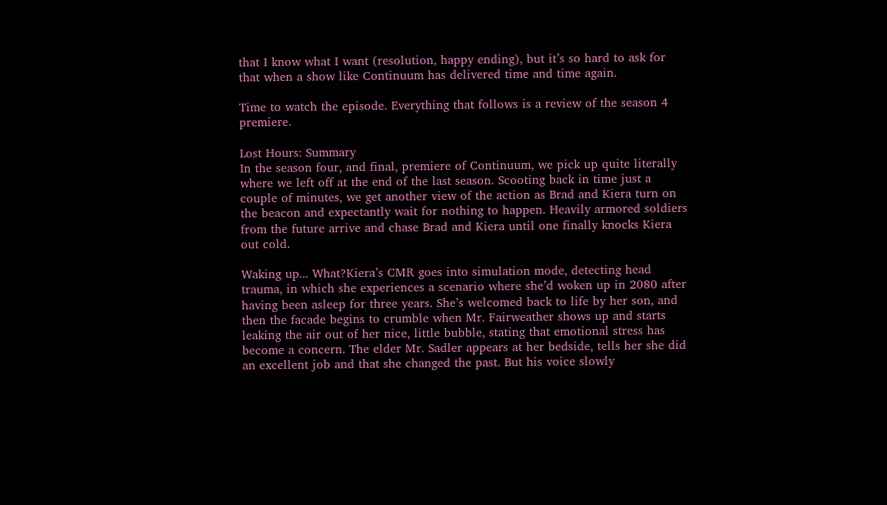that I know what I want (resolution, happy ending), but it’s so hard to ask for that when a show like Continuum has delivered time and time again.

Time to watch the episode. Everything that follows is a review of the season 4 premiere.

Lost Hours: Summary
In the season four, and final, premiere of Continuum, we pick up quite literally where we left off at the end of the last season. Scooting back in time just a couple of minutes, we get another view of the action as Brad and Kiera turn on the beacon and expectantly wait for nothing to happen. Heavily armored soldiers from the future arrive and chase Brad and Kiera until one finally knocks Kiera out cold.

Waking up... What?Kiera’s CMR goes into simulation mode, detecting head trauma, in which she experiences a scenario where she’d woken up in 2080 after having been asleep for three years. She’s welcomed back to life by her son, and then the facade begins to crumble when Mr. Fairweather shows up and starts leaking the air out of her nice, little bubble, stating that emotional stress has become a concern. The elder Mr. Sadler appears at her bedside, tells her she did an excellent job and that she changed the past. But his voice slowly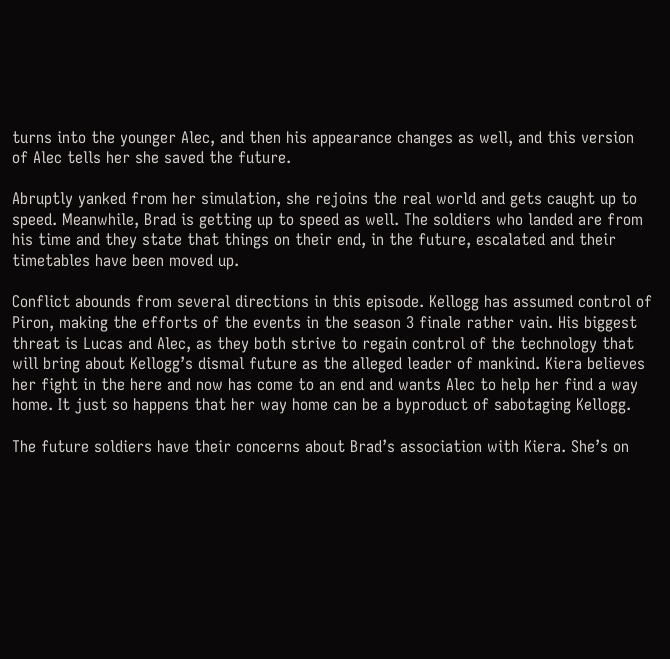turns into the younger Alec, and then his appearance changes as well, and this version of Alec tells her she saved the future.

Abruptly yanked from her simulation, she rejoins the real world and gets caught up to speed. Meanwhile, Brad is getting up to speed as well. The soldiers who landed are from his time and they state that things on their end, in the future, escalated and their timetables have been moved up.

Conflict abounds from several directions in this episode. Kellogg has assumed control of Piron, making the efforts of the events in the season 3 finale rather vain. His biggest threat is Lucas and Alec, as they both strive to regain control of the technology that will bring about Kellogg’s dismal future as the alleged leader of mankind. Kiera believes her fight in the here and now has come to an end and wants Alec to help her find a way home. It just so happens that her way home can be a byproduct of sabotaging Kellogg.

The future soldiers have their concerns about Brad’s association with Kiera. She’s on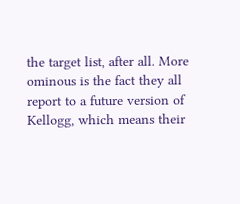the target list, after all. More ominous is the fact they all report to a future version of Kellogg, which means their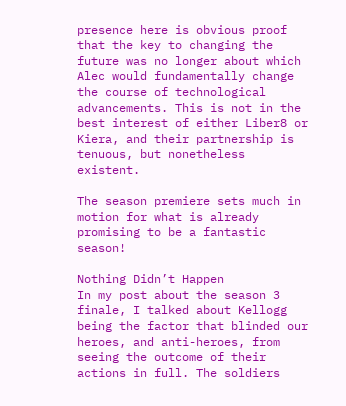presence here is obvious proof that the key to changing the future was no longer about which Alec would fundamentally change the course of technological advancements. This is not in the best interest of either Liber8 or Kiera, and their partnership is tenuous, but nonetheless existent.

The season premiere sets much in motion for what is already promising to be a fantastic season!

Nothing Didn’t Happen
In my post about the season 3 finale, I talked about Kellogg being the factor that blinded our heroes, and anti-heroes, from seeing the outcome of their actions in full. The soldiers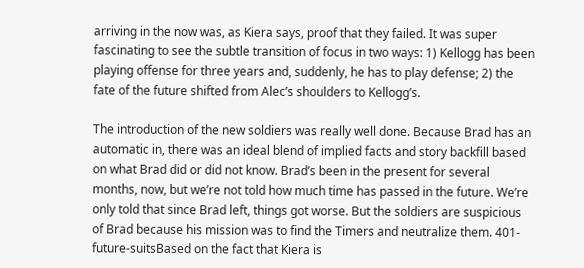arriving in the now was, as Kiera says, proof that they failed. It was super fascinating to see the subtle transition of focus in two ways: 1) Kellogg has been playing offense for three years and, suddenly, he has to play defense; 2) the fate of the future shifted from Alec’s shoulders to Kellogg’s.

The introduction of the new soldiers was really well done. Because Brad has an automatic in, there was an ideal blend of implied facts and story backfill based on what Brad did or did not know. Brad’s been in the present for several months, now, but we’re not told how much time has passed in the future. We’re only told that since Brad left, things got worse. But the soldiers are suspicious of Brad because his mission was to find the Timers and neutralize them. 401-future-suitsBased on the fact that Kiera is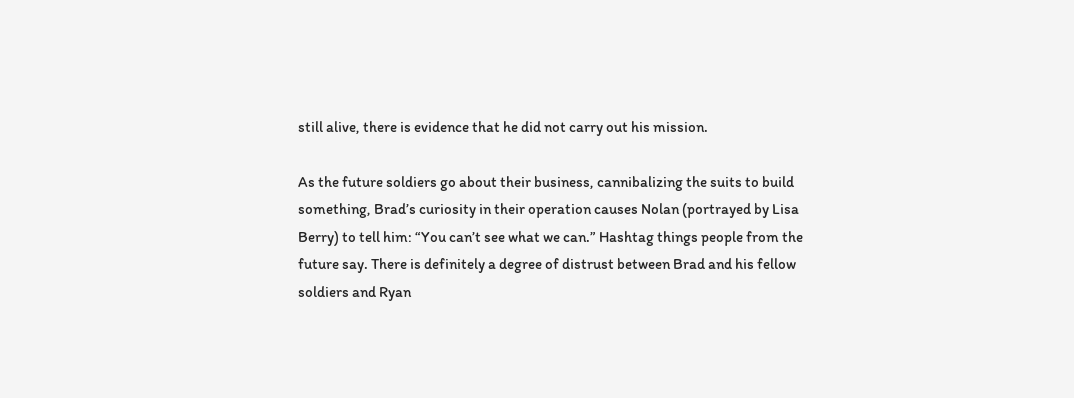still alive, there is evidence that he did not carry out his mission.

As the future soldiers go about their business, cannibalizing the suits to build something, Brad’s curiosity in their operation causes Nolan (portrayed by Lisa Berry) to tell him: “You can’t see what we can.” Hashtag things people from the future say. There is definitely a degree of distrust between Brad and his fellow soldiers and Ryan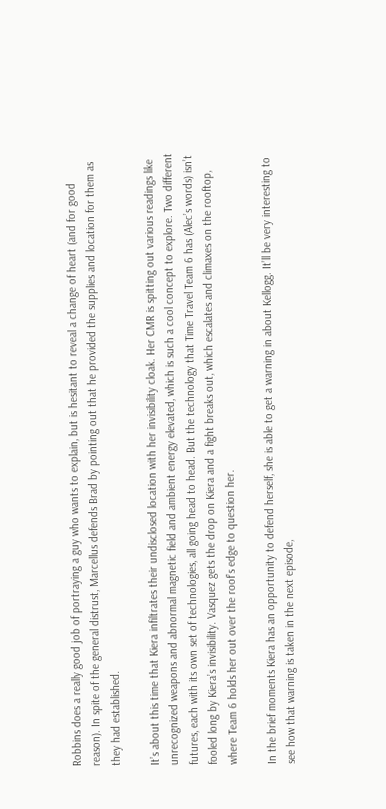Robbins does a really good job of portraying a guy who wants to explain, but is hesitant to reveal a change of heart (and for good reason). In spite of the general distrust, Marcellus defends Brad by pointing out that he provided the supplies and location for them as they had established.

It’s about this time that Kiera infiltrates their undisclosed location with her invisibility cloak. Her CMR is spitting out various readings like unrecognized weapons and abnormal magnetic field and ambient energy elevated, which is such a cool concept to explore. Two different futures, each with its own set of technologies, all going head to head. But the technology that Time Travel Team 6 has (Alec’s words) isn’t fooled long by Kiera’s invisibility. Vasquez gets the drop on Kiera and a fight breaks out, which escalates and climaxes on the rooftop, where Team 6 holds her out over the roof’s edge to question her.

In the brief moments Kiera has an opportunity to defend herself, she is able to get a warning in about Kellogg. It’ll be very interesting to see how that warning is taken in the next episode,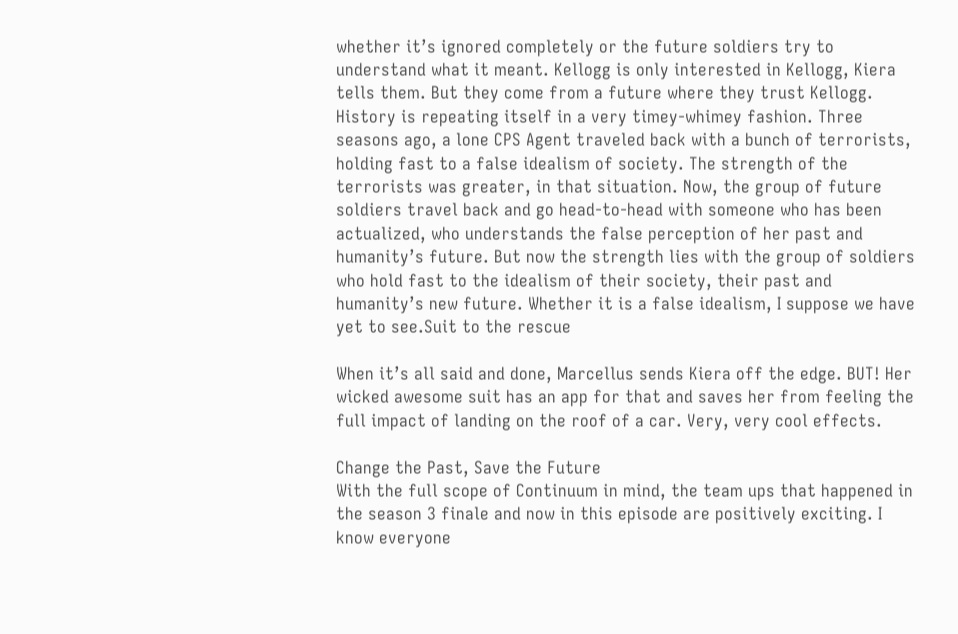whether it’s ignored completely or the future soldiers try to understand what it meant. Kellogg is only interested in Kellogg, Kiera tells them. But they come from a future where they trust Kellogg. History is repeating itself in a very timey-whimey fashion. Three seasons ago, a lone CPS Agent traveled back with a bunch of terrorists, holding fast to a false idealism of society. The strength of the terrorists was greater, in that situation. Now, the group of future soldiers travel back and go head-to-head with someone who has been actualized, who understands the false perception of her past and humanity’s future. But now the strength lies with the group of soldiers who hold fast to the idealism of their society, their past and humanity’s new future. Whether it is a false idealism, I suppose we have yet to see.Suit to the rescue

When it’s all said and done, Marcellus sends Kiera off the edge. BUT! Her wicked awesome suit has an app for that and saves her from feeling the full impact of landing on the roof of a car. Very, very cool effects.

Change the Past, Save the Future
With the full scope of Continuum in mind, the team ups that happened in the season 3 finale and now in this episode are positively exciting. I know everyone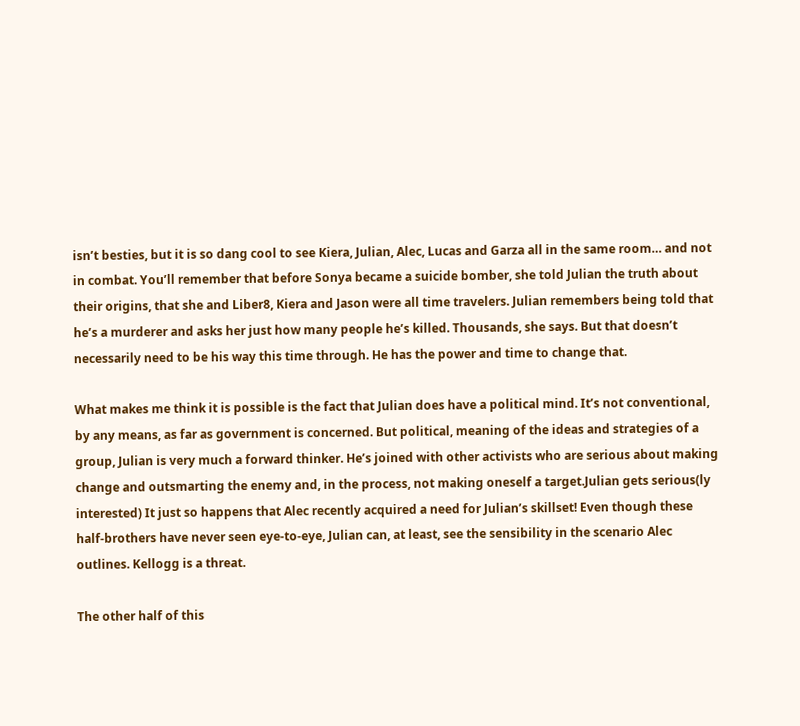isn’t besties, but it is so dang cool to see Kiera, Julian, Alec, Lucas and Garza all in the same room… and not in combat. You’ll remember that before Sonya became a suicide bomber, she told Julian the truth about their origins, that she and Liber8, Kiera and Jason were all time travelers. Julian remembers being told that he’s a murderer and asks her just how many people he’s killed. Thousands, she says. But that doesn’t necessarily need to be his way this time through. He has the power and time to change that.

What makes me think it is possible is the fact that Julian does have a political mind. It’s not conventional, by any means, as far as government is concerned. But political, meaning of the ideas and strategies of a group, Julian is very much a forward thinker. He’s joined with other activists who are serious about making change and outsmarting the enemy and, in the process, not making oneself a target.Julian gets serious(ly interested) It just so happens that Alec recently acquired a need for Julian’s skillset! Even though these half-brothers have never seen eye-to-eye, Julian can, at least, see the sensibility in the scenario Alec outlines. Kellogg is a threat.

The other half of this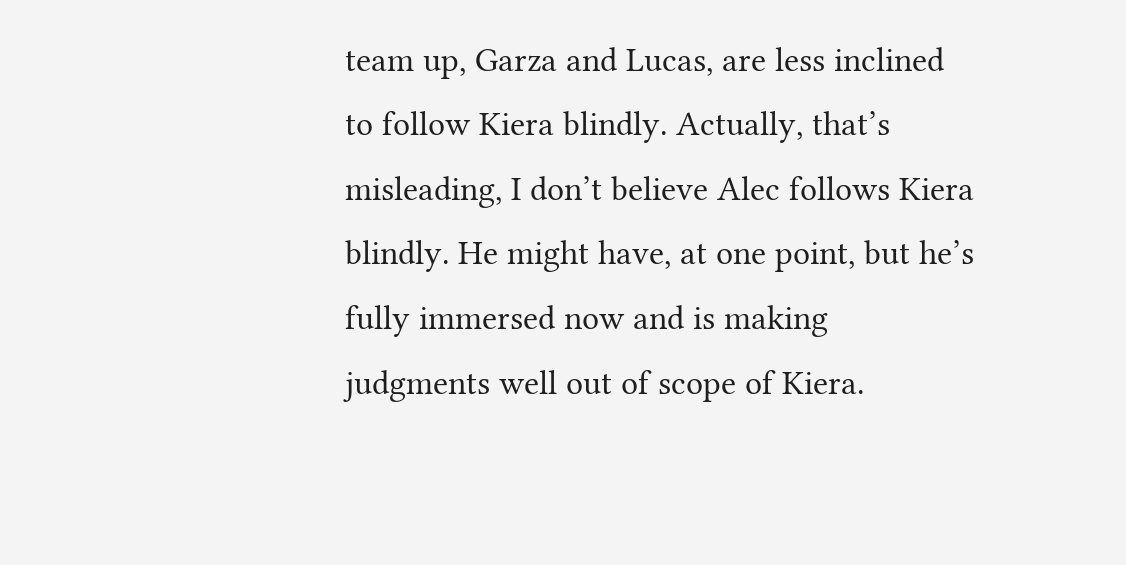team up, Garza and Lucas, are less inclined to follow Kiera blindly. Actually, that’s misleading, I don’t believe Alec follows Kiera blindly. He might have, at one point, but he’s fully immersed now and is making judgments well out of scope of Kiera.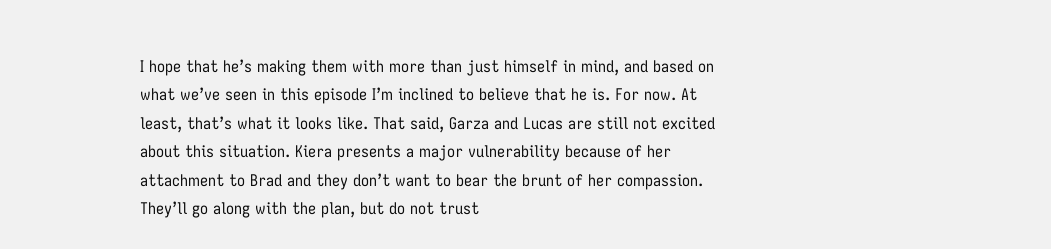I hope that he’s making them with more than just himself in mind, and based on what we’ve seen in this episode I’m inclined to believe that he is. For now. At least, that’s what it looks like. That said, Garza and Lucas are still not excited about this situation. Kiera presents a major vulnerability because of her attachment to Brad and they don’t want to bear the brunt of her compassion. They’ll go along with the plan, but do not trust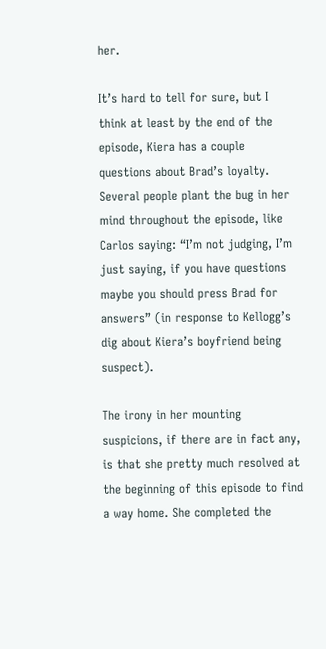her.

It’s hard to tell for sure, but I think at least by the end of the episode, Kiera has a couple questions about Brad’s loyalty. Several people plant the bug in her mind throughout the episode, like Carlos saying: “I’m not judging, I’m just saying, if you have questions maybe you should press Brad for answers” (in response to Kellogg’s dig about Kiera’s boyfriend being suspect).

The irony in her mounting suspicions, if there are in fact any, is that she pretty much resolved at the beginning of this episode to find a way home. She completed the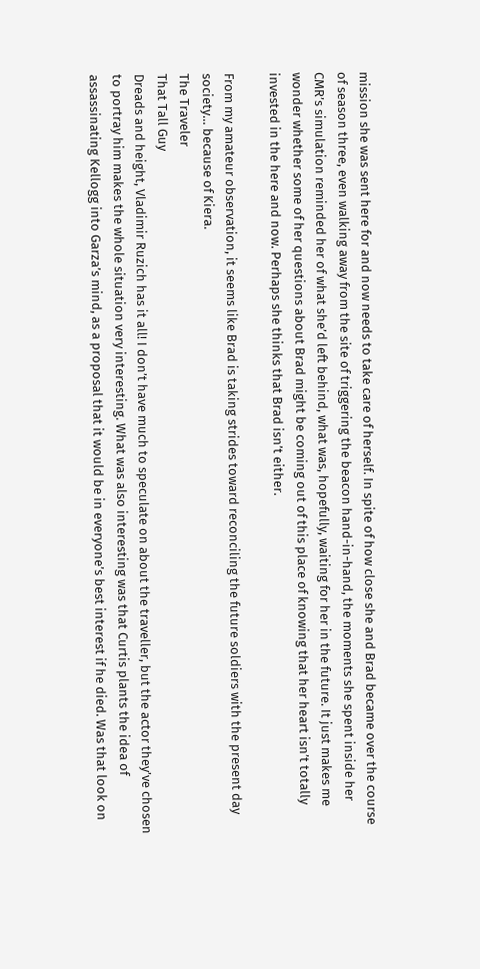mission she was sent here for and now needs to take care of herself. In spite of how close she and Brad became over the course of season three, even walking away from the site of triggering the beacon hand-in-hand, the moments she spent inside her CMR’s simulation reminded her of what she’d left behind, what was, hopefully, waiting for her in the future. It just makes me wonder whether some of her questions about Brad might be coming out of this place of knowing that her heart isn’t totally invested in the here and now. Perhaps she thinks that Brad isn’t either.

From my amateur observation, it seems like Brad is taking strides toward reconciling the future soldiers with the present day society… because of Kiera.
The Traveler
That Tall Guy
Dreads and height, Vladimir Ruzich has it all! I don’t have much to speculate on about the traveller, but the actor they’ve chosen to portray him makes the whole situation very interesting. What was also interesting was that Curtis plants the idea of assassinating Kellogg into Garza’s mind, as a proposal that it would be in everyone’s best interest if he died. Was that look on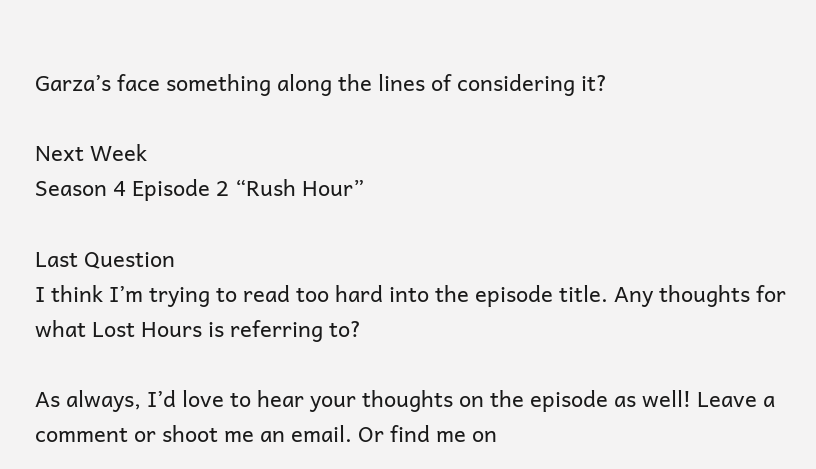Garza’s face something along the lines of considering it?

Next Week
Season 4 Episode 2 “Rush Hour”

Last Question
I think I’m trying to read too hard into the episode title. Any thoughts for what Lost Hours is referring to?

As always, I’d love to hear your thoughts on the episode as well! Leave a comment or shoot me an email. Or find me on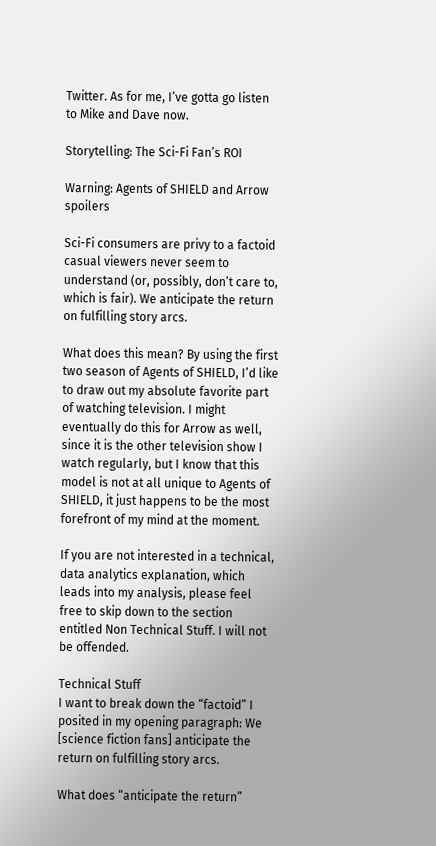Twitter. As for me, I’ve gotta go listen to Mike and Dave now.

Storytelling: The Sci-Fi Fan’s ROI

Warning: Agents of SHIELD and Arrow spoilers

Sci-Fi consumers are privy to a factoid casual viewers never seem to understand (or, possibly, don’t care to, which is fair). We anticipate the return on fulfilling story arcs.

What does this mean? By using the first two season of Agents of SHIELD, I’d like to draw out my absolute favorite part of watching television. I might eventually do this for Arrow as well, since it is the other television show I watch regularly, but I know that this model is not at all unique to Agents of SHIELD, it just happens to be the most forefront of my mind at the moment.

If you are not interested in a technical, data analytics explanation, which leads into my analysis, please feel free to skip down to the section entitled Non Technical Stuff. I will not be offended.

Technical Stuff
I want to break down the “factoid” I posited in my opening paragraph: We [science fiction fans] anticipate the return on fulfilling story arcs.

What does “anticipate the return”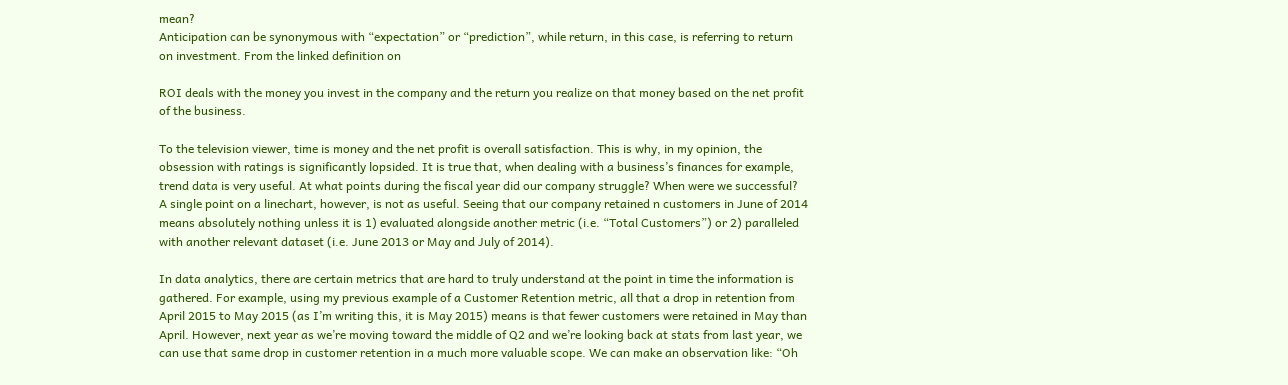mean?
Anticipation can be synonymous with “expectation” or “prediction”, while return, in this case, is referring to return on investment. From the linked definition on

ROI deals with the money you invest in the company and the return you realize on that money based on the net profit of the business.

To the television viewer, time is money and the net profit is overall satisfaction. This is why, in my opinion, the obsession with ratings is significantly lopsided. It is true that, when dealing with a business’s finances for example, trend data is very useful. At what points during the fiscal year did our company struggle? When were we successful? A single point on a linechart, however, is not as useful. Seeing that our company retained n customers in June of 2014 means absolutely nothing unless it is 1) evaluated alongside another metric (i.e. “Total Customers”) or 2) paralleled with another relevant dataset (i.e. June 2013 or May and July of 2014).

In data analytics, there are certain metrics that are hard to truly understand at the point in time the information is gathered. For example, using my previous example of a Customer Retention metric, all that a drop in retention from April 2015 to May 2015 (as I’m writing this, it is May 2015) means is that fewer customers were retained in May than April. However, next year as we’re moving toward the middle of Q2 and we’re looking back at stats from last year, we can use that same drop in customer retention in a much more valuable scope. We can make an observation like: “Oh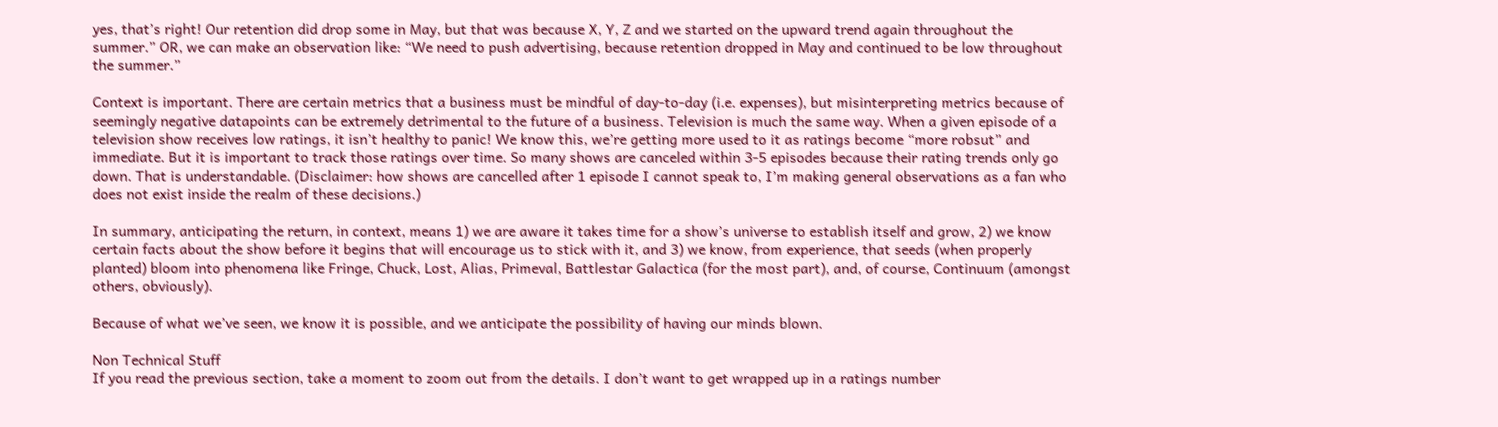yes, that’s right! Our retention did drop some in May, but that was because X, Y, Z and we started on the upward trend again throughout the summer.” OR, we can make an observation like: “We need to push advertising, because retention dropped in May and continued to be low throughout the summer.”

Context is important. There are certain metrics that a business must be mindful of day-to-day (i.e. expenses), but misinterpreting metrics because of seemingly negative datapoints can be extremely detrimental to the future of a business. Television is much the same way. When a given episode of a television show receives low ratings, it isn’t healthy to panic! We know this, we’re getting more used to it as ratings become “more robsut” and immediate. But it is important to track those ratings over time. So many shows are canceled within 3-5 episodes because their rating trends only go down. That is understandable. (Disclaimer: how shows are cancelled after 1 episode I cannot speak to, I’m making general observations as a fan who does not exist inside the realm of these decisions.)

In summary, anticipating the return, in context, means 1) we are aware it takes time for a show’s universe to establish itself and grow, 2) we know certain facts about the show before it begins that will encourage us to stick with it, and 3) we know, from experience, that seeds (when properly planted) bloom into phenomena like Fringe, Chuck, Lost, Alias, Primeval, Battlestar Galactica (for the most part), and, of course, Continuum (amongst others, obviously).

Because of what we’ve seen, we know it is possible, and we anticipate the possibility of having our minds blown.

Non Technical Stuff
If you read the previous section, take a moment to zoom out from the details. I don’t want to get wrapped up in a ratings number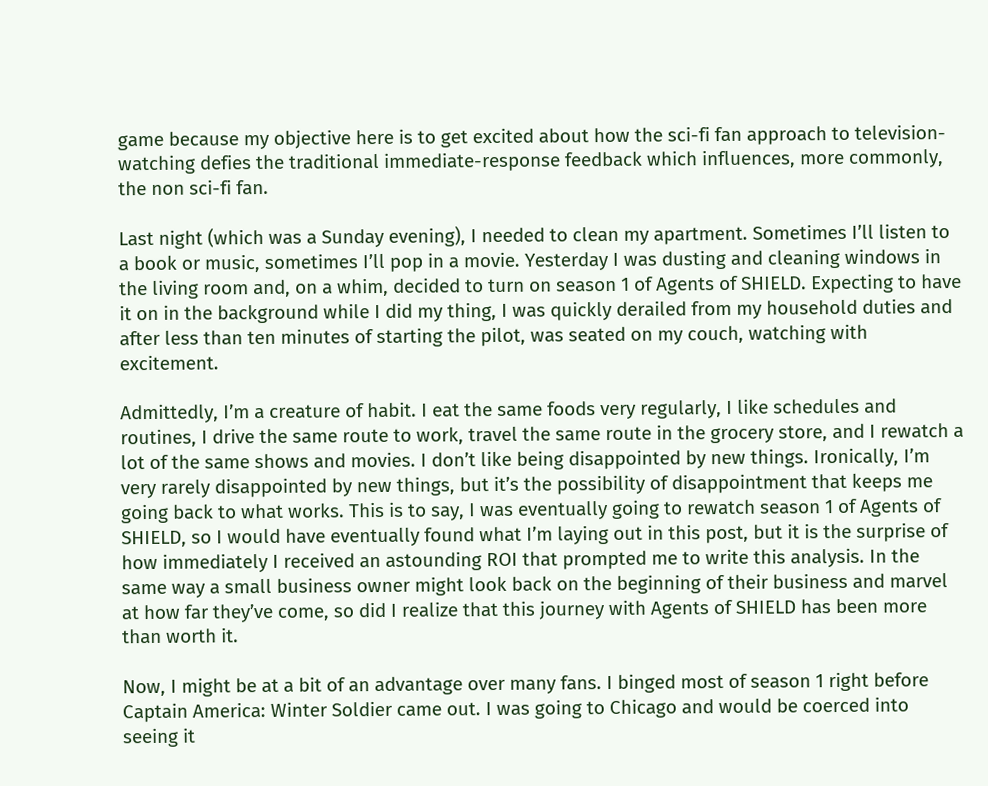game because my objective here is to get excited about how the sci-fi fan approach to television-watching defies the traditional immediate-response feedback which influences, more commonly, the non sci-fi fan.

Last night (which was a Sunday evening), I needed to clean my apartment. Sometimes I’ll listen to a book or music, sometimes I’ll pop in a movie. Yesterday I was dusting and cleaning windows in the living room and, on a whim, decided to turn on season 1 of Agents of SHIELD. Expecting to have it on in the background while I did my thing, I was quickly derailed from my household duties and after less than ten minutes of starting the pilot, was seated on my couch, watching with excitement.

Admittedly, I’m a creature of habit. I eat the same foods very regularly, I like schedules and routines, I drive the same route to work, travel the same route in the grocery store, and I rewatch a lot of the same shows and movies. I don’t like being disappointed by new things. Ironically, I’m very rarely disappointed by new things, but it’s the possibility of disappointment that keeps me going back to what works. This is to say, I was eventually going to rewatch season 1 of Agents of SHIELD, so I would have eventually found what I’m laying out in this post, but it is the surprise of how immediately I received an astounding ROI that prompted me to write this analysis. In the same way a small business owner might look back on the beginning of their business and marvel at how far they’ve come, so did I realize that this journey with Agents of SHIELD has been more than worth it.

Now, I might be at a bit of an advantage over many fans. I binged most of season 1 right before Captain America: Winter Soldier came out. I was going to Chicago and would be coerced into seeing it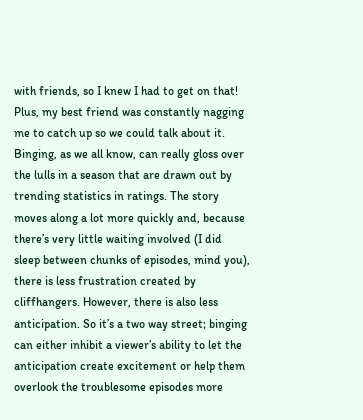with friends, so I knew I had to get on that! Plus, my best friend was constantly nagging me to catch up so we could talk about it. Binging, as we all know, can really gloss over the lulls in a season that are drawn out by trending statistics in ratings. The story moves along a lot more quickly and, because there’s very little waiting involved (I did sleep between chunks of episodes, mind you), there is less frustration created by cliffhangers. However, there is also less anticipation. So it’s a two way street; binging can either inhibit a viewer’s ability to let the anticipation create excitement or help them overlook the troublesome episodes more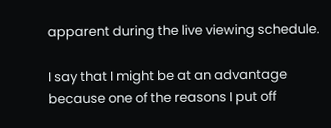apparent during the live viewing schedule.

I say that I might be at an advantage because one of the reasons I put off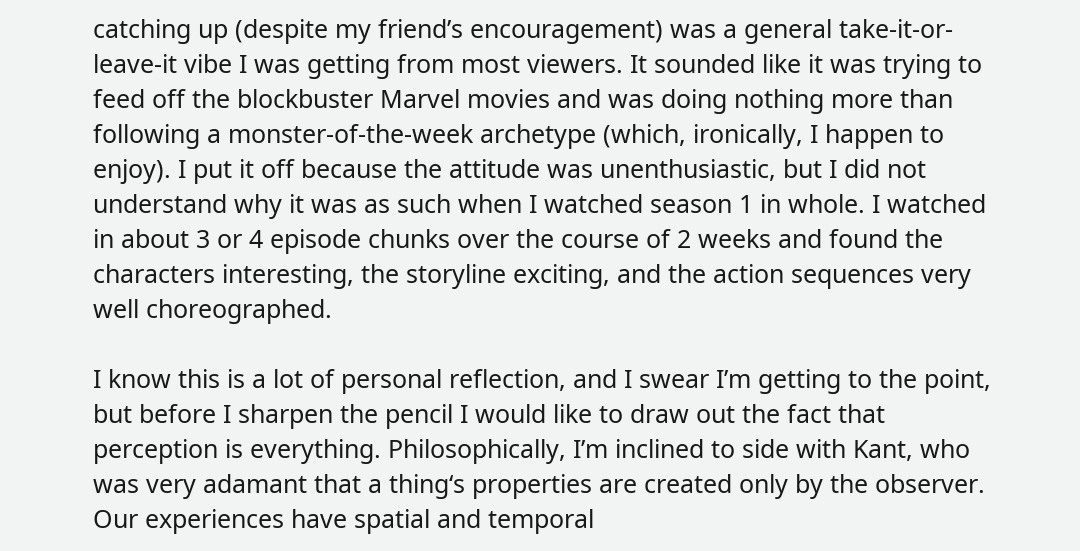catching up (despite my friend’s encouragement) was a general take-it-or-leave-it vibe I was getting from most viewers. It sounded like it was trying to feed off the blockbuster Marvel movies and was doing nothing more than following a monster-of-the-week archetype (which, ironically, I happen to enjoy). I put it off because the attitude was unenthusiastic, but I did not understand why it was as such when I watched season 1 in whole. I watched in about 3 or 4 episode chunks over the course of 2 weeks and found the characters interesting, the storyline exciting, and the action sequences very well choreographed.

I know this is a lot of personal reflection, and I swear I’m getting to the point, but before I sharpen the pencil I would like to draw out the fact that perception is everything. Philosophically, I’m inclined to side with Kant, who was very adamant that a thing‘s properties are created only by the observer. Our experiences have spatial and temporal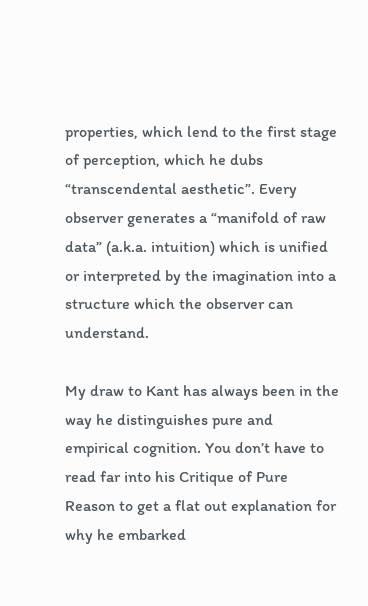properties, which lend to the first stage of perception, which he dubs “transcendental aesthetic”. Every observer generates a “manifold of raw data” (a.k.a. intuition) which is unified or interpreted by the imagination into a structure which the observer can understand.

My draw to Kant has always been in the way he distinguishes pure and empirical cognition. You don’t have to read far into his Critique of Pure Reason to get a flat out explanation for why he embarked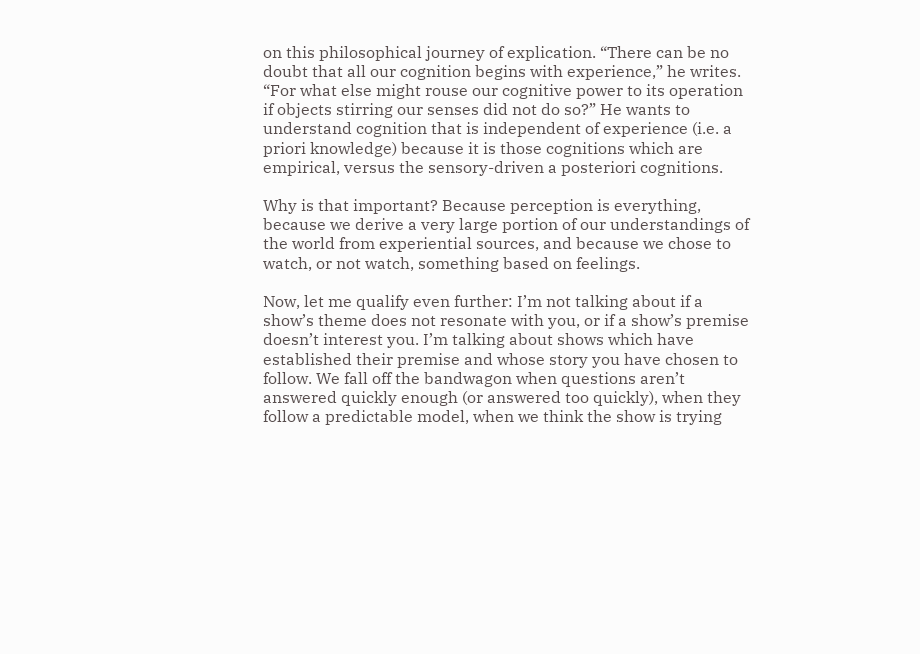on this philosophical journey of explication. “There can be no doubt that all our cognition begins with experience,” he writes. “For what else might rouse our cognitive power to its operation if objects stirring our senses did not do so?” He wants to understand cognition that is independent of experience (i.e. a priori knowledge) because it is those cognitions which are empirical, versus the sensory-driven a posteriori cognitions.

Why is that important? Because perception is everything, because we derive a very large portion of our understandings of the world from experiential sources, and because we chose to watch, or not watch, something based on feelings.

Now, let me qualify even further: I’m not talking about if a show’s theme does not resonate with you, or if a show’s premise doesn’t interest you. I’m talking about shows which have established their premise and whose story you have chosen to follow. We fall off the bandwagon when questions aren’t answered quickly enough (or answered too quickly), when they follow a predictable model, when we think the show is trying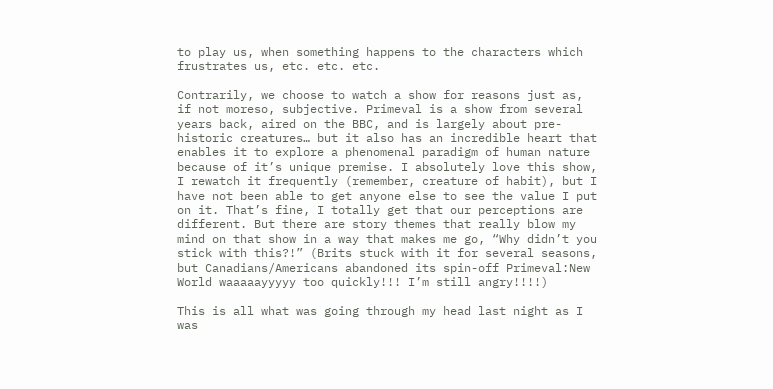to play us, when something happens to the characters which frustrates us, etc. etc. etc.

Contrarily, we choose to watch a show for reasons just as, if not moreso, subjective. Primeval is a show from several years back, aired on the BBC, and is largely about pre-historic creatures… but it also has an incredible heart that enables it to explore a phenomenal paradigm of human nature because of it’s unique premise. I absolutely love this show, I rewatch it frequently (remember, creature of habit), but I have not been able to get anyone else to see the value I put on it. That’s fine, I totally get that our perceptions are different. But there are story themes that really blow my mind on that show in a way that makes me go, “Why didn’t you stick with this?!” (Brits stuck with it for several seasons, but Canadians/Americans abandoned its spin-off Primeval:New World waaaaayyyyy too quickly!!! I’m still angry!!!!)

This is all what was going through my head last night as I was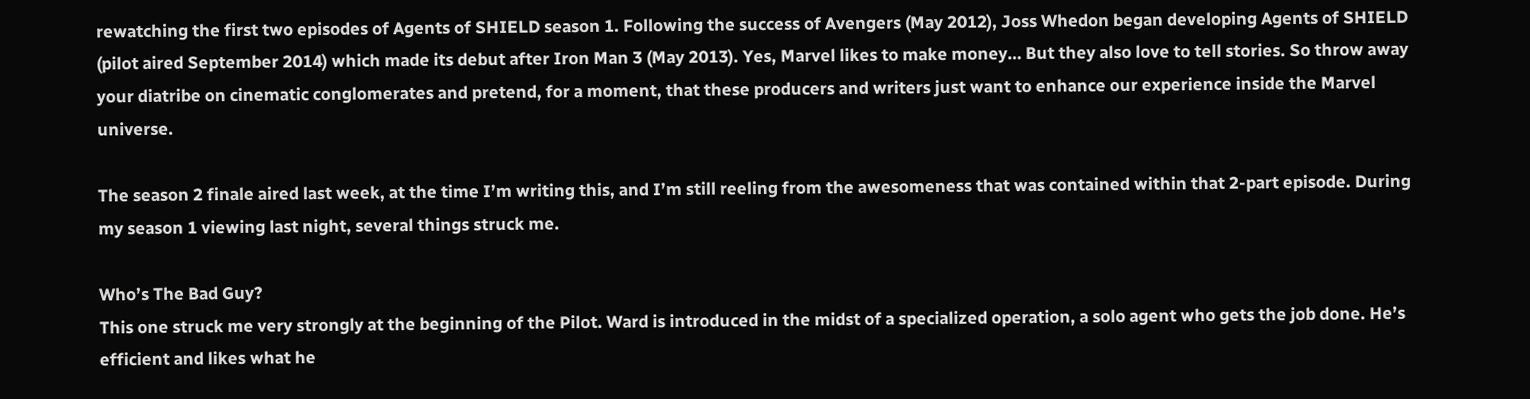rewatching the first two episodes of Agents of SHIELD season 1. Following the success of Avengers (May 2012), Joss Whedon began developing Agents of SHIELD (pilot aired September 2014) which made its debut after Iron Man 3 (May 2013). Yes, Marvel likes to make money… But they also love to tell stories. So throw away your diatribe on cinematic conglomerates and pretend, for a moment, that these producers and writers just want to enhance our experience inside the Marvel universe.

The season 2 finale aired last week, at the time I’m writing this, and I’m still reeling from the awesomeness that was contained within that 2-part episode. During my season 1 viewing last night, several things struck me.

Who’s The Bad Guy?
This one struck me very strongly at the beginning of the Pilot. Ward is introduced in the midst of a specialized operation, a solo agent who gets the job done. He’s efficient and likes what he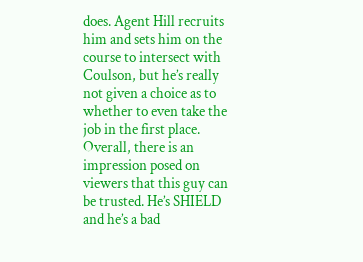does. Agent Hill recruits him and sets him on the course to intersect with Coulson, but he’s really not given a choice as to whether to even take the job in the first place. Overall, there is an impression posed on viewers that this guy can be trusted. He’s SHIELD and he’s a bad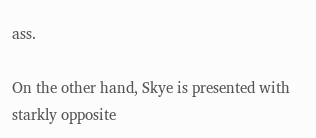ass.

On the other hand, Skye is presented with starkly opposite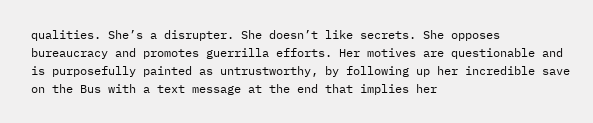qualities. She’s a disrupter. She doesn’t like secrets. She opposes bureaucracy and promotes guerrilla efforts. Her motives are questionable and is purposefully painted as untrustworthy, by following up her incredible save on the Bus with a text message at the end that implies her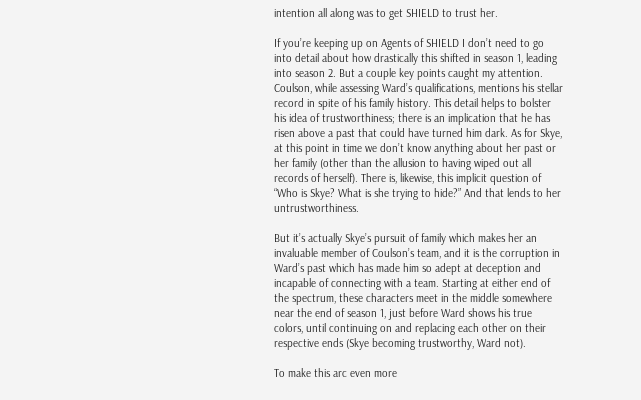intention all along was to get SHIELD to trust her.

If you’re keeping up on Agents of SHIELD I don’t need to go into detail about how drastically this shifted in season 1, leading into season 2. But a couple key points caught my attention. Coulson, while assessing Ward’s qualifications, mentions his stellar record in spite of his family history. This detail helps to bolster his idea of trustworthiness; there is an implication that he has risen above a past that could have turned him dark. As for Skye, at this point in time we don’t know anything about her past or her family (other than the allusion to having wiped out all records of herself). There is, likewise, this implicit question of “Who is Skye? What is she trying to hide?” And that lends to her untrustworthiness.

But it’s actually Skye’s pursuit of family which makes her an invaluable member of Coulson’s team, and it is the corruption in Ward’s past which has made him so adept at deception and incapable of connecting with a team. Starting at either end of the spectrum, these characters meet in the middle somewhere near the end of season 1, just before Ward shows his true colors, until continuing on and replacing each other on their respective ends (Skye becoming trustworthy, Ward not).

To make this arc even more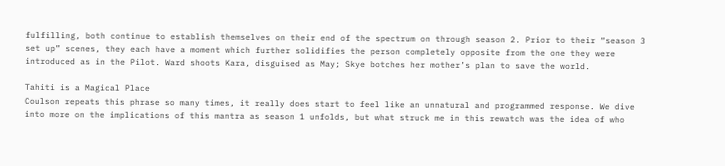fulfilling, both continue to establish themselves on their end of the spectrum on through season 2. Prior to their “season 3 set up” scenes, they each have a moment which further solidifies the person completely opposite from the one they were introduced as in the Pilot. Ward shoots Kara, disguised as May; Skye botches her mother’s plan to save the world.

Tahiti is a Magical Place
Coulson repeats this phrase so many times, it really does start to feel like an unnatural and programmed response. We dive into more on the implications of this mantra as season 1 unfolds, but what struck me in this rewatch was the idea of who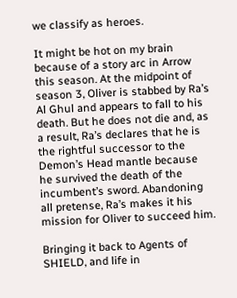we classify as heroes.

It might be hot on my brain because of a story arc in Arrow this season. At the midpoint of season 3, Oliver is stabbed by Ra’s Al Ghul and appears to fall to his death. But he does not die and, as a result, Ra’s declares that he is the rightful successor to the Demon’s Head mantle because he survived the death of the incumbent’s sword. Abandoning all pretense, Ra’s makes it his mission for Oliver to succeed him.

Bringing it back to Agents of SHIELD, and life in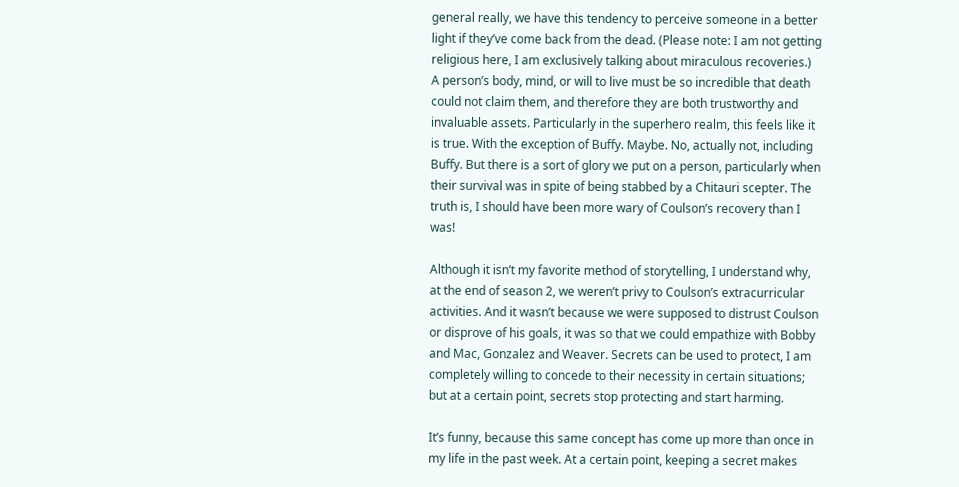general really, we have this tendency to perceive someone in a better light if they’ve come back from the dead. (Please note: I am not getting religious here, I am exclusively talking about miraculous recoveries.) A person’s body, mind, or will to live must be so incredible that death could not claim them, and therefore they are both trustworthy and invaluable assets. Particularly in the superhero realm, this feels like it is true. With the exception of Buffy. Maybe. No, actually not, including Buffy. But there is a sort of glory we put on a person, particularly when their survival was in spite of being stabbed by a Chitauri scepter. The truth is, I should have been more wary of Coulson’s recovery than I was!

Although it isn’t my favorite method of storytelling, I understand why, at the end of season 2, we weren’t privy to Coulson’s extracurricular activities. And it wasn’t because we were supposed to distrust Coulson or disprove of his goals, it was so that we could empathize with Bobby and Mac, Gonzalez and Weaver. Secrets can be used to protect, I am completely willing to concede to their necessity in certain situations; but at a certain point, secrets stop protecting and start harming.

It’s funny, because this same concept has come up more than once in my life in the past week. At a certain point, keeping a secret makes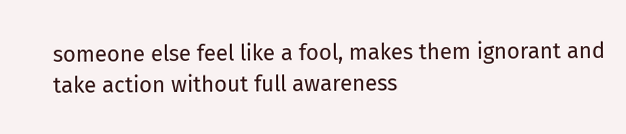someone else feel like a fool, makes them ignorant and take action without full awareness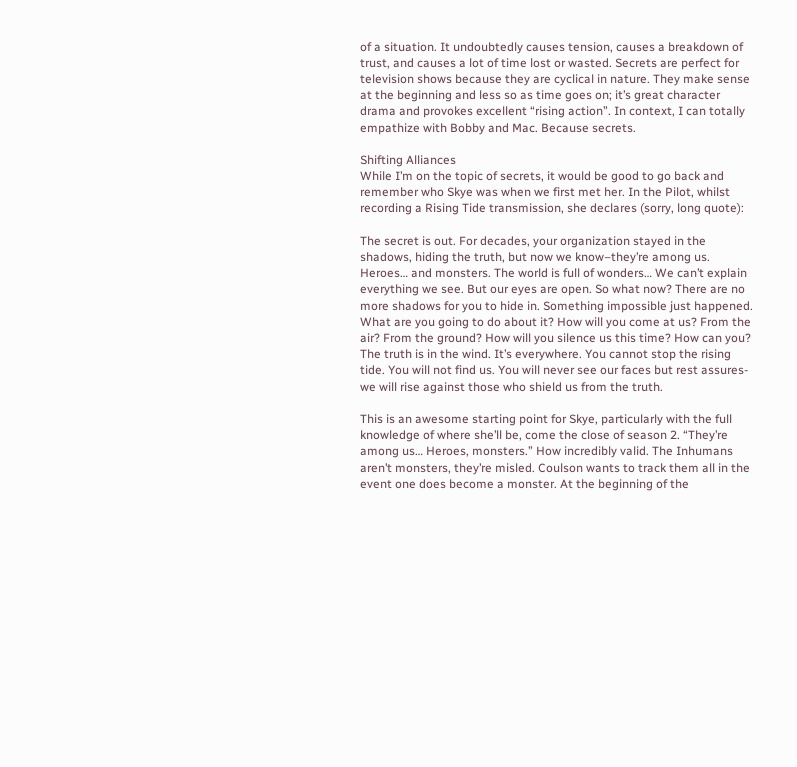of a situation. It undoubtedly causes tension, causes a breakdown of trust, and causes a lot of time lost or wasted. Secrets are perfect for television shows because they are cyclical in nature. They make sense at the beginning and less so as time goes on; it’s great character drama and provokes excellent “rising action”. In context, I can totally empathize with Bobby and Mac. Because secrets.

Shifting Alliances
While I’m on the topic of secrets, it would be good to go back and remember who Skye was when we first met her. In the Pilot, whilst recording a Rising Tide transmission, she declares (sorry, long quote):

The secret is out. For decades, your organization stayed in the shadows, hiding the truth, but now we know–they’re among us. Heroes… and monsters. The world is full of wonders… We can’t explain everything we see. But our eyes are open. So what now? There are no more shadows for you to hide in. Something impossible just happened. What are you going to do about it? How will you come at us? From the air? From the ground? How will you silence us this time? How can you? The truth is in the wind. It’s everywhere. You cannot stop the rising tide. You will not find us. You will never see our faces but rest assures-we will rise against those who shield us from the truth.

This is an awesome starting point for Skye, particularly with the full knowledge of where she’ll be, come the close of season 2. “They’re among us… Heroes, monsters.” How incredibly valid. The Inhumans aren’t monsters, they’re misled. Coulson wants to track them all in the event one does become a monster. At the beginning of the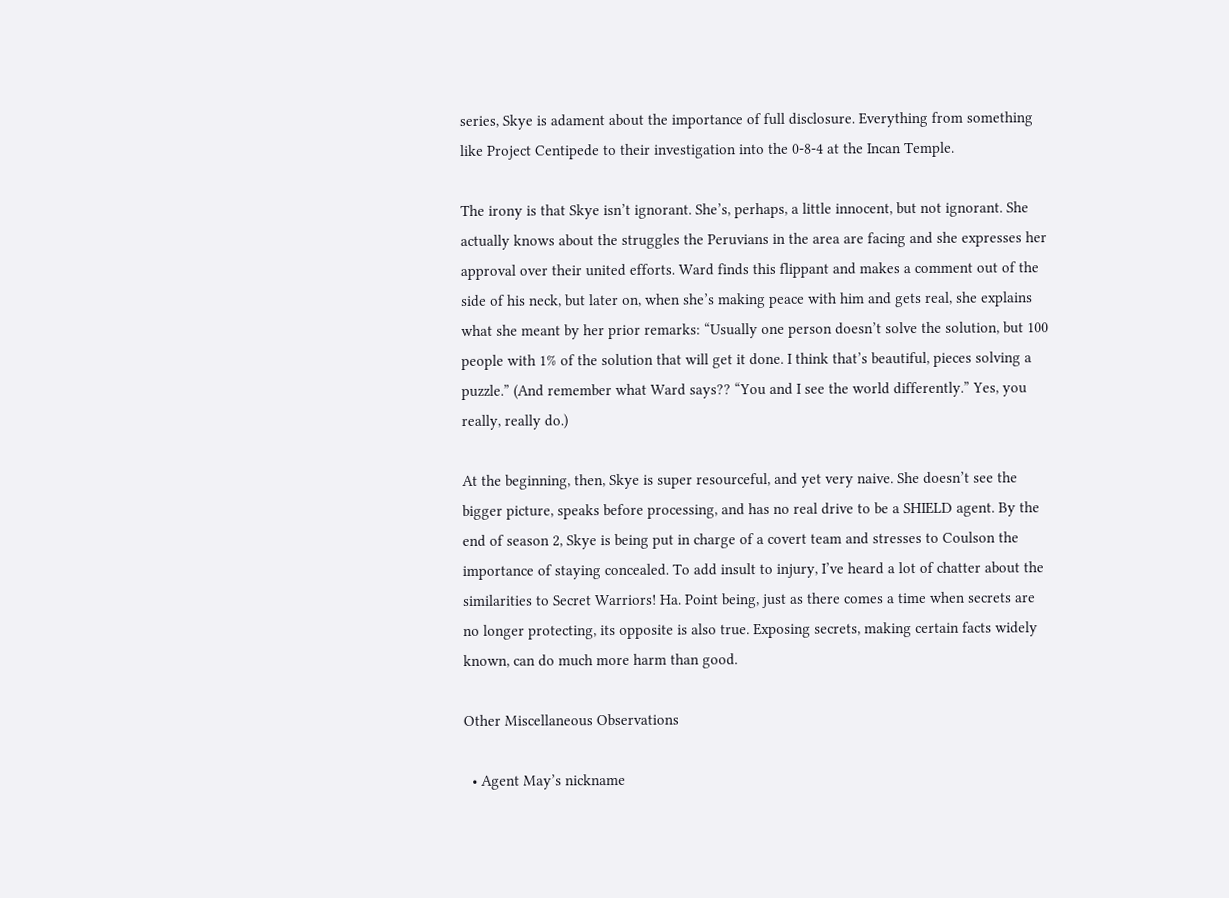series, Skye is adament about the importance of full disclosure. Everything from something like Project Centipede to their investigation into the 0-8-4 at the Incan Temple.

The irony is that Skye isn’t ignorant. She’s, perhaps, a little innocent, but not ignorant. She actually knows about the struggles the Peruvians in the area are facing and she expresses her approval over their united efforts. Ward finds this flippant and makes a comment out of the side of his neck, but later on, when she’s making peace with him and gets real, she explains what she meant by her prior remarks: “Usually one person doesn’t solve the solution, but 100 people with 1% of the solution that will get it done. I think that’s beautiful, pieces solving a puzzle.” (And remember what Ward says?? “You and I see the world differently.” Yes, you really, really do.)

At the beginning, then, Skye is super resourceful, and yet very naive. She doesn’t see the bigger picture, speaks before processing, and has no real drive to be a SHIELD agent. By the end of season 2, Skye is being put in charge of a covert team and stresses to Coulson the importance of staying concealed. To add insult to injury, I’ve heard a lot of chatter about the similarities to Secret Warriors! Ha. Point being, just as there comes a time when secrets are no longer protecting, its opposite is also true. Exposing secrets, making certain facts widely known, can do much more harm than good.

Other Miscellaneous Observations

  • Agent May’s nickname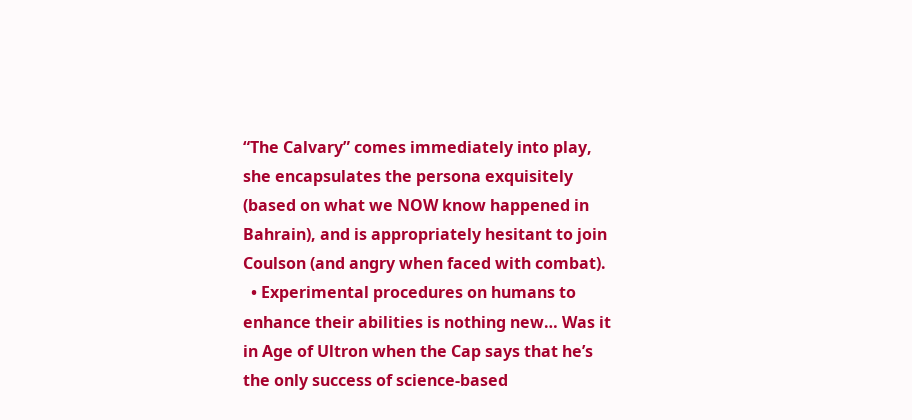“The Calvary” comes immediately into play, she encapsulates the persona exquisitely (based on what we NOW know happened in Bahrain), and is appropriately hesitant to join Coulson (and angry when faced with combat).
  • Experimental procedures on humans to enhance their abilities is nothing new… Was it in Age of Ultron when the Cap says that he’s the only success of science-based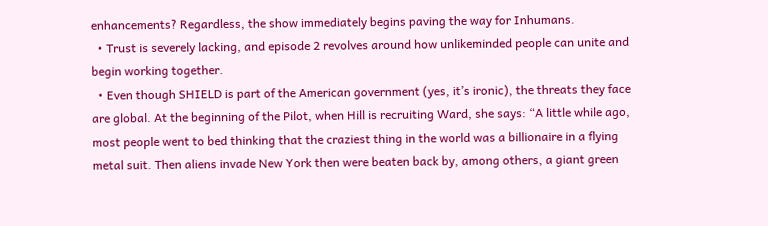enhancements? Regardless, the show immediately begins paving the way for Inhumans.
  • Trust is severely lacking, and episode 2 revolves around how unlikeminded people can unite and begin working together.
  • Even though SHIELD is part of the American government (yes, it’s ironic), the threats they face are global. At the beginning of the Pilot, when Hill is recruiting Ward, she says: “A little while ago, most people went to bed thinking that the craziest thing in the world was a billionaire in a flying metal suit. Then aliens invade New York then were beaten back by, among others, a giant green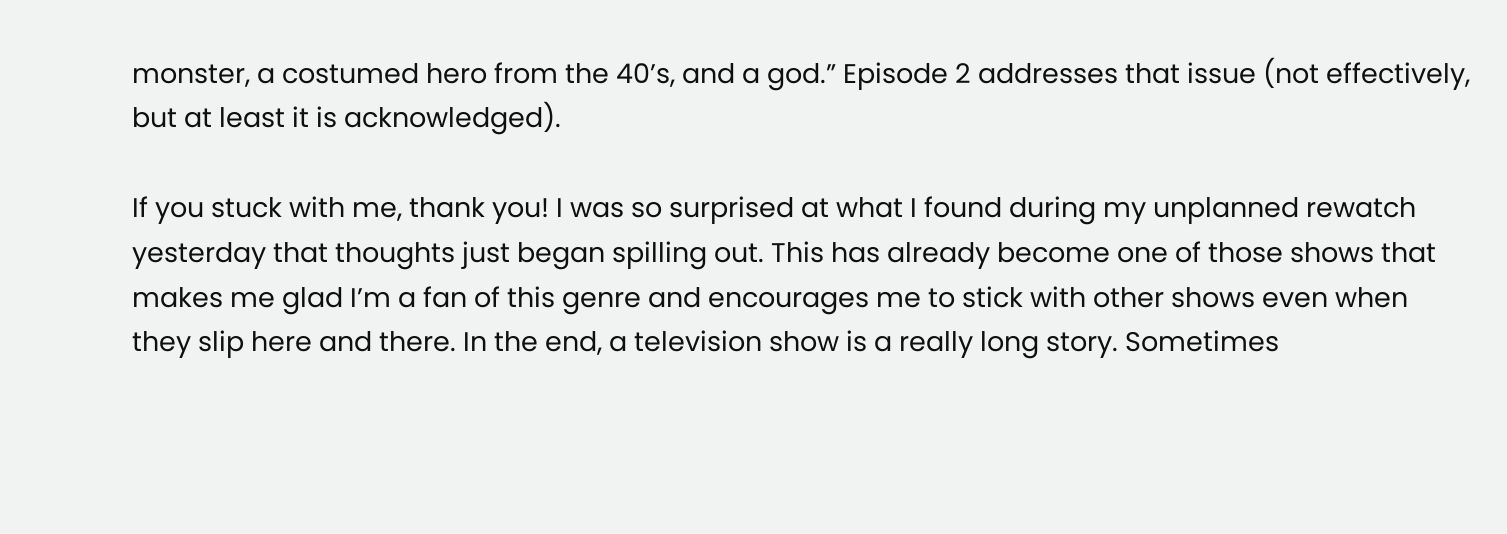monster, a costumed hero from the 40’s, and a god.” Episode 2 addresses that issue (not effectively, but at least it is acknowledged).

If you stuck with me, thank you! I was so surprised at what I found during my unplanned rewatch yesterday that thoughts just began spilling out. This has already become one of those shows that makes me glad I’m a fan of this genre and encourages me to stick with other shows even when they slip here and there. In the end, a television show is a really long story. Sometimes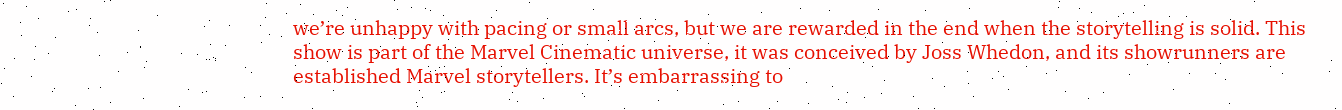we’re unhappy with pacing or small arcs, but we are rewarded in the end when the storytelling is solid. This show is part of the Marvel Cinematic universe, it was conceived by Joss Whedon, and its showrunners are established Marvel storytellers. It’s embarrassing to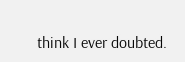think I ever doubted.